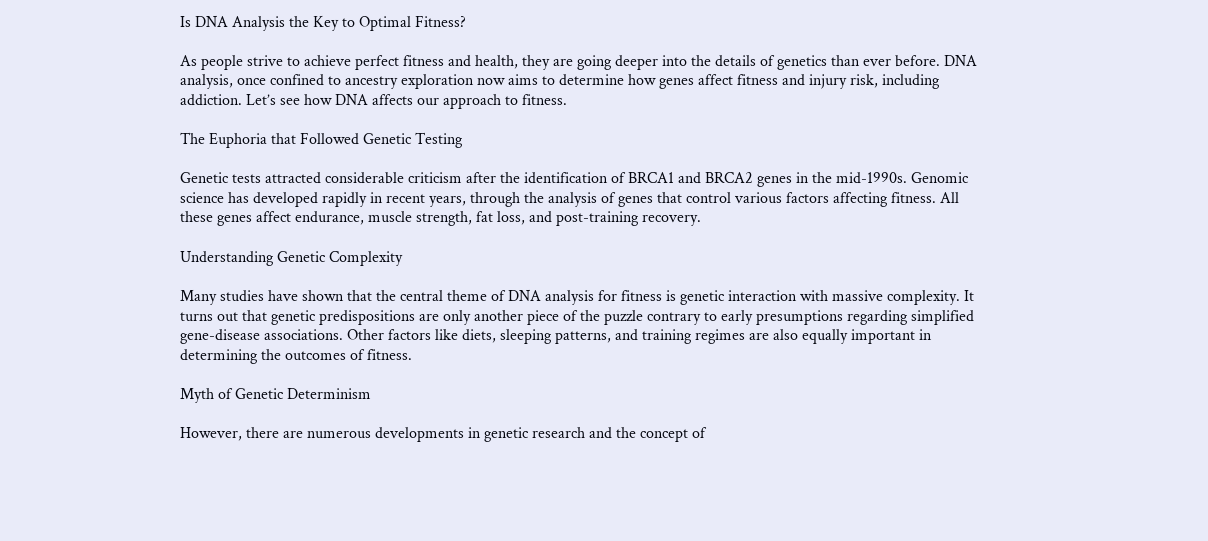Is DNA Analysis the Key to Optimal Fitness?

As people strive to achieve perfect fitness and health, they are going deeper into the details of genetics than ever before. DNA analysis, once confined to ancestry exploration now aims to determine how genes affect fitness and injury risk, including addiction. Let’s see how DNA affects our approach to fitness.

The Euphoria that Followed Genetic Testing

Genetic tests attracted considerable criticism after the identification of BRCA1 and BRCA2 genes in the mid-1990s. Genomic science has developed rapidly in recent years, through the analysis of genes that control various factors affecting fitness. All these genes affect endurance, muscle strength, fat loss, and post-training recovery.

Understanding Genetic Complexity

Many studies have shown that the central theme of DNA analysis for fitness is genetic interaction with massive complexity. It turns out that genetic predispositions are only another piece of the puzzle contrary to early presumptions regarding simplified gene-disease associations. Other factors like diets, sleeping patterns, and training regimes are also equally important in determining the outcomes of fitness.

Myth of Genetic Determinism

However, there are numerous developments in genetic research and the concept of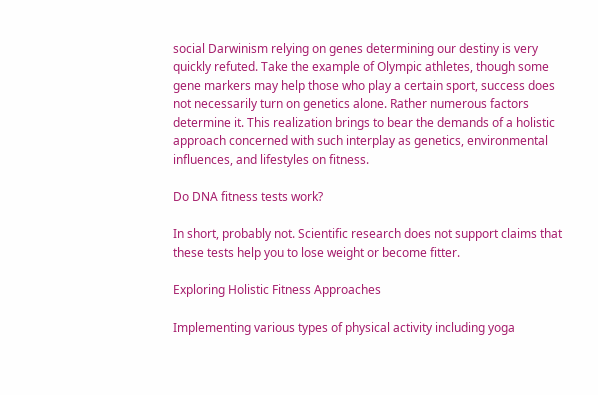social Darwinism relying on genes determining our destiny is very quickly refuted. Take the example of Olympic athletes, though some gene markers may help those who play a certain sport, success does not necessarily turn on genetics alone. Rather numerous factors determine it. This realization brings to bear the demands of a holistic approach concerned with such interplay as genetics, environmental influences, and lifestyles on fitness.

Do DNA fitness tests work?

In short, probably not. Scientific research does not support claims that these tests help you to lose weight or become fitter.

Exploring Holistic Fitness Approaches

Implementing various types of physical activity including yoga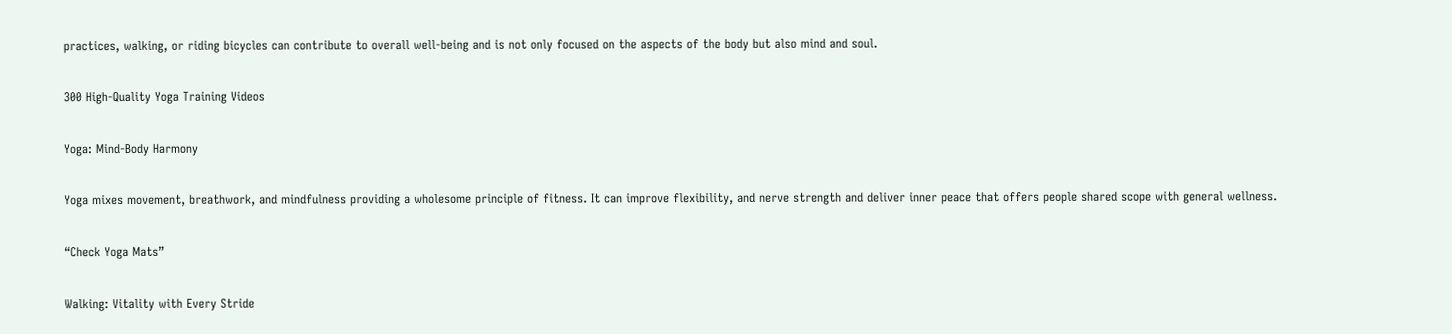practices, walking, or riding bicycles can contribute to overall well-being and is not only focused on the aspects of the body but also mind and soul.

300 High-Quality Yoga Training Videos

Yoga: Mind-Body Harmony

Yoga mixes movement, breathwork, and mindfulness providing a wholesome principle of fitness. It can improve flexibility, and nerve strength and deliver inner peace that offers people shared scope with general wellness.

“Check Yoga Mats”

Walking: Vitality with Every Stride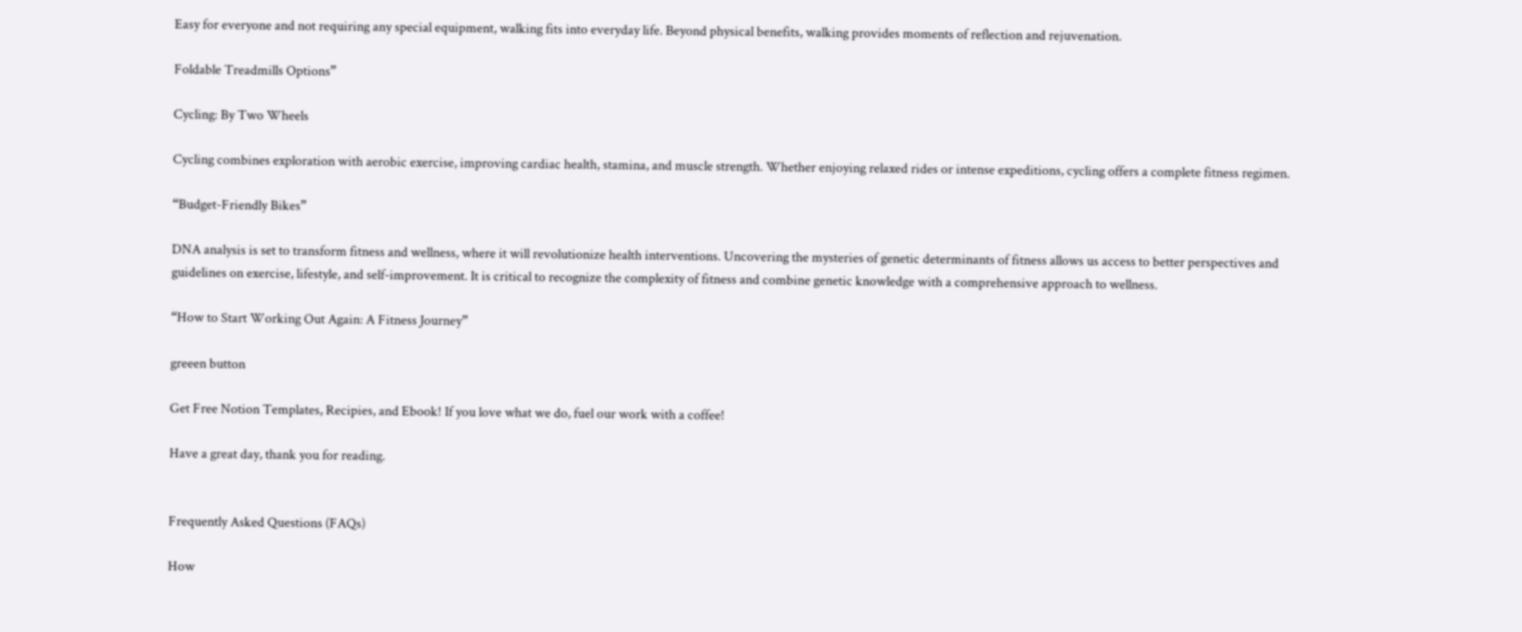Easy for everyone and not requiring any special equipment, walking fits into everyday life. Beyond physical benefits, walking provides moments of reflection and rejuvenation.

Foldable Treadmills Options”

Cycling: By Two Wheels

Cycling combines exploration with aerobic exercise, improving cardiac health, stamina, and muscle strength. Whether enjoying relaxed rides or intense expeditions, cycling offers a complete fitness regimen.

“Budget-Friendly Bikes”

DNA analysis is set to transform fitness and wellness, where it will revolutionize health interventions. Uncovering the mysteries of genetic determinants of fitness allows us access to better perspectives and guidelines on exercise, lifestyle, and self-improvement. It is critical to recognize the complexity of fitness and combine genetic knowledge with a comprehensive approach to wellness.

“How to Start Working Out Again: A Fitness Journey”

greeen button

Get Free Notion Templates, Recipies, and Ebook! If you love what we do, fuel our work with a coffee!

Have a great day, thank you for reading.


Frequently Asked Questions (FAQs)

How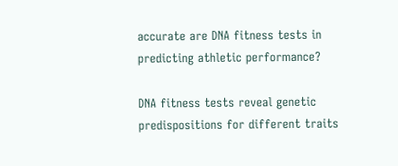accurate are DNA fitness tests in predicting athletic performance?

DNA fitness tests reveal genetic predispositions for different traits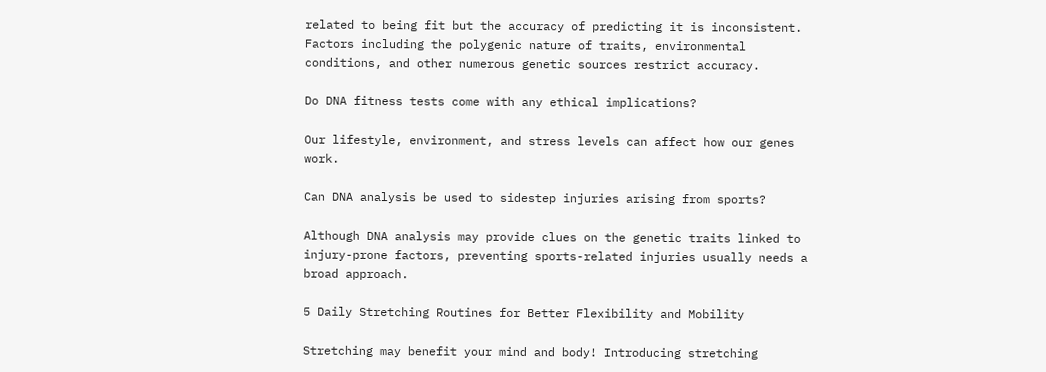related to being fit but the accuracy of predicting it is inconsistent. Factors including the polygenic nature of traits, environmental conditions, and other numerous genetic sources restrict accuracy.

Do DNA fitness tests come with any ethical implications?

Our lifestyle, environment, and stress levels can affect how our genes work.

Can DNA analysis be used to sidestep injuries arising from sports?

Although DNA analysis may provide clues on the genetic traits linked to injury-prone factors, preventing sports-related injuries usually needs a broad approach.

5 Daily Stretching Routines for Better Flexibility and Mobility

Stretching may benefit your mind and body! Introducing stretching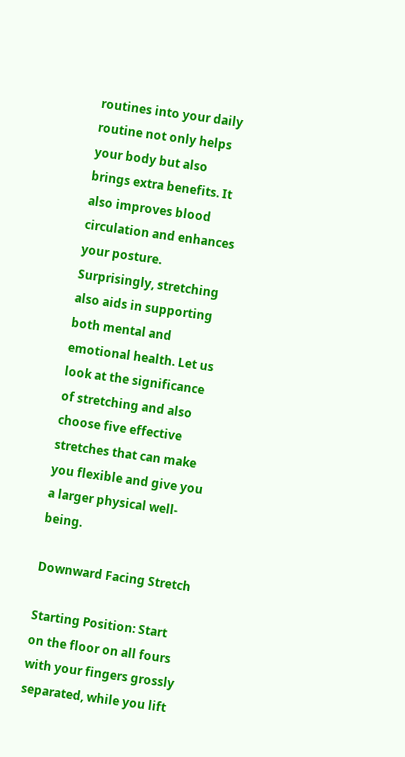routines into your daily routine not only helps your body but also brings extra benefits. It also improves blood circulation and enhances your posture. Surprisingly, stretching also aids in supporting both mental and emotional health. Let us look at the significance of stretching and also choose five effective stretches that can make you flexible and give you a larger physical well-being.

Downward Facing Stretch

Starting Position: Start on the floor on all fours with your fingers grossly separated, while you lift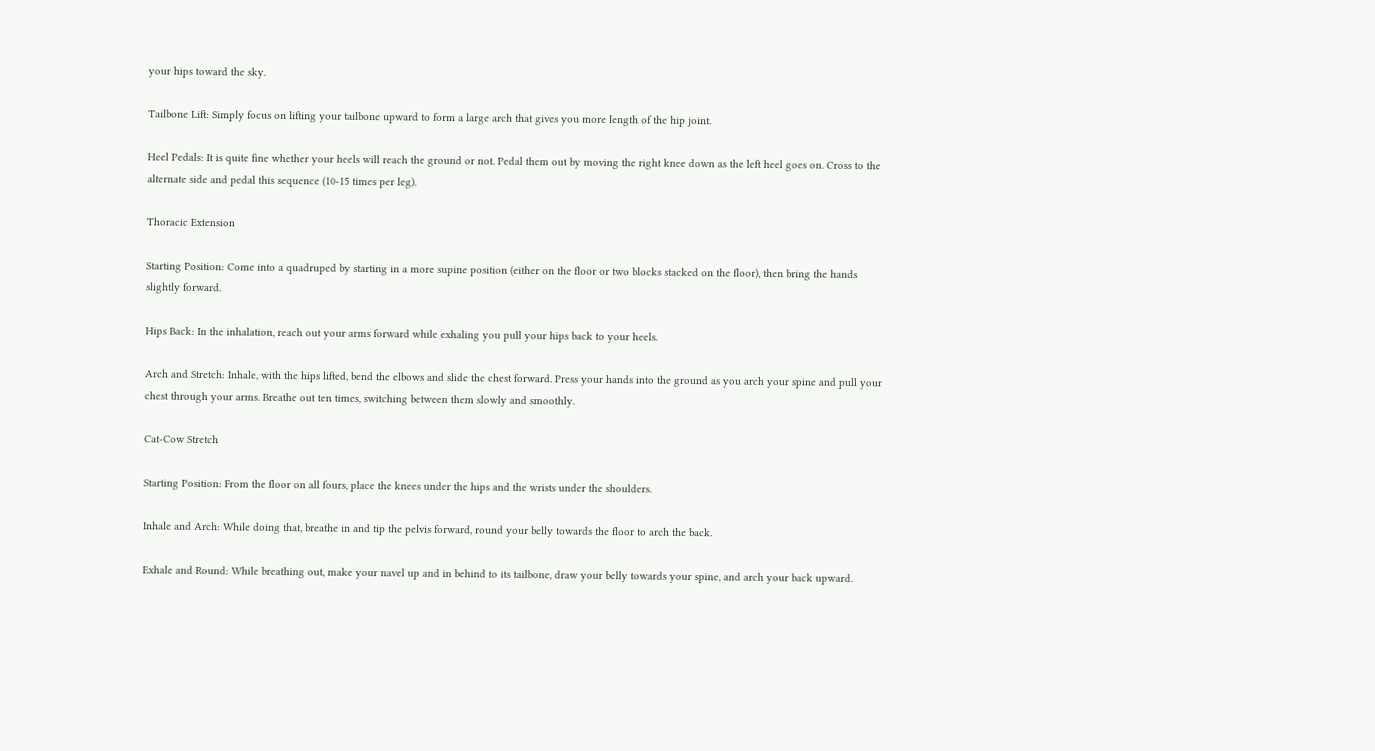your hips toward the sky.

Tailbone Lift: Simply focus on lifting your tailbone upward to form a large arch that gives you more length of the hip joint.

Heel Pedals: It is quite fine whether your heels will reach the ground or not. Pedal them out by moving the right knee down as the left heel goes on. Cross to the alternate side and pedal this sequence (10-15 times per leg).

Thoracic Extension

Starting Position: Come into a quadruped by starting in a more supine position (either on the floor or two blocks stacked on the floor), then bring the hands slightly forward.

Hips Back: In the inhalation, reach out your arms forward while exhaling you pull your hips back to your heels.

Arch and Stretch: Inhale, with the hips lifted, bend the elbows and slide the chest forward. Press your hands into the ground as you arch your spine and pull your chest through your arms. Breathe out ten times, switching between them slowly and smoothly.

Cat-Cow Stretch

Starting Position: From the floor on all fours, place the knees under the hips and the wrists under the shoulders.

Inhale and Arch: While doing that, breathe in and tip the pelvis forward, round your belly towards the floor to arch the back.

Exhale and Round: While breathing out, make your navel up and in behind to its tailbone, draw your belly towards your spine, and arch your back upward.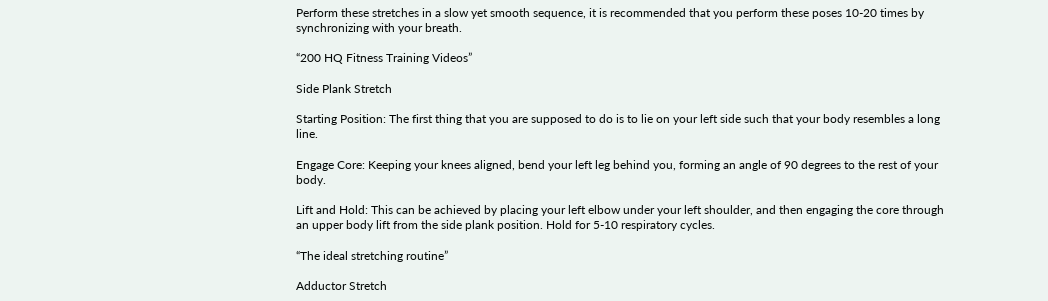Perform these stretches in a slow yet smooth sequence, it is recommended that you perform these poses 10-20 times by synchronizing with your breath.

“200 HQ Fitness Training Videos”

Side Plank Stretch

Starting Position: The first thing that you are supposed to do is to lie on your left side such that your body resembles a long line.

Engage Core: Keeping your knees aligned, bend your left leg behind you, forming an angle of 90 degrees to the rest of your body.

Lift and Hold: This can be achieved by placing your left elbow under your left shoulder, and then engaging the core through an upper body lift from the side plank position. Hold for 5-10 respiratory cycles.

“The ideal stretching routine”

Adductor Stretch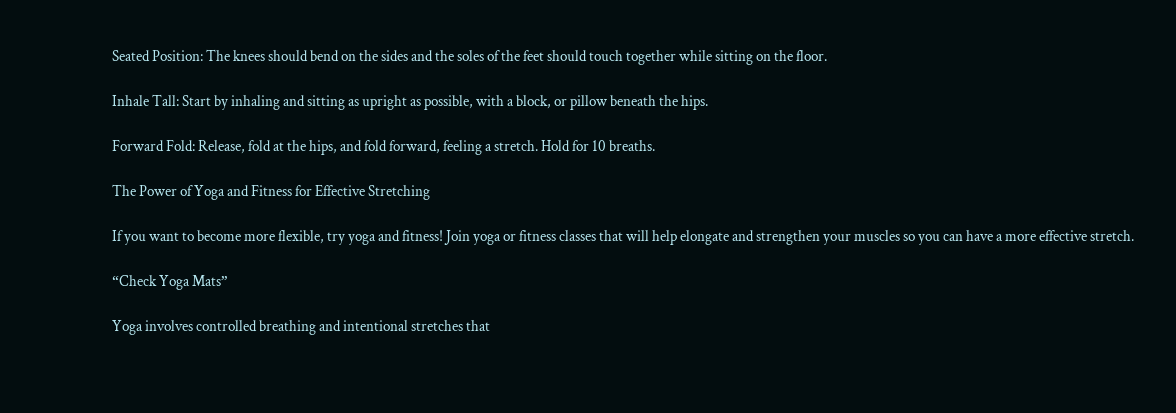Seated Position: The knees should bend on the sides and the soles of the feet should touch together while sitting on the floor.

Inhale Tall: Start by inhaling and sitting as upright as possible, with a block, or pillow beneath the hips.

Forward Fold: Release, fold at the hips, and fold forward, feeling a stretch. Hold for 10 breaths.

The Power of Yoga and Fitness for Effective Stretching

If you want to become more flexible, try yoga and fitness! Join yoga or fitness classes that will help elongate and strengthen your muscles so you can have a more effective stretch.

“Check Yoga Mats”

Yoga involves controlled breathing and intentional stretches that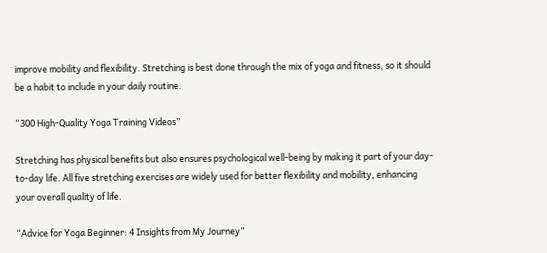improve mobility and flexibility. Stretching is best done through the mix of yoga and fitness, so it should be a habit to include in your daily routine.

“300 High-Quality Yoga Training Videos”

Stretching has physical benefits but also ensures psychological well-being by making it part of your day-to-day life. All five stretching exercises are widely used for better flexibility and mobility, enhancing your overall quality of life.

“Advice for Yoga Beginner: 4 Insights from My Journey”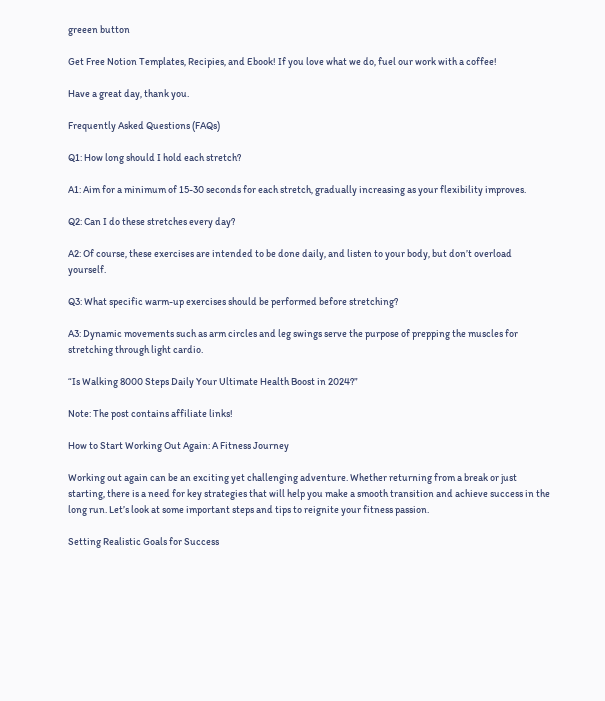greeen button

Get Free Notion Templates, Recipies, and Ebook! If you love what we do, fuel our work with a coffee!

Have a great day, thank you.

Frequently Asked Questions (FAQs)

Q1: How long should I hold each stretch?

A1: Aim for a minimum of 15-30 seconds for each stretch, gradually increasing as your flexibility improves.

Q2: Can I do these stretches every day?

A2: Of course, these exercises are intended to be done daily, and listen to your body, but don’t overload yourself.

Q3: What specific warm-up exercises should be performed before stretching?

A3: Dynamic movements such as arm circles and leg swings serve the purpose of prepping the muscles for stretching through light cardio.

“Is Walking 8000 Steps Daily Your Ultimate Health Boost in 2024?”

Note: The post contains affiliate links!

How to Start Working Out Again: A Fitness Journey

Working out again can be an exciting yet challenging adventure. Whether returning from a break or just starting, there is a need for key strategies that will help you make a smooth transition and achieve success in the long run. Let’s look at some important steps and tips to reignite your fitness passion.

Setting Realistic Goals for Success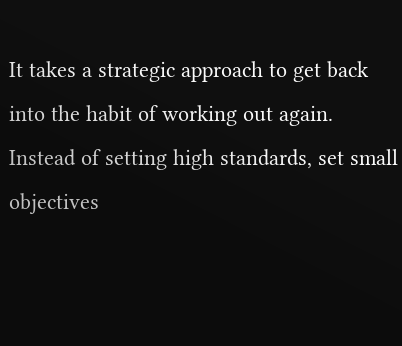It takes a strategic approach to get back into the habit of working out again. Instead of setting high standards, set small objectives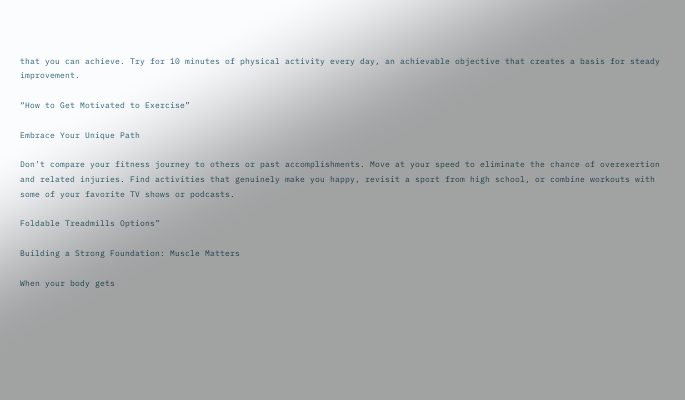that you can achieve. Try for 10 minutes of physical activity every day, an achievable objective that creates a basis for steady improvement.

“How to Get Motivated to Exercise”

Embrace Your Unique Path

Don’t compare your fitness journey to others or past accomplishments. Move at your speed to eliminate the chance of overexertion and related injuries. Find activities that genuinely make you happy, revisit a sport from high school, or combine workouts with some of your favorite TV shows or podcasts.

Foldable Treadmills Options”

Building a Strong Foundation: Muscle Matters

When your body gets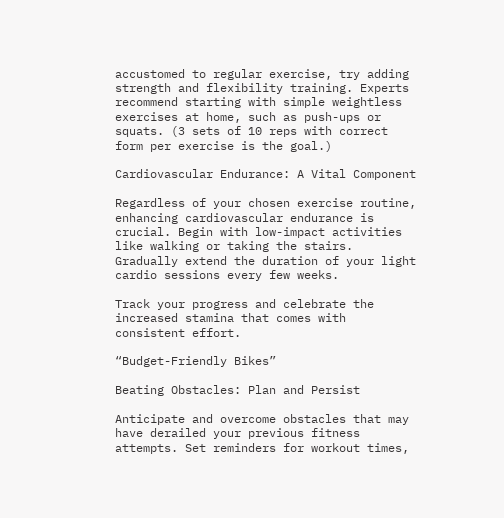accustomed to regular exercise, try adding strength and flexibility training. Experts recommend starting with simple weightless exercises at home, such as push-ups or squats. (3 sets of 10 reps with correct form per exercise is the goal.)

Cardiovascular Endurance: A Vital Component

Regardless of your chosen exercise routine, enhancing cardiovascular endurance is crucial. Begin with low-impact activities like walking or taking the stairs. Gradually extend the duration of your light cardio sessions every few weeks.

Track your progress and celebrate the increased stamina that comes with consistent effort.

“Budget-Friendly Bikes”

Beating Obstacles: Plan and Persist

Anticipate and overcome obstacles that may have derailed your previous fitness attempts. Set reminders for workout times,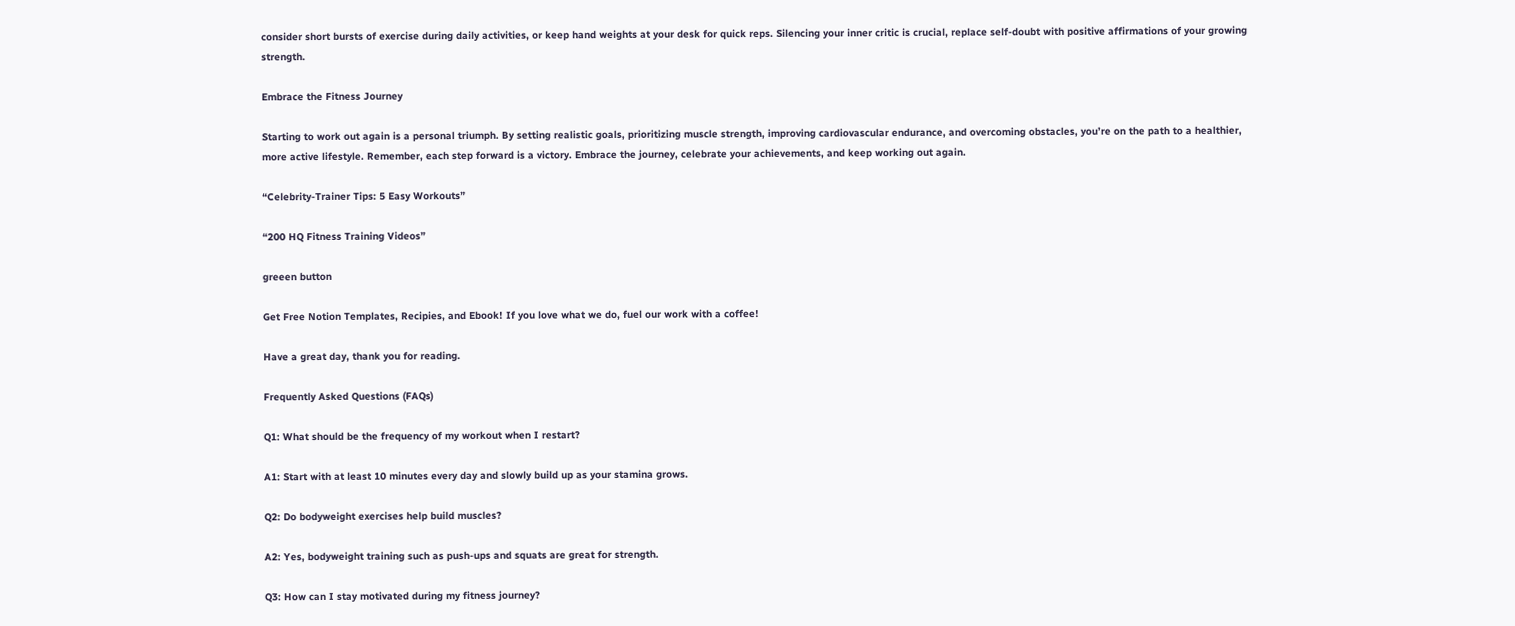consider short bursts of exercise during daily activities, or keep hand weights at your desk for quick reps. Silencing your inner critic is crucial, replace self-doubt with positive affirmations of your growing strength.

Embrace the Fitness Journey

Starting to work out again is a personal triumph. By setting realistic goals, prioritizing muscle strength, improving cardiovascular endurance, and overcoming obstacles, you’re on the path to a healthier, more active lifestyle. Remember, each step forward is a victory. Embrace the journey, celebrate your achievements, and keep working out again.

“Celebrity-Trainer Tips: 5 Easy Workouts”

“200 HQ Fitness Training Videos”

greeen button

Get Free Notion Templates, Recipies, and Ebook! If you love what we do, fuel our work with a coffee!

Have a great day, thank you for reading.

Frequently Asked Questions (FAQs)

Q1: What should be the frequency of my workout when I restart?

A1: Start with at least 10 minutes every day and slowly build up as your stamina grows.

Q2: Do bodyweight exercises help build muscles?

A2: Yes, bodyweight training such as push-ups and squats are great for strength.

Q3: How can I stay motivated during my fitness journey?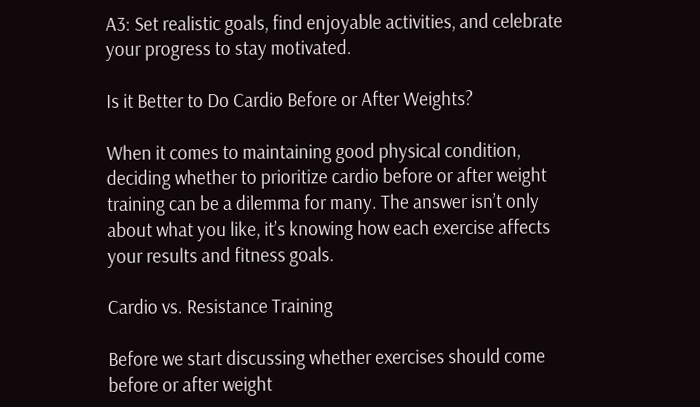A3: Set realistic goals, find enjoyable activities, and celebrate your progress to stay motivated.

Is it Better to Do Cardio Before or After Weights?

When it comes to maintaining good physical condition, deciding whether to prioritize cardio before or after weight training can be a dilemma for many. The answer isn’t only about what you like, it’s knowing how each exercise affects your results and fitness goals.

Cardio vs. Resistance Training

Before we start discussing whether exercises should come before or after weight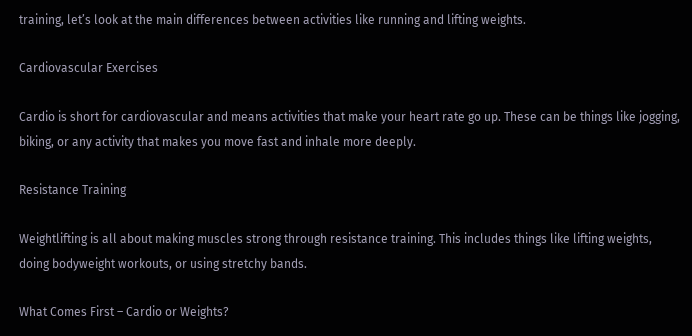training, let’s look at the main differences between activities like running and lifting weights.

Cardiovascular Exercises

Cardio is short for cardiovascular and means activities that make your heart rate go up. These can be things like jogging, biking, or any activity that makes you move fast and inhale more deeply.

Resistance Training

Weightlifting is all about making muscles strong through resistance training. This includes things like lifting weights, doing bodyweight workouts, or using stretchy bands.

What Comes First – Cardio or Weights?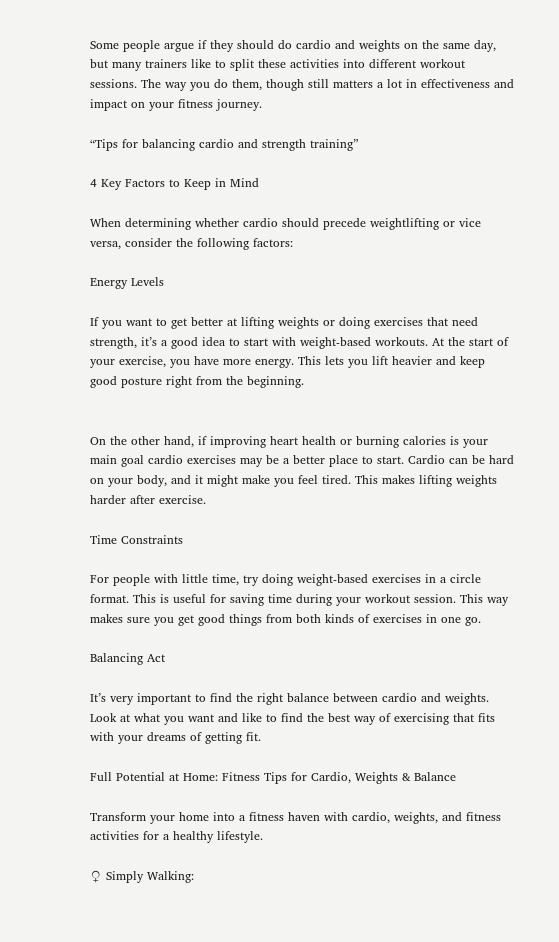Some people argue if they should do cardio and weights on the same day, but many trainers like to split these activities into different workout sessions. The way you do them, though still matters a lot in effectiveness and impact on your fitness journey.

“Tips for balancing cardio and strength training”

4 Key Factors to Keep in Mind

When determining whether cardio should precede weightlifting or vice versa, consider the following factors:

Energy Levels

If you want to get better at lifting weights or doing exercises that need strength, it’s a good idea to start with weight-based workouts. At the start of your exercise, you have more energy. This lets you lift heavier and keep good posture right from the beginning.


On the other hand, if improving heart health or burning calories is your main goal cardio exercises may be a better place to start. Cardio can be hard on your body, and it might make you feel tired. This makes lifting weights harder after exercise.

Time Constraints

For people with little time, try doing weight-based exercises in a circle format. This is useful for saving time during your workout session. This way makes sure you get good things from both kinds of exercises in one go.

Balancing Act

It’s very important to find the right balance between cardio and weights. Look at what you want and like to find the best way of exercising that fits with your dreams of getting fit.

Full Potential at Home: Fitness Tips for Cardio, Weights & Balance

Transform your home into a fitness haven with cardio, weights, and fitness activities for a healthy lifestyle.

♀ Simply Walking: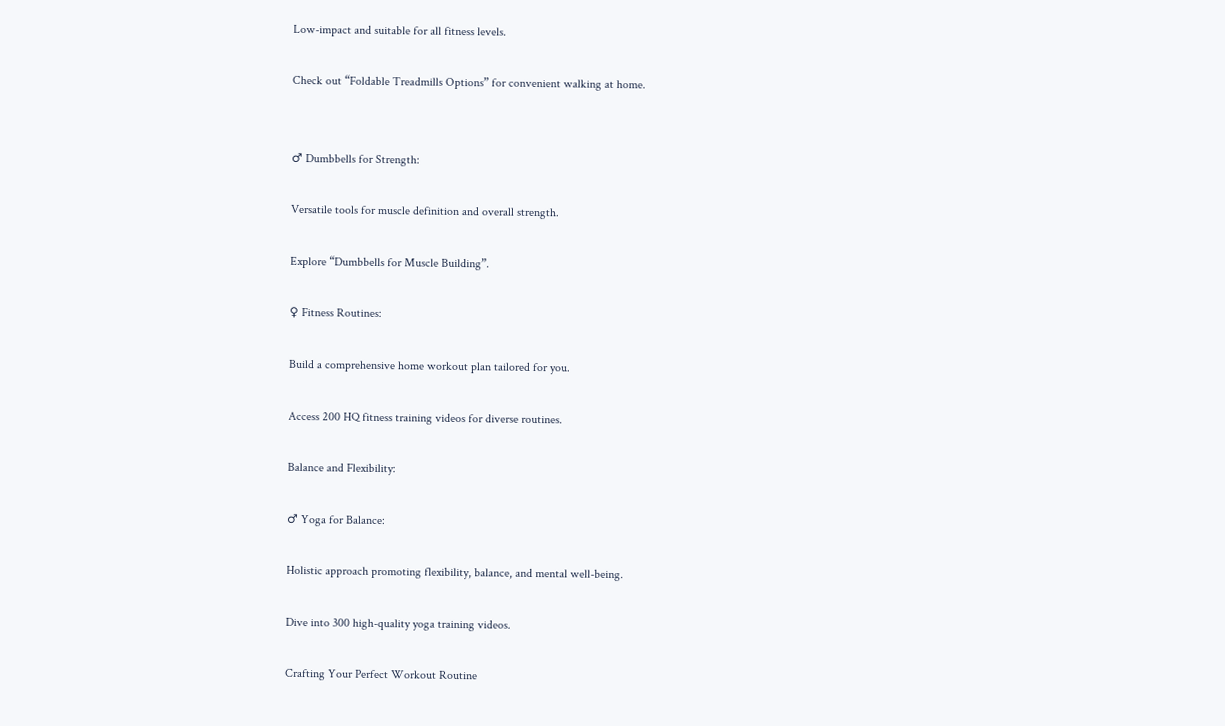Low-impact and suitable for all fitness levels.

Check out “Foldable Treadmills Options” for convenient walking at home.


♂ Dumbbells for Strength:

Versatile tools for muscle definition and overall strength.

Explore “Dumbbells for Muscle Building”.

♀ Fitness Routines:

Build a comprehensive home workout plan tailored for you.

Access 200 HQ fitness training videos for diverse routines.

Balance and Flexibility:

♂ Yoga for Balance:

Holistic approach promoting flexibility, balance, and mental well-being.

Dive into 300 high-quality yoga training videos.

Crafting Your Perfect Workout Routine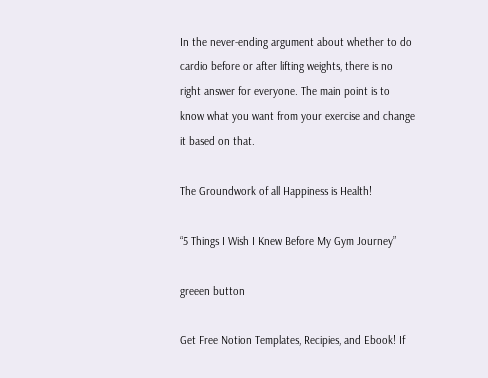In the never-ending argument about whether to do cardio before or after lifting weights, there is no right answer for everyone. The main point is to know what you want from your exercise and change it based on that.

The Groundwork of all Happiness is Health!

“5 Things I Wish I Knew Before My Gym Journey”

greeen button

Get Free Notion Templates, Recipies, and Ebook! If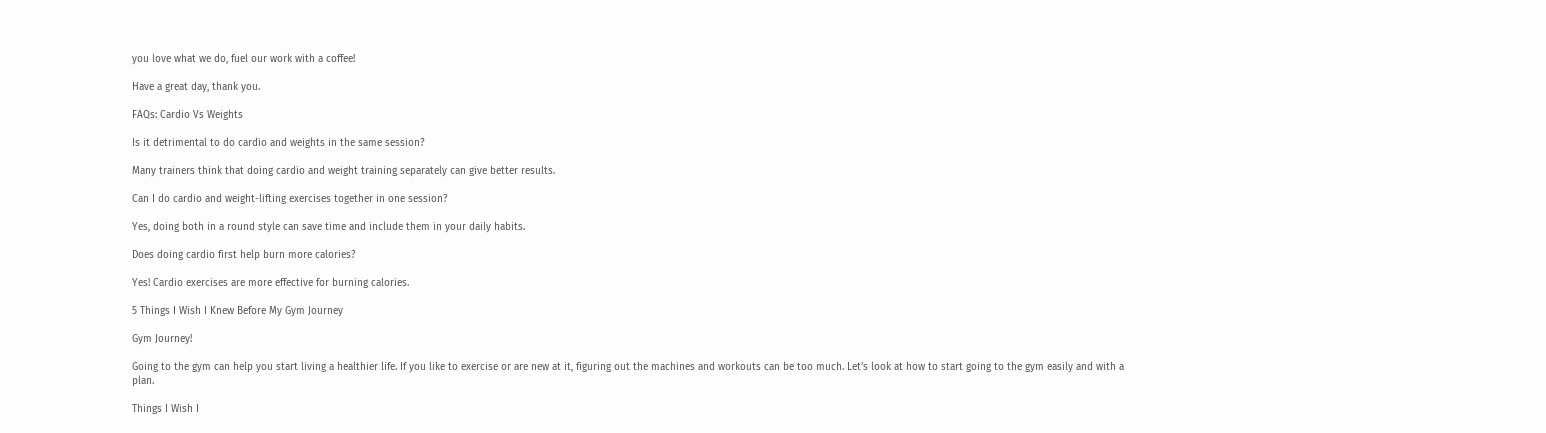you love what we do, fuel our work with a coffee!

Have a great day, thank you.

FAQs: Cardio Vs Weights

Is it detrimental to do cardio and weights in the same session?

Many trainers think that doing cardio and weight training separately can give better results.

Can I do cardio and weight-lifting exercises together in one session?

Yes, doing both in a round style can save time and include them in your daily habits.

Does doing cardio first help burn more calories?

Yes! Cardio exercises are more effective for burning calories.

5 Things I Wish I Knew Before My Gym Journey

Gym Journey!

Going to the gym can help you start living a healthier life. If you like to exercise or are new at it, figuring out the machines and workouts can be too much. Let’s look at how to start going to the gym easily and with a plan.

Things I Wish I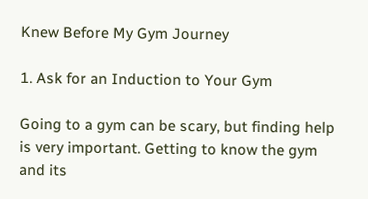Knew Before My Gym Journey

1. Ask for an Induction to Your Gym

Going to a gym can be scary, but finding help is very important. Getting to know the gym and its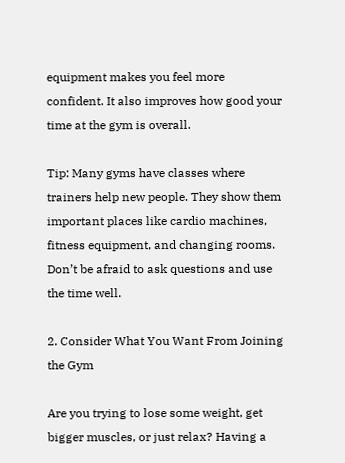equipment makes you feel more confident. It also improves how good your time at the gym is overall.

Tip: Many gyms have classes where trainers help new people. They show them important places like cardio machines, fitness equipment, and changing rooms. Don’t be afraid to ask questions and use the time well.

2. Consider What You Want From Joining the Gym

Are you trying to lose some weight, get bigger muscles, or just relax? Having a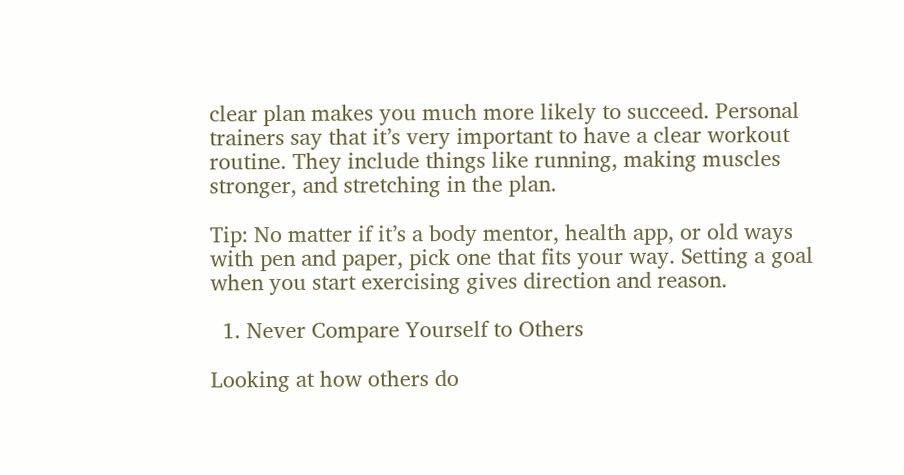clear plan makes you much more likely to succeed. Personal trainers say that it’s very important to have a clear workout routine. They include things like running, making muscles stronger, and stretching in the plan.

Tip: No matter if it’s a body mentor, health app, or old ways with pen and paper, pick one that fits your way. Setting a goal when you start exercising gives direction and reason.

  1. Never Compare Yourself to Others

Looking at how others do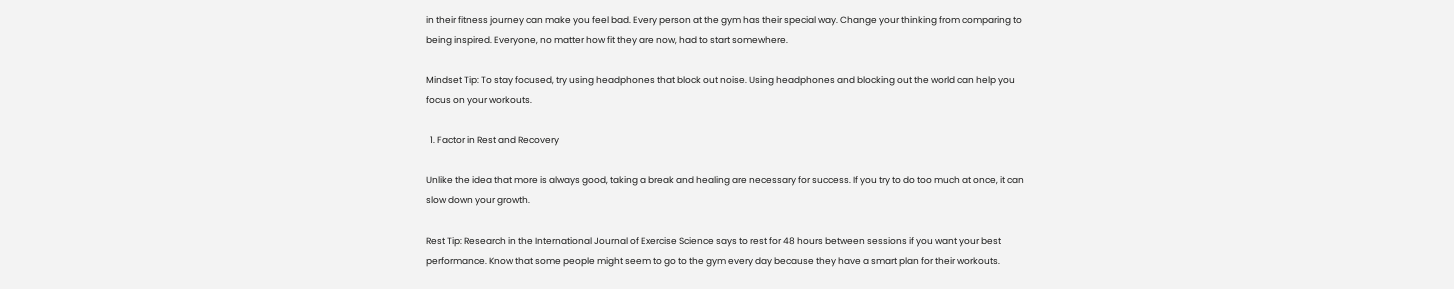in their fitness journey can make you feel bad. Every person at the gym has their special way. Change your thinking from comparing to being inspired. Everyone, no matter how fit they are now, had to start somewhere.

Mindset Tip: To stay focused, try using headphones that block out noise. Using headphones and blocking out the world can help you focus on your workouts.

  1. Factor in Rest and Recovery

Unlike the idea that more is always good, taking a break and healing are necessary for success. If you try to do too much at once, it can slow down your growth.

Rest Tip: Research in the International Journal of Exercise Science says to rest for 48 hours between sessions if you want your best performance. Know that some people might seem to go to the gym every day because they have a smart plan for their workouts.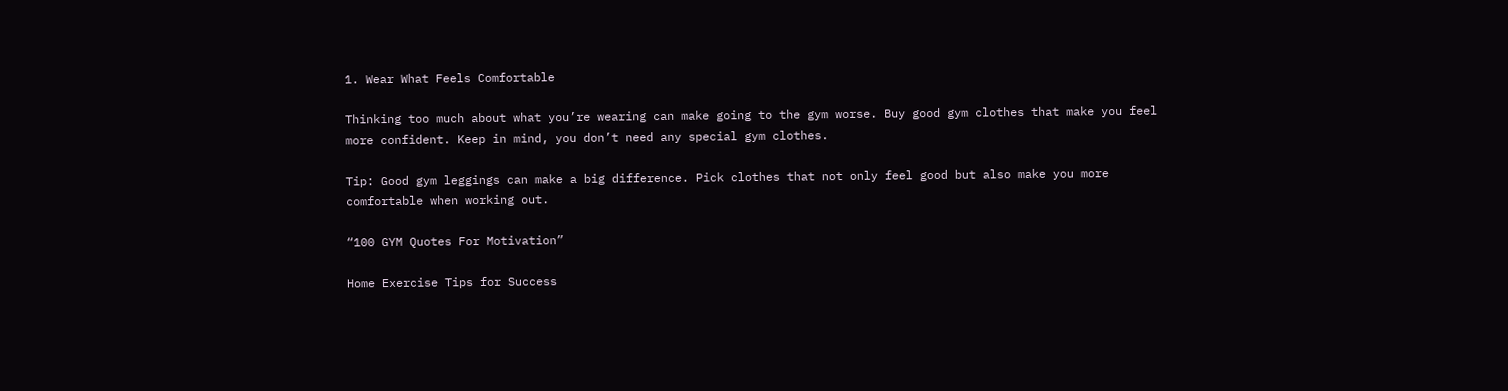1. Wear What Feels Comfortable

Thinking too much about what you’re wearing can make going to the gym worse. Buy good gym clothes that make you feel more confident. Keep in mind, you don’t need any special gym clothes.

Tip: Good gym leggings can make a big difference. Pick clothes that not only feel good but also make you more comfortable when working out.

“100 GYM Quotes For Motivation”

Home Exercise Tips for Success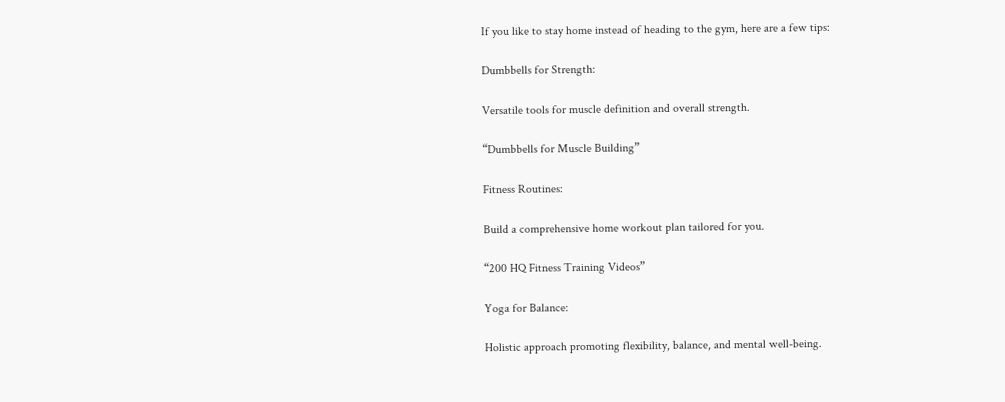If you like to stay home instead of heading to the gym, here are a few tips:

Dumbbells for Strength:

Versatile tools for muscle definition and overall strength.

“Dumbbells for Muscle Building”

Fitness Routines:

Build a comprehensive home workout plan tailored for you.

“200 HQ Fitness Training Videos”

Yoga for Balance:

Holistic approach promoting flexibility, balance, and mental well-being.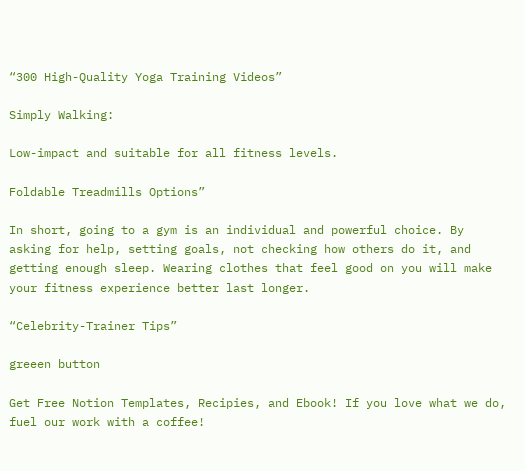“300 High-Quality Yoga Training Videos”

Simply Walking:

Low-impact and suitable for all fitness levels.

Foldable Treadmills Options”

In short, going to a gym is an individual and powerful choice. By asking for help, setting goals, not checking how others do it, and getting enough sleep. Wearing clothes that feel good on you will make your fitness experience better last longer.

“Celebrity-Trainer Tips”

greeen button

Get Free Notion Templates, Recipies, and Ebook! If you love what we do, fuel our work with a coffee!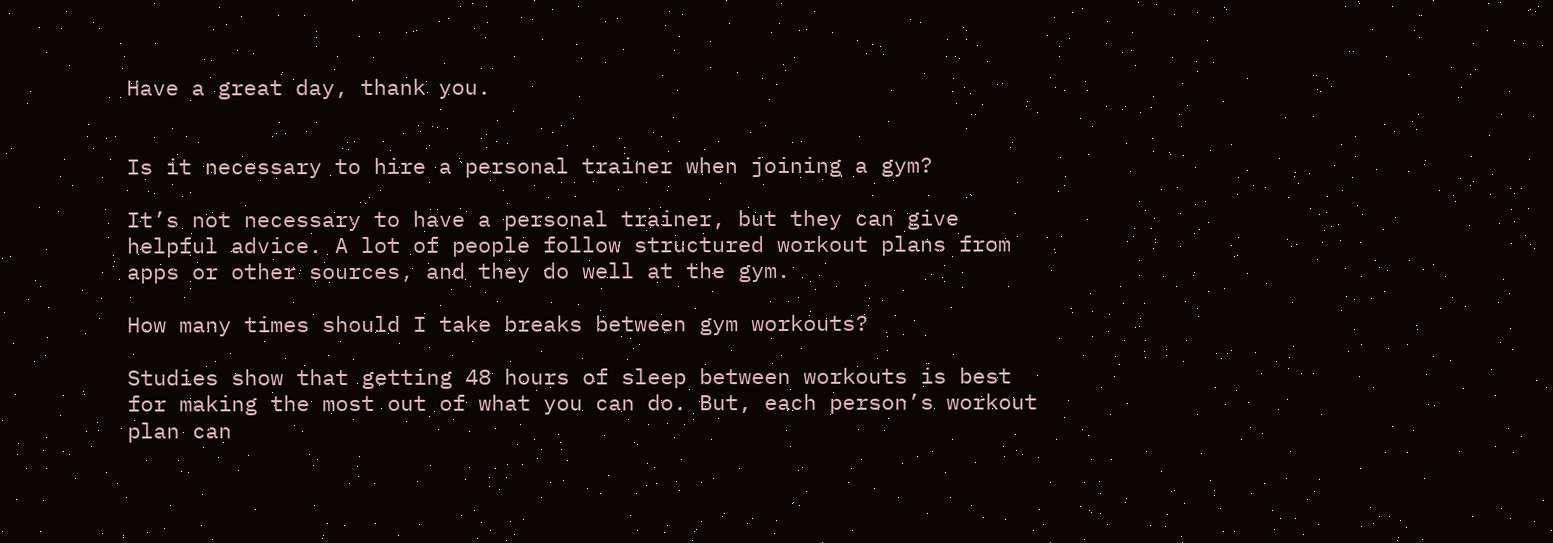Have a great day, thank you.


Is it necessary to hire a personal trainer when joining a gym?

It’s not necessary to have a personal trainer, but they can give helpful advice. A lot of people follow structured workout plans from apps or other sources, and they do well at the gym.

How many times should I take breaks between gym workouts?

Studies show that getting 48 hours of sleep between workouts is best for making the most out of what you can do. But, each person’s workout plan can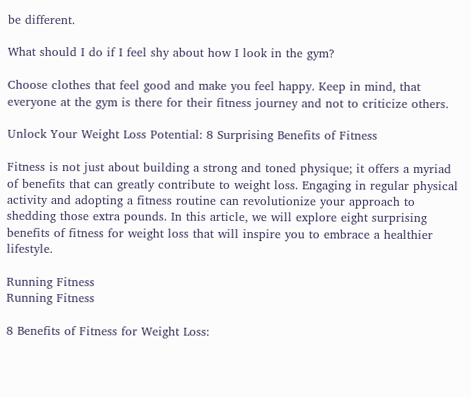be different.

What should I do if I feel shy about how I look in the gym?

Choose clothes that feel good and make you feel happy. Keep in mind, that everyone at the gym is there for their fitness journey and not to criticize others.

Unlock Your Weight Loss Potential: 8 Surprising Benefits of Fitness

Fitness is not just about building a strong and toned physique; it offers a myriad of benefits that can greatly contribute to weight loss. Engaging in regular physical activity and adopting a fitness routine can revolutionize your approach to shedding those extra pounds. In this article, we will explore eight surprising benefits of fitness for weight loss that will inspire you to embrace a healthier lifestyle.

Running Fitness
Running Fitness

8 Benefits of Fitness for Weight Loss: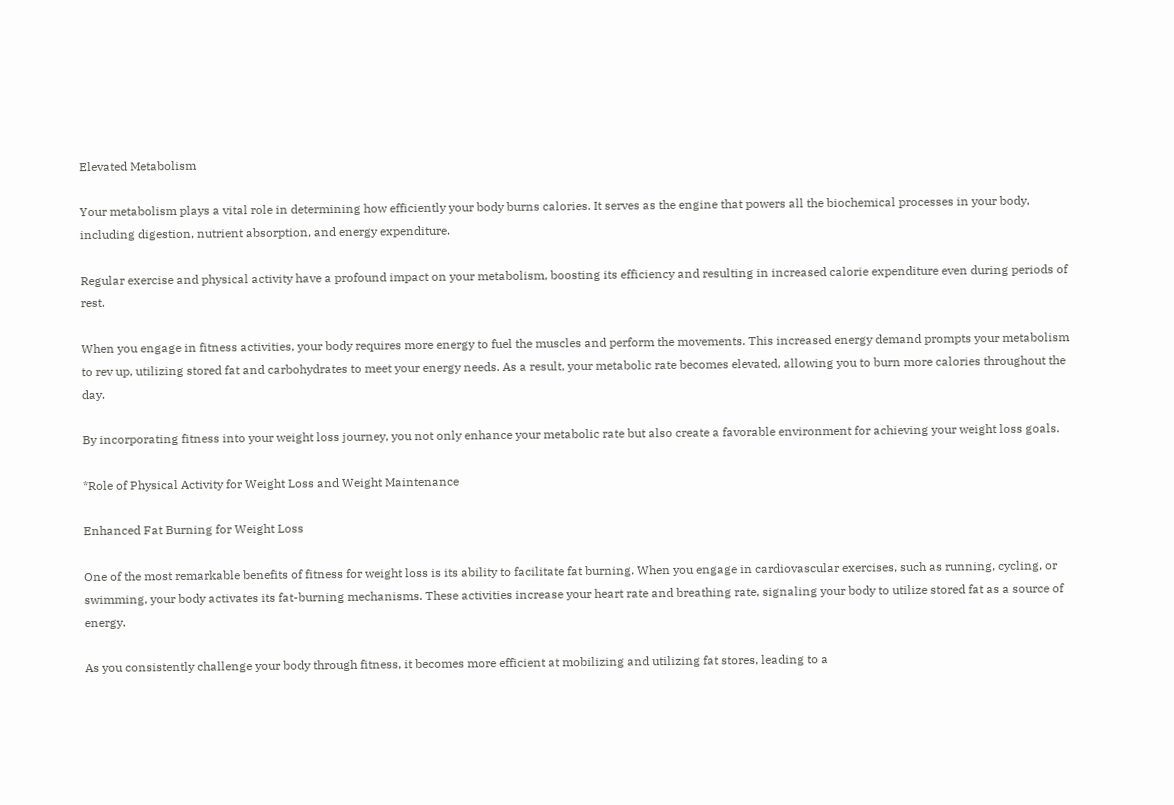Elevated Metabolism

Your metabolism plays a vital role in determining how efficiently your body burns calories. It serves as the engine that powers all the biochemical processes in your body, including digestion, nutrient absorption, and energy expenditure.

Regular exercise and physical activity have a profound impact on your metabolism, boosting its efficiency and resulting in increased calorie expenditure even during periods of rest.

When you engage in fitness activities, your body requires more energy to fuel the muscles and perform the movements. This increased energy demand prompts your metabolism to rev up, utilizing stored fat and carbohydrates to meet your energy needs. As a result, your metabolic rate becomes elevated, allowing you to burn more calories throughout the day.

By incorporating fitness into your weight loss journey, you not only enhance your metabolic rate but also create a favorable environment for achieving your weight loss goals.

*Role of Physical Activity for Weight Loss and Weight Maintenance

Enhanced Fat Burning for Weight Loss

One of the most remarkable benefits of fitness for weight loss is its ability to facilitate fat burning. When you engage in cardiovascular exercises, such as running, cycling, or swimming, your body activates its fat-burning mechanisms. These activities increase your heart rate and breathing rate, signaling your body to utilize stored fat as a source of energy.

As you consistently challenge your body through fitness, it becomes more efficient at mobilizing and utilizing fat stores, leading to a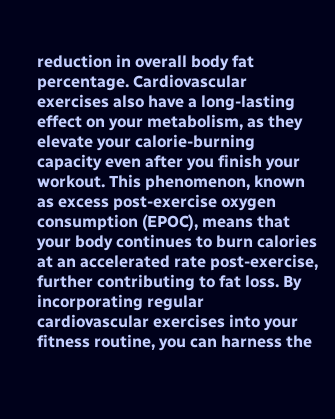reduction in overall body fat percentage. Cardiovascular exercises also have a long-lasting effect on your metabolism, as they elevate your calorie-burning capacity even after you finish your workout. This phenomenon, known as excess post-exercise oxygen consumption (EPOC), means that your body continues to burn calories at an accelerated rate post-exercise, further contributing to fat loss. By incorporating regular cardiovascular exercises into your fitness routine, you can harness the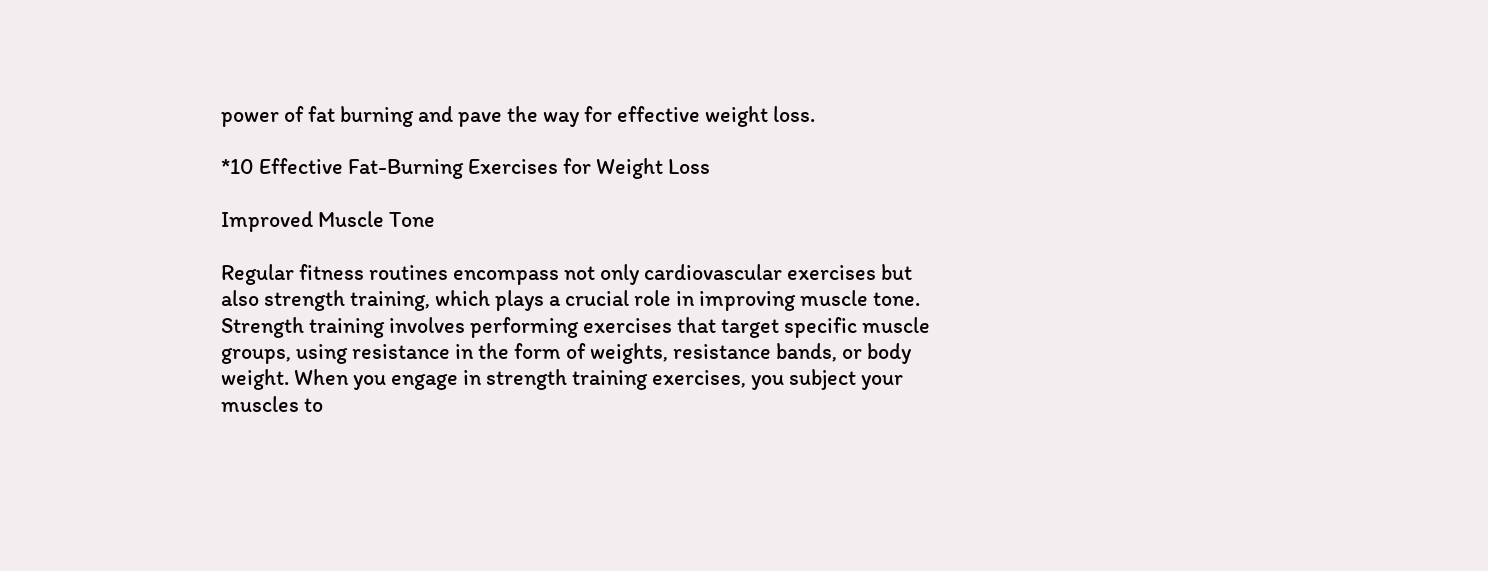power of fat burning and pave the way for effective weight loss.

*10 Effective Fat-Burning Exercises for Weight Loss

Improved Muscle Tone

Regular fitness routines encompass not only cardiovascular exercises but also strength training, which plays a crucial role in improving muscle tone. Strength training involves performing exercises that target specific muscle groups, using resistance in the form of weights, resistance bands, or body weight. When you engage in strength training exercises, you subject your muscles to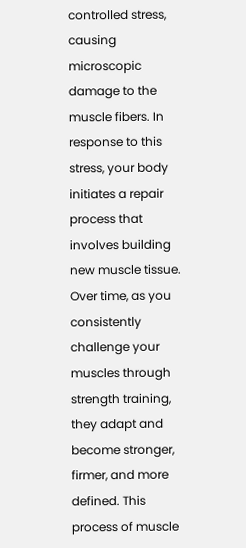controlled stress, causing microscopic damage to the muscle fibers. In response to this stress, your body initiates a repair process that involves building new muscle tissue. Over time, as you consistently challenge your muscles through strength training, they adapt and become stronger, firmer, and more defined. This process of muscle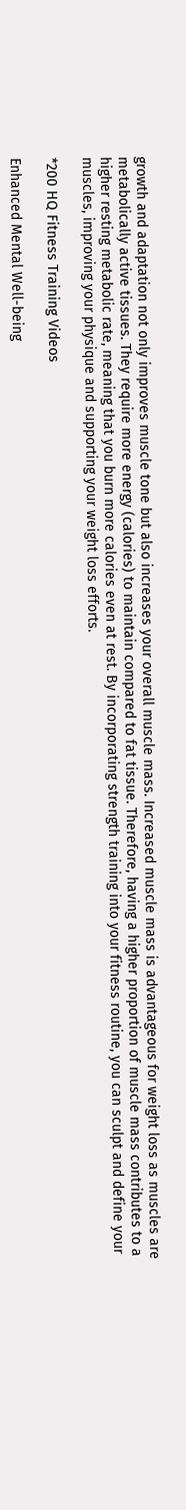growth and adaptation not only improves muscle tone but also increases your overall muscle mass. Increased muscle mass is advantageous for weight loss as muscles are metabolically active tissues. They require more energy (calories) to maintain compared to fat tissue. Therefore, having a higher proportion of muscle mass contributes to a higher resting metabolic rate, meaning that you burn more calories even at rest. By incorporating strength training into your fitness routine, you can sculpt and define your muscles, improving your physique and supporting your weight loss efforts.

*200 HQ Fitness Training Videos

Enhanced Mental Well-being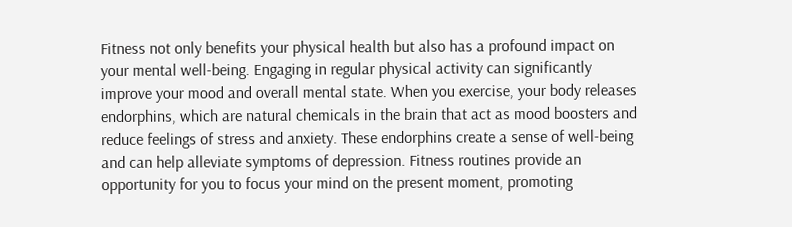Fitness not only benefits your physical health but also has a profound impact on your mental well-being. Engaging in regular physical activity can significantly improve your mood and overall mental state. When you exercise, your body releases endorphins, which are natural chemicals in the brain that act as mood boosters and reduce feelings of stress and anxiety. These endorphins create a sense of well-being and can help alleviate symptoms of depression. Fitness routines provide an opportunity for you to focus your mind on the present moment, promoting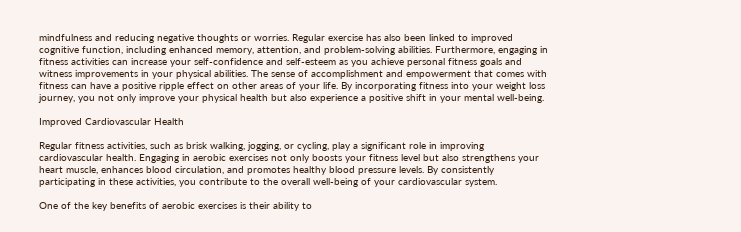mindfulness and reducing negative thoughts or worries. Regular exercise has also been linked to improved cognitive function, including enhanced memory, attention, and problem-solving abilities. Furthermore, engaging in fitness activities can increase your self-confidence and self-esteem as you achieve personal fitness goals and witness improvements in your physical abilities. The sense of accomplishment and empowerment that comes with fitness can have a positive ripple effect on other areas of your life. By incorporating fitness into your weight loss journey, you not only improve your physical health but also experience a positive shift in your mental well-being.

Improved Cardiovascular Health

Regular fitness activities, such as brisk walking, jogging, or cycling, play a significant role in improving cardiovascular health. Engaging in aerobic exercises not only boosts your fitness level but also strengthens your heart muscle, enhances blood circulation, and promotes healthy blood pressure levels. By consistently participating in these activities, you contribute to the overall well-being of your cardiovascular system.

One of the key benefits of aerobic exercises is their ability to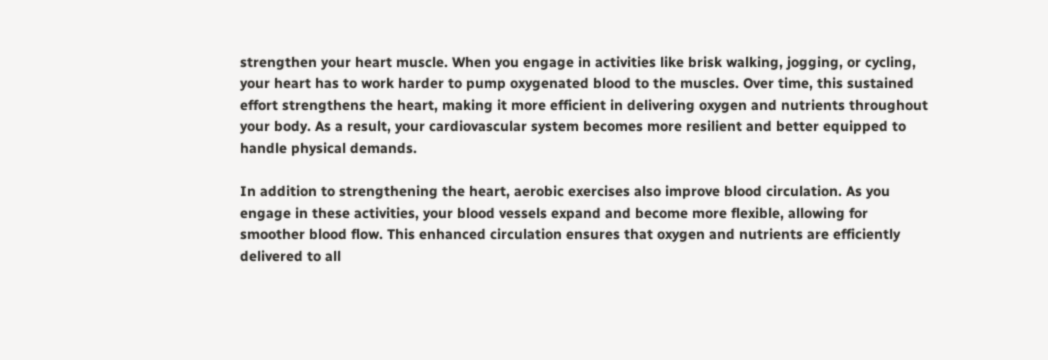strengthen your heart muscle. When you engage in activities like brisk walking, jogging, or cycling, your heart has to work harder to pump oxygenated blood to the muscles. Over time, this sustained effort strengthens the heart, making it more efficient in delivering oxygen and nutrients throughout your body. As a result, your cardiovascular system becomes more resilient and better equipped to handle physical demands.

In addition to strengthening the heart, aerobic exercises also improve blood circulation. As you engage in these activities, your blood vessels expand and become more flexible, allowing for smoother blood flow. This enhanced circulation ensures that oxygen and nutrients are efficiently delivered to all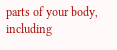parts of your body, including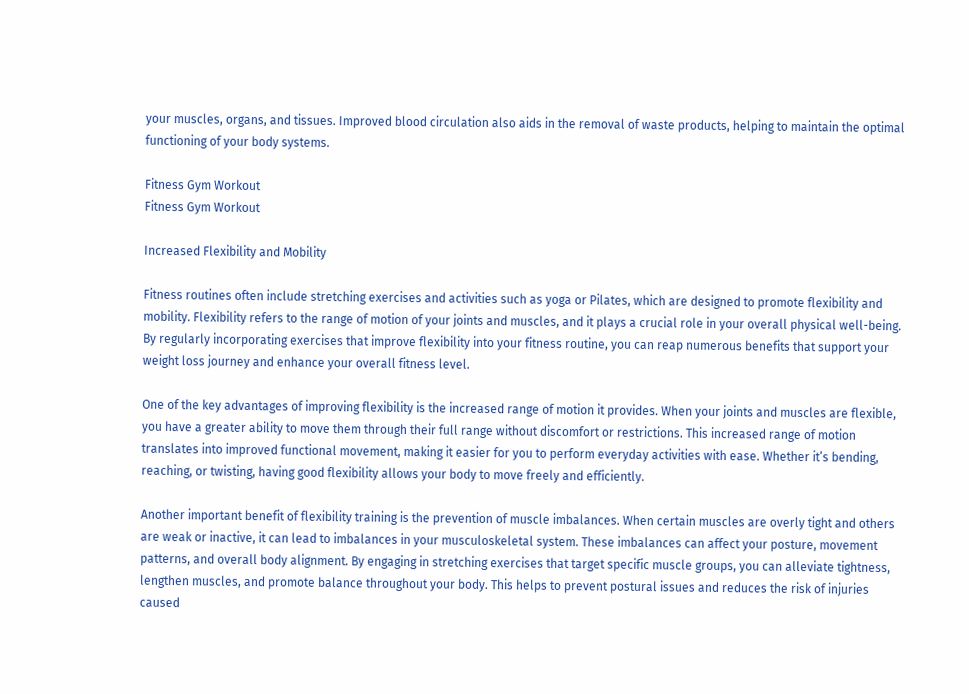your muscles, organs, and tissues. Improved blood circulation also aids in the removal of waste products, helping to maintain the optimal functioning of your body systems.

Fitness Gym Workout
Fitness Gym Workout

Increased Flexibility and Mobility

Fitness routines often include stretching exercises and activities such as yoga or Pilates, which are designed to promote flexibility and mobility. Flexibility refers to the range of motion of your joints and muscles, and it plays a crucial role in your overall physical well-being. By regularly incorporating exercises that improve flexibility into your fitness routine, you can reap numerous benefits that support your weight loss journey and enhance your overall fitness level.

One of the key advantages of improving flexibility is the increased range of motion it provides. When your joints and muscles are flexible, you have a greater ability to move them through their full range without discomfort or restrictions. This increased range of motion translates into improved functional movement, making it easier for you to perform everyday activities with ease. Whether it’s bending, reaching, or twisting, having good flexibility allows your body to move freely and efficiently.

Another important benefit of flexibility training is the prevention of muscle imbalances. When certain muscles are overly tight and others are weak or inactive, it can lead to imbalances in your musculoskeletal system. These imbalances can affect your posture, movement patterns, and overall body alignment. By engaging in stretching exercises that target specific muscle groups, you can alleviate tightness, lengthen muscles, and promote balance throughout your body. This helps to prevent postural issues and reduces the risk of injuries caused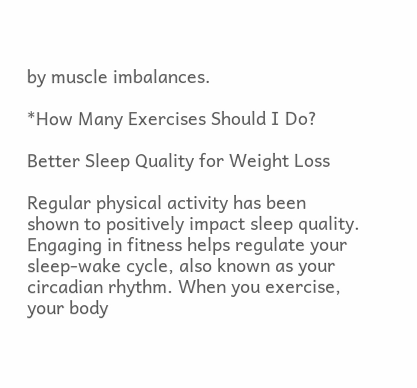by muscle imbalances.

*How Many Exercises Should I Do?

Better Sleep Quality for Weight Loss

Regular physical activity has been shown to positively impact sleep quality. Engaging in fitness helps regulate your sleep-wake cycle, also known as your circadian rhythm. When you exercise, your body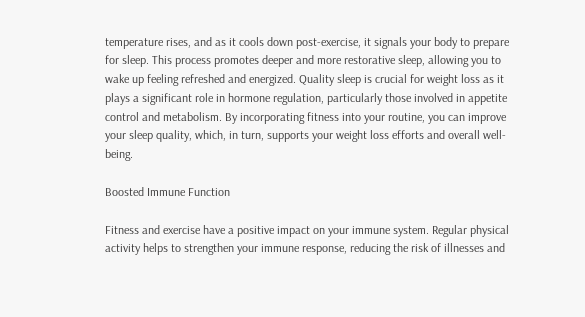temperature rises, and as it cools down post-exercise, it signals your body to prepare for sleep. This process promotes deeper and more restorative sleep, allowing you to wake up feeling refreshed and energized. Quality sleep is crucial for weight loss as it plays a significant role in hormone regulation, particularly those involved in appetite control and metabolism. By incorporating fitness into your routine, you can improve your sleep quality, which, in turn, supports your weight loss efforts and overall well-being.

Boosted Immune Function

Fitness and exercise have a positive impact on your immune system. Regular physical activity helps to strengthen your immune response, reducing the risk of illnesses and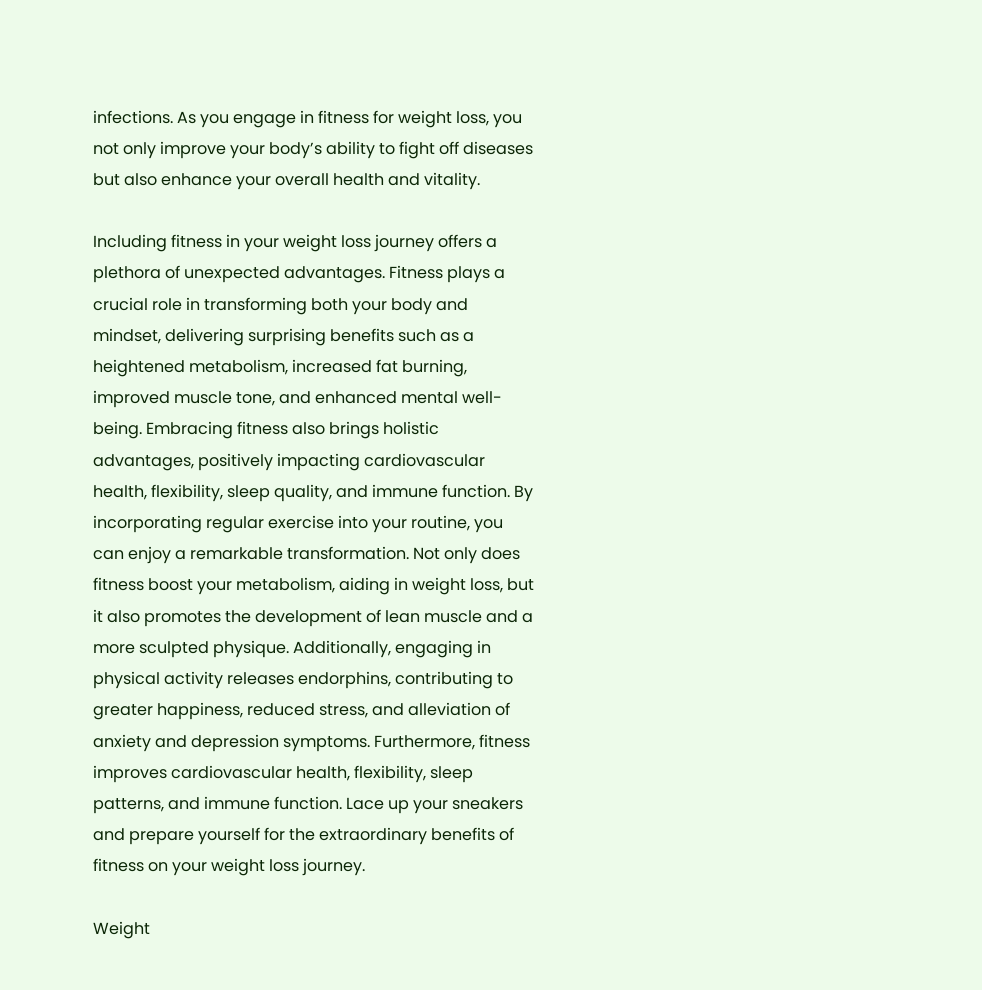infections. As you engage in fitness for weight loss, you not only improve your body’s ability to fight off diseases but also enhance your overall health and vitality.

Including fitness in your weight loss journey offers a plethora of unexpected advantages. Fitness plays a crucial role in transforming both your body and mindset, delivering surprising benefits such as a heightened metabolism, increased fat burning, improved muscle tone, and enhanced mental well-being. Embracing fitness also brings holistic advantages, positively impacting cardiovascular health, flexibility, sleep quality, and immune function. By incorporating regular exercise into your routine, you can enjoy a remarkable transformation. Not only does fitness boost your metabolism, aiding in weight loss, but it also promotes the development of lean muscle and a more sculpted physique. Additionally, engaging in physical activity releases endorphins, contributing to greater happiness, reduced stress, and alleviation of anxiety and depression symptoms. Furthermore, fitness improves cardiovascular health, flexibility, sleep patterns, and immune function. Lace up your sneakers and prepare yourself for the extraordinary benefits of fitness on your weight loss journey.

Weight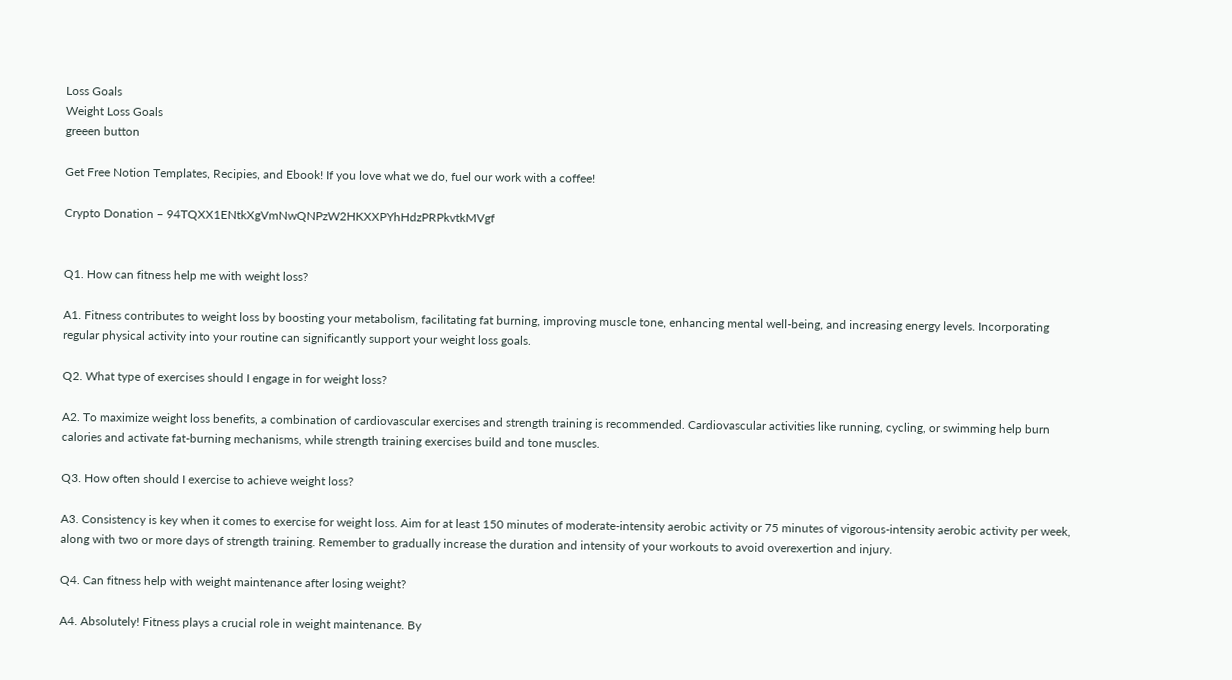Loss Goals
Weight Loss Goals
greeen button

Get Free Notion Templates, Recipies, and Ebook! If you love what we do, fuel our work with a coffee!

Crypto Donation – 94TQXX1ENtkXgVmNwQNPzW2HKXXPYhHdzPRPkvtkMVgf


Q1. How can fitness help me with weight loss?

A1. Fitness contributes to weight loss by boosting your metabolism, facilitating fat burning, improving muscle tone, enhancing mental well-being, and increasing energy levels. Incorporating regular physical activity into your routine can significantly support your weight loss goals.

Q2. What type of exercises should I engage in for weight loss?

A2. To maximize weight loss benefits, a combination of cardiovascular exercises and strength training is recommended. Cardiovascular activities like running, cycling, or swimming help burn calories and activate fat-burning mechanisms, while strength training exercises build and tone muscles.

Q3. How often should I exercise to achieve weight loss?

A3. Consistency is key when it comes to exercise for weight loss. Aim for at least 150 minutes of moderate-intensity aerobic activity or 75 minutes of vigorous-intensity aerobic activity per week, along with two or more days of strength training. Remember to gradually increase the duration and intensity of your workouts to avoid overexertion and injury.

Q4. Can fitness help with weight maintenance after losing weight?

A4. Absolutely! Fitness plays a crucial role in weight maintenance. By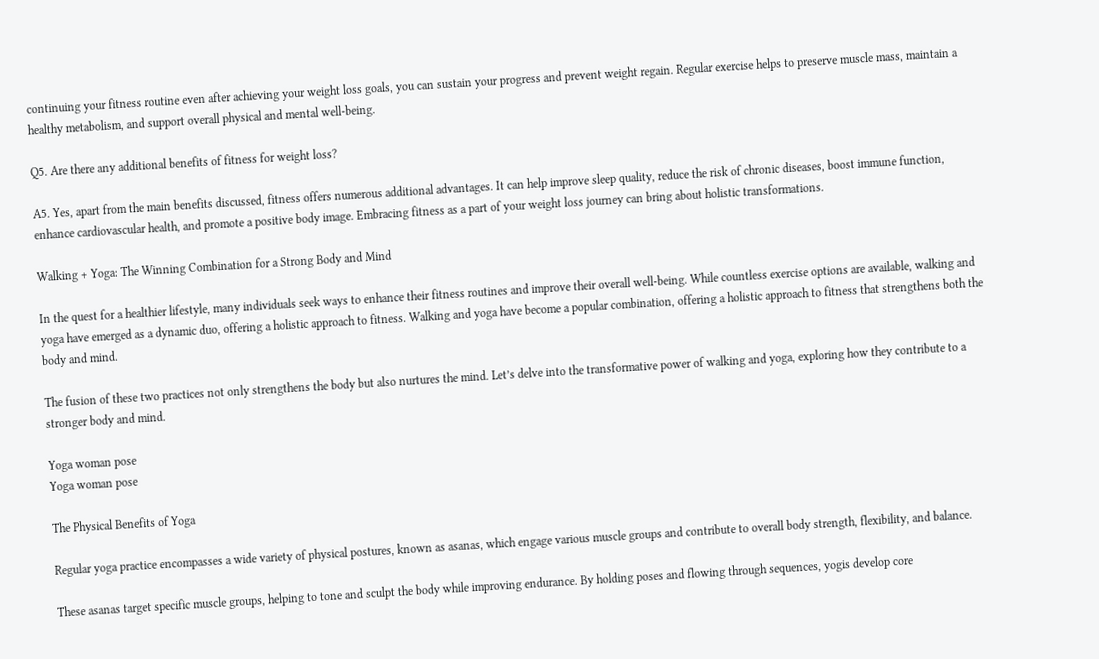continuing your fitness routine even after achieving your weight loss goals, you can sustain your progress and prevent weight regain. Regular exercise helps to preserve muscle mass, maintain a healthy metabolism, and support overall physical and mental well-being.

Q5. Are there any additional benefits of fitness for weight loss?

A5. Yes, apart from the main benefits discussed, fitness offers numerous additional advantages. It can help improve sleep quality, reduce the risk of chronic diseases, boost immune function, enhance cardiovascular health, and promote a positive body image. Embracing fitness as a part of your weight loss journey can bring about holistic transformations.

Walking + Yoga: The Winning Combination for a Strong Body and Mind

In the quest for a healthier lifestyle, many individuals seek ways to enhance their fitness routines and improve their overall well-being. While countless exercise options are available, walking and yoga have emerged as a dynamic duo, offering a holistic approach to fitness. Walking and yoga have become a popular combination, offering a holistic approach to fitness that strengthens both the body and mind.

The fusion of these two practices not only strengthens the body but also nurtures the mind. Let’s delve into the transformative power of walking and yoga, exploring how they contribute to a stronger body and mind.

Yoga woman pose
Yoga woman pose

The Physical Benefits of Yoga

Regular yoga practice encompasses a wide variety of physical postures, known as asanas, which engage various muscle groups and contribute to overall body strength, flexibility, and balance.

These asanas target specific muscle groups, helping to tone and sculpt the body while improving endurance. By holding poses and flowing through sequences, yogis develop core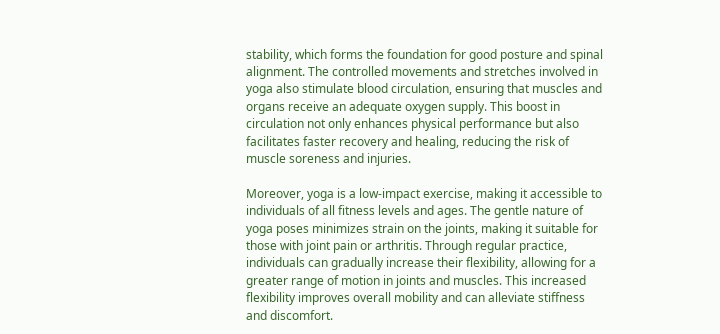stability, which forms the foundation for good posture and spinal alignment. The controlled movements and stretches involved in yoga also stimulate blood circulation, ensuring that muscles and organs receive an adequate oxygen supply. This boost in circulation not only enhances physical performance but also facilitates faster recovery and healing, reducing the risk of muscle soreness and injuries.

Moreover, yoga is a low-impact exercise, making it accessible to individuals of all fitness levels and ages. The gentle nature of yoga poses minimizes strain on the joints, making it suitable for those with joint pain or arthritis. Through regular practice, individuals can gradually increase their flexibility, allowing for a greater range of motion in joints and muscles. This increased flexibility improves overall mobility and can alleviate stiffness and discomfort.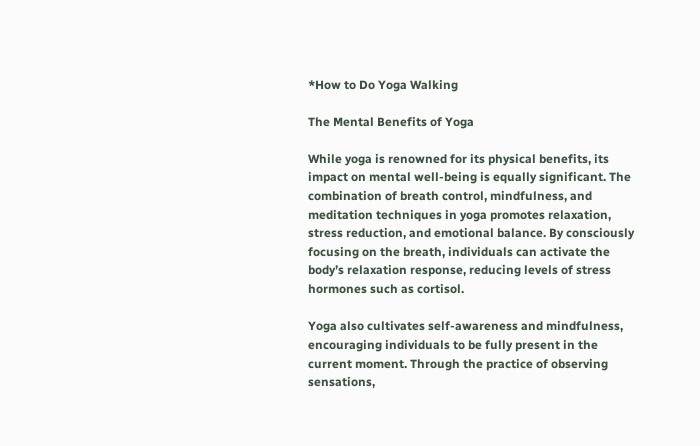*How to Do Yoga Walking

The Mental Benefits of Yoga

While yoga is renowned for its physical benefits, its impact on mental well-being is equally significant. The combination of breath control, mindfulness, and meditation techniques in yoga promotes relaxation, stress reduction, and emotional balance. By consciously focusing on the breath, individuals can activate the body’s relaxation response, reducing levels of stress hormones such as cortisol.

Yoga also cultivates self-awareness and mindfulness, encouraging individuals to be fully present in the current moment. Through the practice of observing sensations,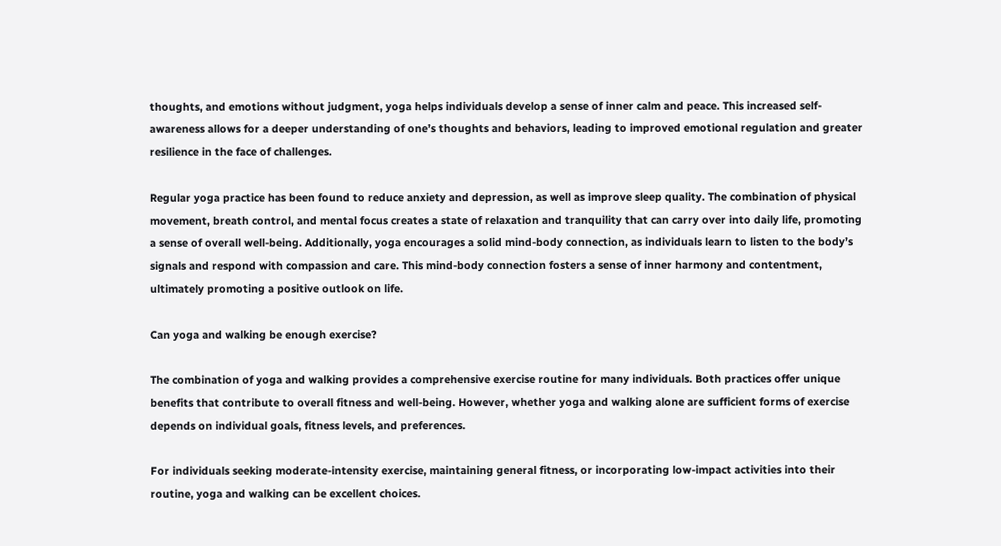thoughts, and emotions without judgment, yoga helps individuals develop a sense of inner calm and peace. This increased self-awareness allows for a deeper understanding of one’s thoughts and behaviors, leading to improved emotional regulation and greater resilience in the face of challenges.

Regular yoga practice has been found to reduce anxiety and depression, as well as improve sleep quality. The combination of physical movement, breath control, and mental focus creates a state of relaxation and tranquility that can carry over into daily life, promoting a sense of overall well-being. Additionally, yoga encourages a solid mind-body connection, as individuals learn to listen to the body’s signals and respond with compassion and care. This mind-body connection fosters a sense of inner harmony and contentment, ultimately promoting a positive outlook on life.

Can yoga and walking be enough exercise?

The combination of yoga and walking provides a comprehensive exercise routine for many individuals. Both practices offer unique benefits that contribute to overall fitness and well-being. However, whether yoga and walking alone are sufficient forms of exercise depends on individual goals, fitness levels, and preferences.

For individuals seeking moderate-intensity exercise, maintaining general fitness, or incorporating low-impact activities into their routine, yoga and walking can be excellent choices.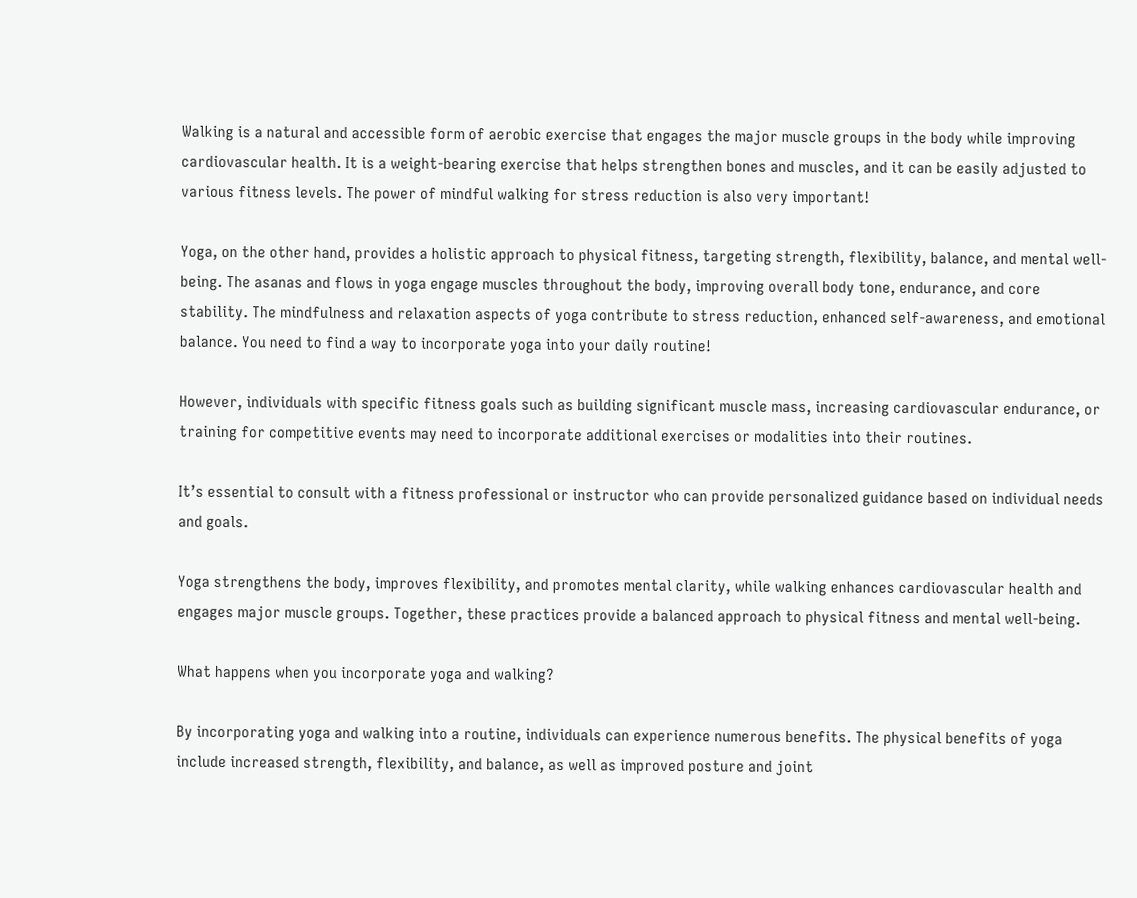Walking is a natural and accessible form of aerobic exercise that engages the major muscle groups in the body while improving cardiovascular health. It is a weight-bearing exercise that helps strengthen bones and muscles, and it can be easily adjusted to various fitness levels. The power of mindful walking for stress reduction is also very important!

Yoga, on the other hand, provides a holistic approach to physical fitness, targeting strength, flexibility, balance, and mental well-being. The asanas and flows in yoga engage muscles throughout the body, improving overall body tone, endurance, and core stability. The mindfulness and relaxation aspects of yoga contribute to stress reduction, enhanced self-awareness, and emotional balance. You need to find a way to incorporate yoga into your daily routine!

However, individuals with specific fitness goals such as building significant muscle mass, increasing cardiovascular endurance, or training for competitive events may need to incorporate additional exercises or modalities into their routines.

It’s essential to consult with a fitness professional or instructor who can provide personalized guidance based on individual needs and goals.

Yoga strengthens the body, improves flexibility, and promotes mental clarity, while walking enhances cardiovascular health and engages major muscle groups. Together, these practices provide a balanced approach to physical fitness and mental well-being.

What happens when you incorporate yoga and walking?

By incorporating yoga and walking into a routine, individuals can experience numerous benefits. The physical benefits of yoga include increased strength, flexibility, and balance, as well as improved posture and joint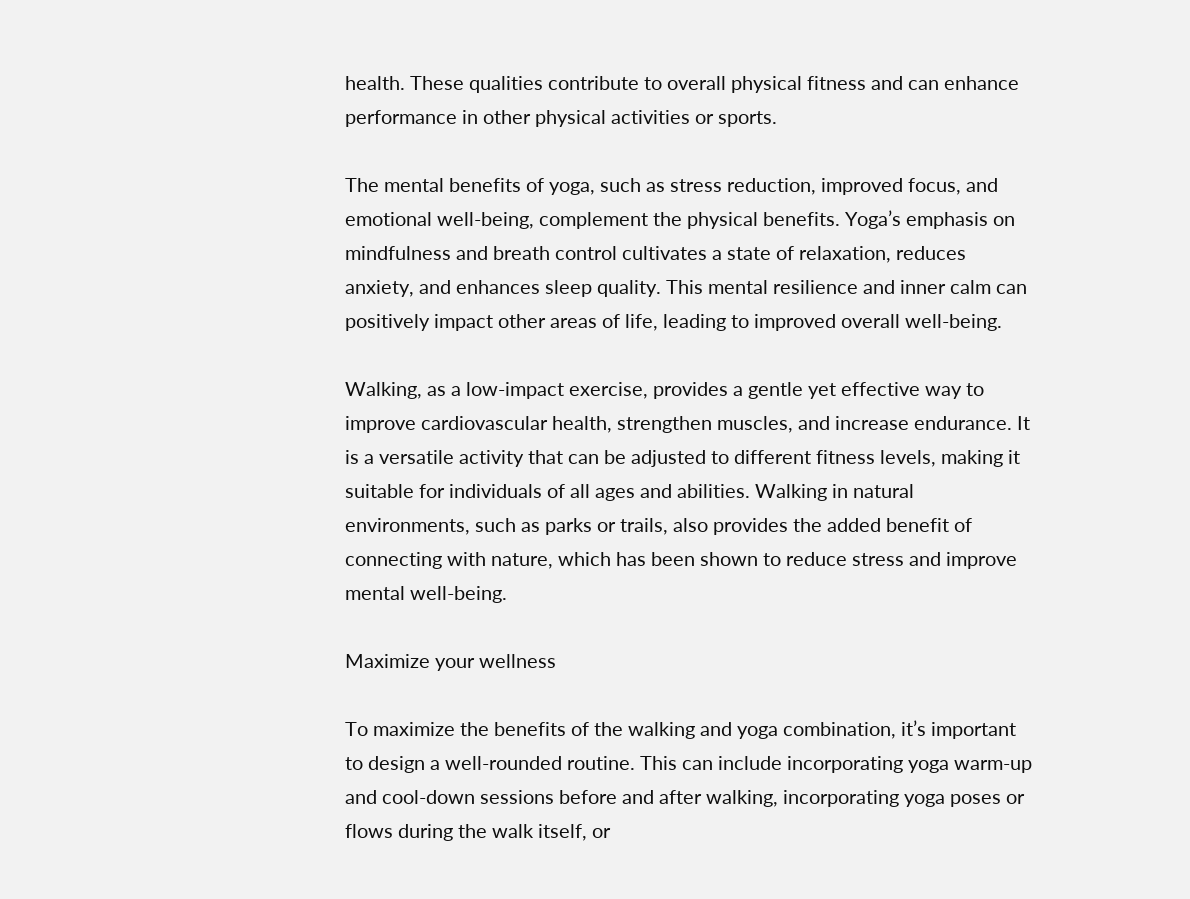health. These qualities contribute to overall physical fitness and can enhance performance in other physical activities or sports.

The mental benefits of yoga, such as stress reduction, improved focus, and emotional well-being, complement the physical benefits. Yoga’s emphasis on mindfulness and breath control cultivates a state of relaxation, reduces anxiety, and enhances sleep quality. This mental resilience and inner calm can positively impact other areas of life, leading to improved overall well-being.

Walking, as a low-impact exercise, provides a gentle yet effective way to improve cardiovascular health, strengthen muscles, and increase endurance. It is a versatile activity that can be adjusted to different fitness levels, making it suitable for individuals of all ages and abilities. Walking in natural environments, such as parks or trails, also provides the added benefit of connecting with nature, which has been shown to reduce stress and improve mental well-being.

Maximize your wellness

To maximize the benefits of the walking and yoga combination, it’s important to design a well-rounded routine. This can include incorporating yoga warm-up and cool-down sessions before and after walking, incorporating yoga poses or flows during the walk itself, or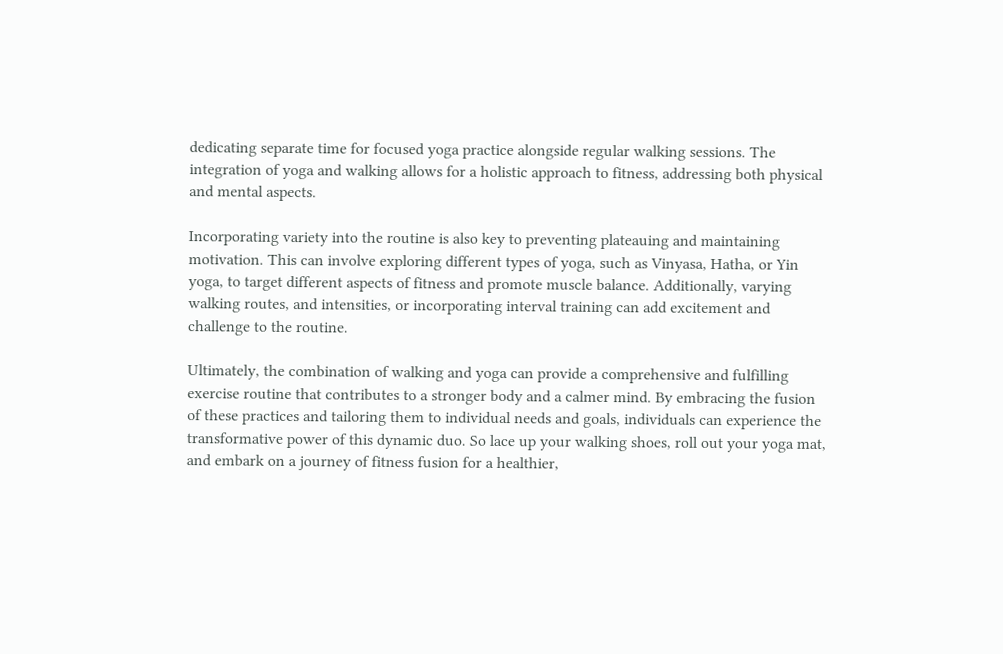dedicating separate time for focused yoga practice alongside regular walking sessions. The integration of yoga and walking allows for a holistic approach to fitness, addressing both physical and mental aspects.

Incorporating variety into the routine is also key to preventing plateauing and maintaining motivation. This can involve exploring different types of yoga, such as Vinyasa, Hatha, or Yin yoga, to target different aspects of fitness and promote muscle balance. Additionally, varying walking routes, and intensities, or incorporating interval training can add excitement and challenge to the routine.

Ultimately, the combination of walking and yoga can provide a comprehensive and fulfilling exercise routine that contributes to a stronger body and a calmer mind. By embracing the fusion of these practices and tailoring them to individual needs and goals, individuals can experience the transformative power of this dynamic duo. So lace up your walking shoes, roll out your yoga mat, and embark on a journey of fitness fusion for a healthier,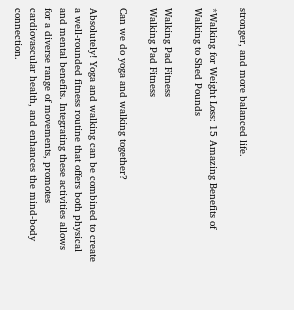stronger, and more balanced life.

*Walking for Weight Loss: 15 Amazing Benefits of Walking to Shed Pounds

Walking Pad Fitness
Walking Pad Fitness

Can we do yoga and walking together?

Absolutely! Yoga and walking can be combined to create a well-rounded fitness routine that offers both physical and mental benefits. Integrating these activities allows for a diverse range of movements, promotes cardiovascular health, and enhances the mind-body connection.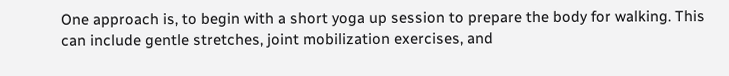One approach is, to begin with a short yoga up session to prepare the body for walking. This can include gentle stretches, joint mobilization exercises, and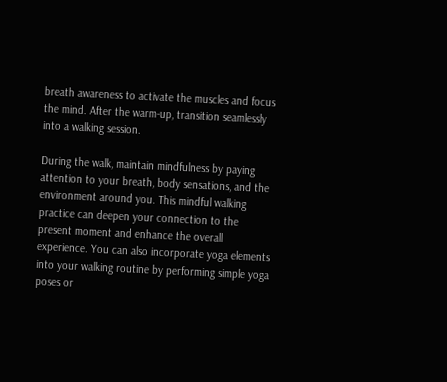breath awareness to activate the muscles and focus the mind. After the warm-up, transition seamlessly into a walking session.

During the walk, maintain mindfulness by paying attention to your breath, body sensations, and the environment around you. This mindful walking practice can deepen your connection to the present moment and enhance the overall experience. You can also incorporate yoga elements into your walking routine by performing simple yoga poses or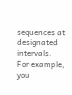sequences at designated intervals. For example, you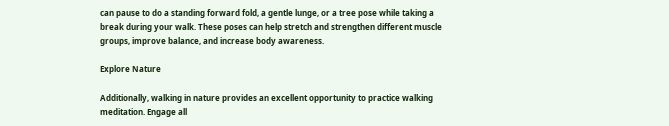can pause to do a standing forward fold, a gentle lunge, or a tree pose while taking a break during your walk. These poses can help stretch and strengthen different muscle groups, improve balance, and increase body awareness.

Explore Nature

Additionally, walking in nature provides an excellent opportunity to practice walking meditation. Engage all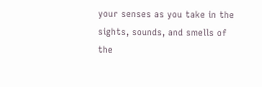your senses as you take in the sights, sounds, and smells of the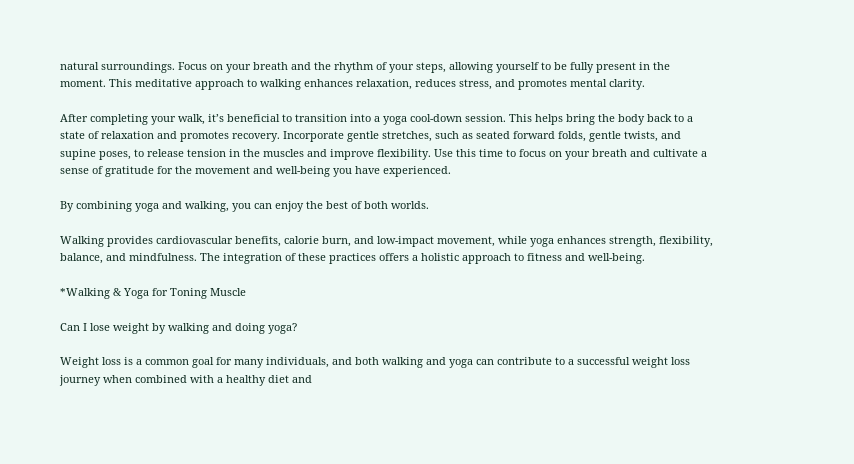natural surroundings. Focus on your breath and the rhythm of your steps, allowing yourself to be fully present in the moment. This meditative approach to walking enhances relaxation, reduces stress, and promotes mental clarity.

After completing your walk, it’s beneficial to transition into a yoga cool-down session. This helps bring the body back to a state of relaxation and promotes recovery. Incorporate gentle stretches, such as seated forward folds, gentle twists, and supine poses, to release tension in the muscles and improve flexibility. Use this time to focus on your breath and cultivate a sense of gratitude for the movement and well-being you have experienced.

By combining yoga and walking, you can enjoy the best of both worlds.

Walking provides cardiovascular benefits, calorie burn, and low-impact movement, while yoga enhances strength, flexibility, balance, and mindfulness. The integration of these practices offers a holistic approach to fitness and well-being.

*Walking & Yoga for Toning Muscle

Can I lose weight by walking and doing yoga?

Weight loss is a common goal for many individuals, and both walking and yoga can contribute to a successful weight loss journey when combined with a healthy diet and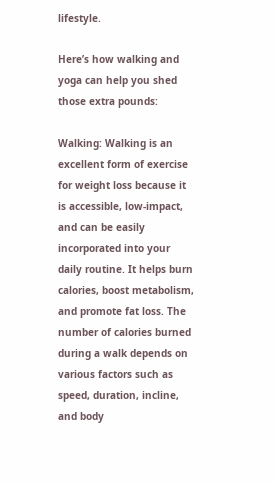lifestyle.

Here’s how walking and yoga can help you shed those extra pounds:

Walking: Walking is an excellent form of exercise for weight loss because it is accessible, low-impact, and can be easily incorporated into your daily routine. It helps burn calories, boost metabolism, and promote fat loss. The number of calories burned during a walk depends on various factors such as speed, duration, incline, and body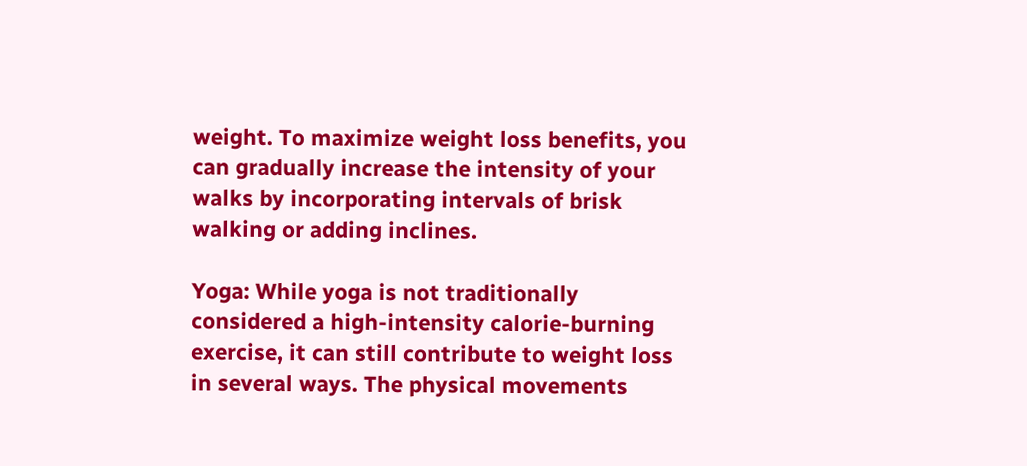weight. To maximize weight loss benefits, you can gradually increase the intensity of your walks by incorporating intervals of brisk walking or adding inclines.

Yoga: While yoga is not traditionally considered a high-intensity calorie-burning exercise, it can still contribute to weight loss in several ways. The physical movements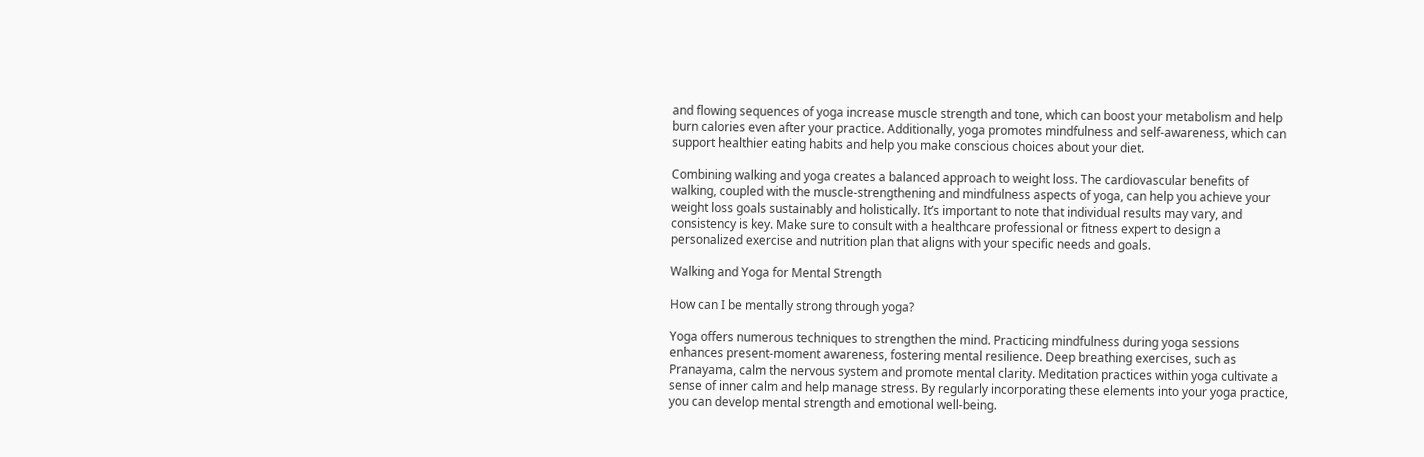and flowing sequences of yoga increase muscle strength and tone, which can boost your metabolism and help burn calories even after your practice. Additionally, yoga promotes mindfulness and self-awareness, which can support healthier eating habits and help you make conscious choices about your diet.

Combining walking and yoga creates a balanced approach to weight loss. The cardiovascular benefits of walking, coupled with the muscle-strengthening and mindfulness aspects of yoga, can help you achieve your weight loss goals sustainably and holistically. It’s important to note that individual results may vary, and consistency is key. Make sure to consult with a healthcare professional or fitness expert to design a personalized exercise and nutrition plan that aligns with your specific needs and goals.

Walking and Yoga for Mental Strength

How can I be mentally strong through yoga?

Yoga offers numerous techniques to strengthen the mind. Practicing mindfulness during yoga sessions enhances present-moment awareness, fostering mental resilience. Deep breathing exercises, such as Pranayama, calm the nervous system and promote mental clarity. Meditation practices within yoga cultivate a sense of inner calm and help manage stress. By regularly incorporating these elements into your yoga practice, you can develop mental strength and emotional well-being.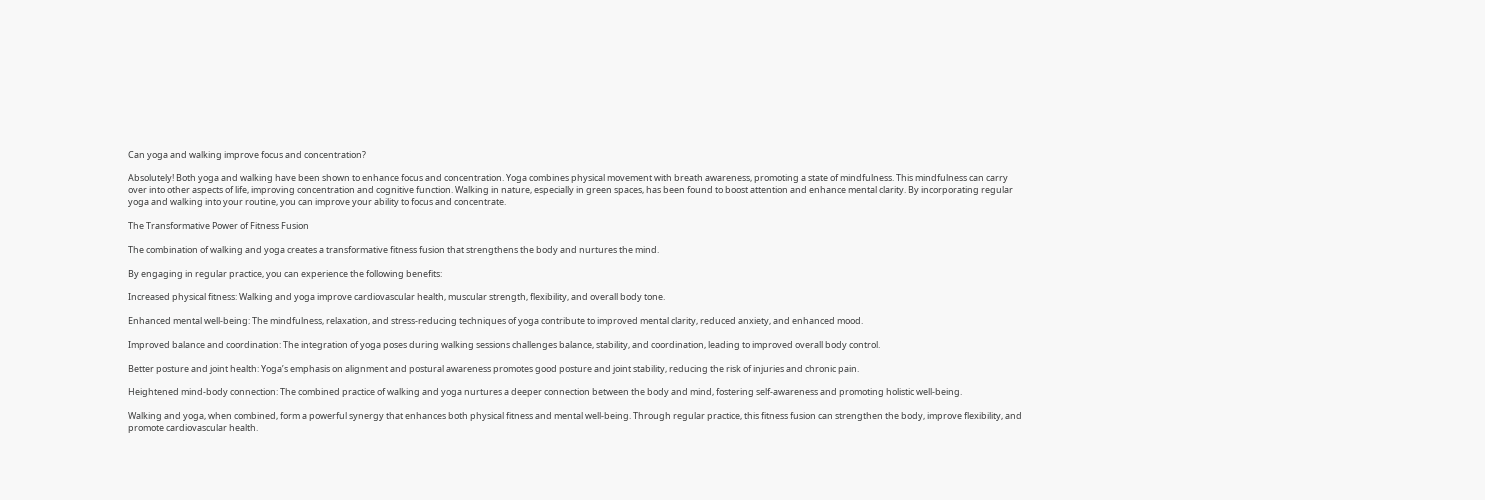Can yoga and walking improve focus and concentration?

Absolutely! Both yoga and walking have been shown to enhance focus and concentration. Yoga combines physical movement with breath awareness, promoting a state of mindfulness. This mindfulness can carry over into other aspects of life, improving concentration and cognitive function. Walking in nature, especially in green spaces, has been found to boost attention and enhance mental clarity. By incorporating regular yoga and walking into your routine, you can improve your ability to focus and concentrate.

The Transformative Power of Fitness Fusion

The combination of walking and yoga creates a transformative fitness fusion that strengthens the body and nurtures the mind.

By engaging in regular practice, you can experience the following benefits:

Increased physical fitness: Walking and yoga improve cardiovascular health, muscular strength, flexibility, and overall body tone.

Enhanced mental well-being: The mindfulness, relaxation, and stress-reducing techniques of yoga contribute to improved mental clarity, reduced anxiety, and enhanced mood.

Improved balance and coordination: The integration of yoga poses during walking sessions challenges balance, stability, and coordination, leading to improved overall body control.

Better posture and joint health: Yoga’s emphasis on alignment and postural awareness promotes good posture and joint stability, reducing the risk of injuries and chronic pain.

Heightened mind-body connection: The combined practice of walking and yoga nurtures a deeper connection between the body and mind, fostering self-awareness and promoting holistic well-being.

Walking and yoga, when combined, form a powerful synergy that enhances both physical fitness and mental well-being. Through regular practice, this fitness fusion can strengthen the body, improve flexibility, and promote cardiovascular health.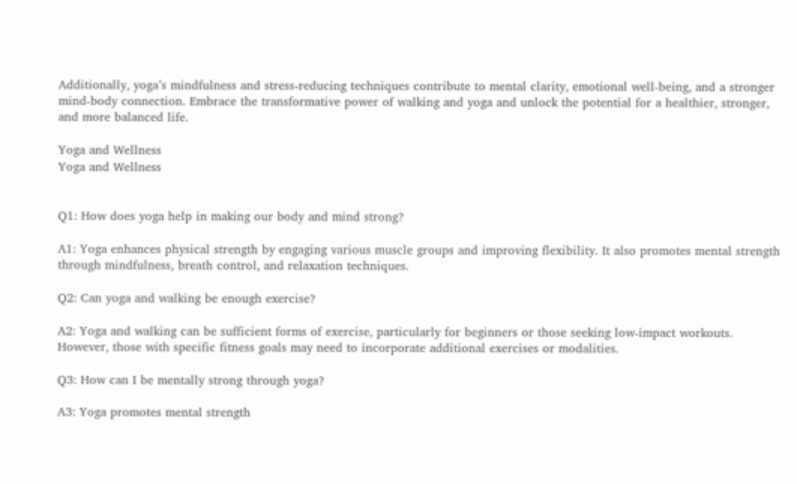Additionally, yoga’s mindfulness and stress-reducing techniques contribute to mental clarity, emotional well-being, and a stronger mind-body connection. Embrace the transformative power of walking and yoga and unlock the potential for a healthier, stronger, and more balanced life.

Yoga and Wellness
Yoga and Wellness


Q1: How does yoga help in making our body and mind strong?

A1: Yoga enhances physical strength by engaging various muscle groups and improving flexibility. It also promotes mental strength through mindfulness, breath control, and relaxation techniques.

Q2: Can yoga and walking be enough exercise?

A2: Yoga and walking can be sufficient forms of exercise, particularly for beginners or those seeking low-impact workouts. However, those with specific fitness goals may need to incorporate additional exercises or modalities.

Q3: How can I be mentally strong through yoga?

A3: Yoga promotes mental strength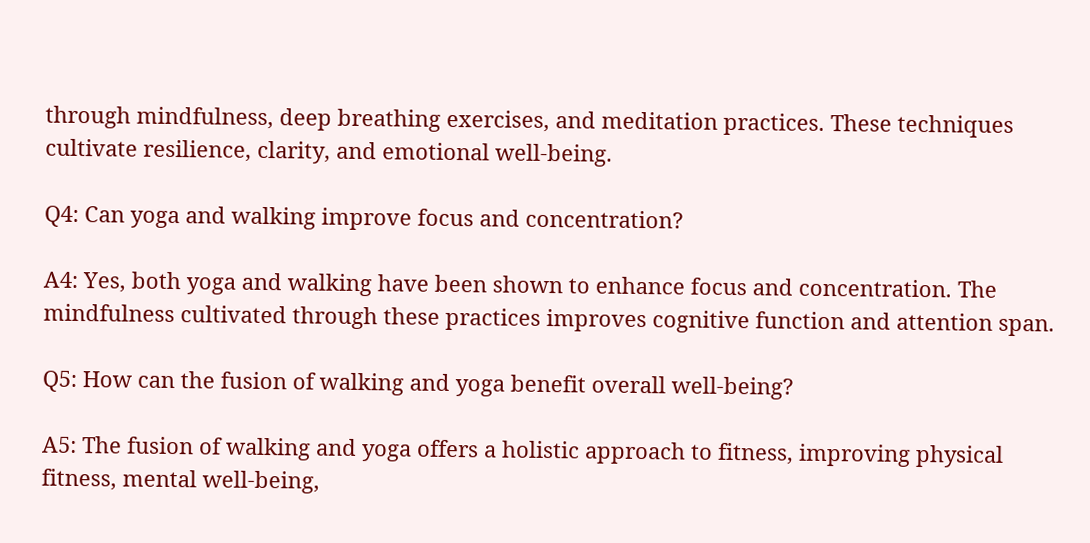through mindfulness, deep breathing exercises, and meditation practices. These techniques cultivate resilience, clarity, and emotional well-being.

Q4: Can yoga and walking improve focus and concentration?

A4: Yes, both yoga and walking have been shown to enhance focus and concentration. The mindfulness cultivated through these practices improves cognitive function and attention span.

Q5: How can the fusion of walking and yoga benefit overall well-being?

A5: The fusion of walking and yoga offers a holistic approach to fitness, improving physical fitness, mental well-being,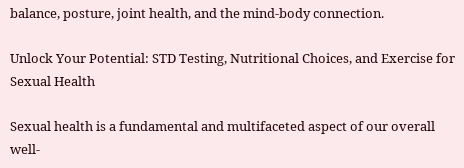balance, posture, joint health, and the mind-body connection.

Unlock Your Potential: STD Testing, Nutritional Choices, and Exercise for Sexual Health

Sexual health is a fundamental and multifaceted aspect of our overall well-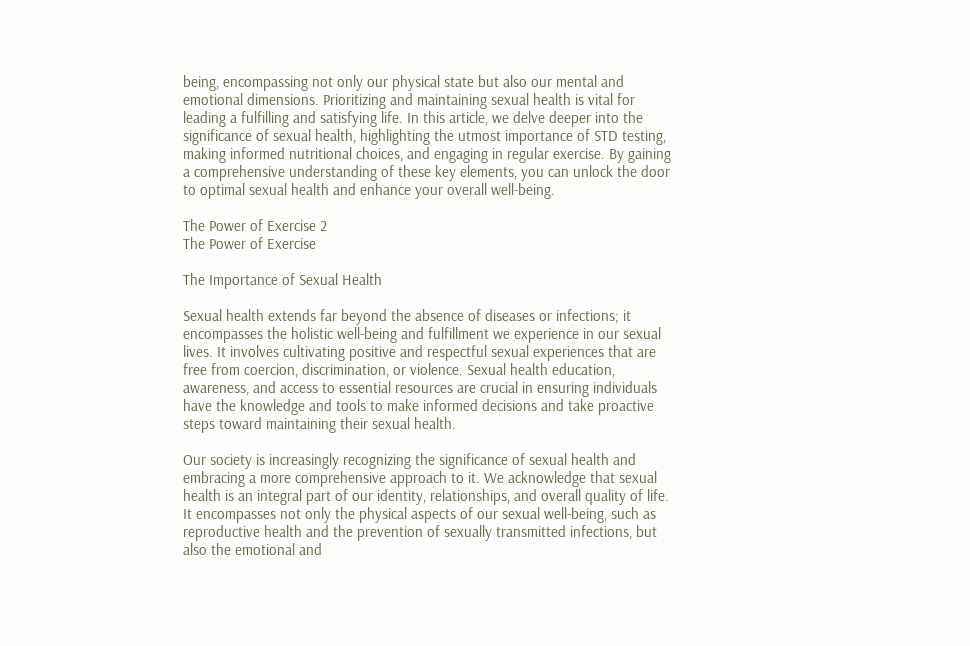being, encompassing not only our physical state but also our mental and emotional dimensions. Prioritizing and maintaining sexual health is vital for leading a fulfilling and satisfying life. In this article, we delve deeper into the significance of sexual health, highlighting the utmost importance of STD testing, making informed nutritional choices, and engaging in regular exercise. By gaining a comprehensive understanding of these key elements, you can unlock the door to optimal sexual health and enhance your overall well-being.

The Power of Exercise 2
The Power of Exercise

The Importance of Sexual Health

Sexual health extends far beyond the absence of diseases or infections; it encompasses the holistic well-being and fulfillment we experience in our sexual lives. It involves cultivating positive and respectful sexual experiences that are free from coercion, discrimination, or violence. Sexual health education, awareness, and access to essential resources are crucial in ensuring individuals have the knowledge and tools to make informed decisions and take proactive steps toward maintaining their sexual health.

Our society is increasingly recognizing the significance of sexual health and embracing a more comprehensive approach to it. We acknowledge that sexual health is an integral part of our identity, relationships, and overall quality of life. It encompasses not only the physical aspects of our sexual well-being, such as reproductive health and the prevention of sexually transmitted infections, but also the emotional and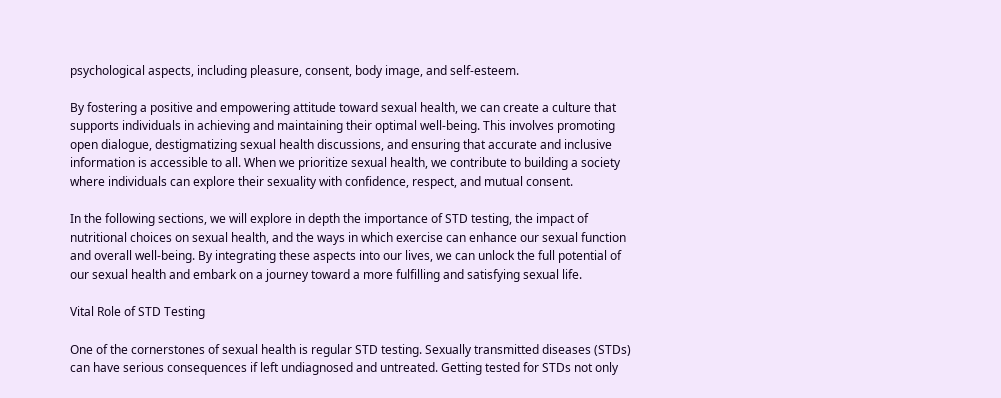psychological aspects, including pleasure, consent, body image, and self-esteem.

By fostering a positive and empowering attitude toward sexual health, we can create a culture that supports individuals in achieving and maintaining their optimal well-being. This involves promoting open dialogue, destigmatizing sexual health discussions, and ensuring that accurate and inclusive information is accessible to all. When we prioritize sexual health, we contribute to building a society where individuals can explore their sexuality with confidence, respect, and mutual consent.

In the following sections, we will explore in depth the importance of STD testing, the impact of nutritional choices on sexual health, and the ways in which exercise can enhance our sexual function and overall well-being. By integrating these aspects into our lives, we can unlock the full potential of our sexual health and embark on a journey toward a more fulfilling and satisfying sexual life.

Vital Role of STD Testing

One of the cornerstones of sexual health is regular STD testing. Sexually transmitted diseases (STDs) can have serious consequences if left undiagnosed and untreated. Getting tested for STDs not only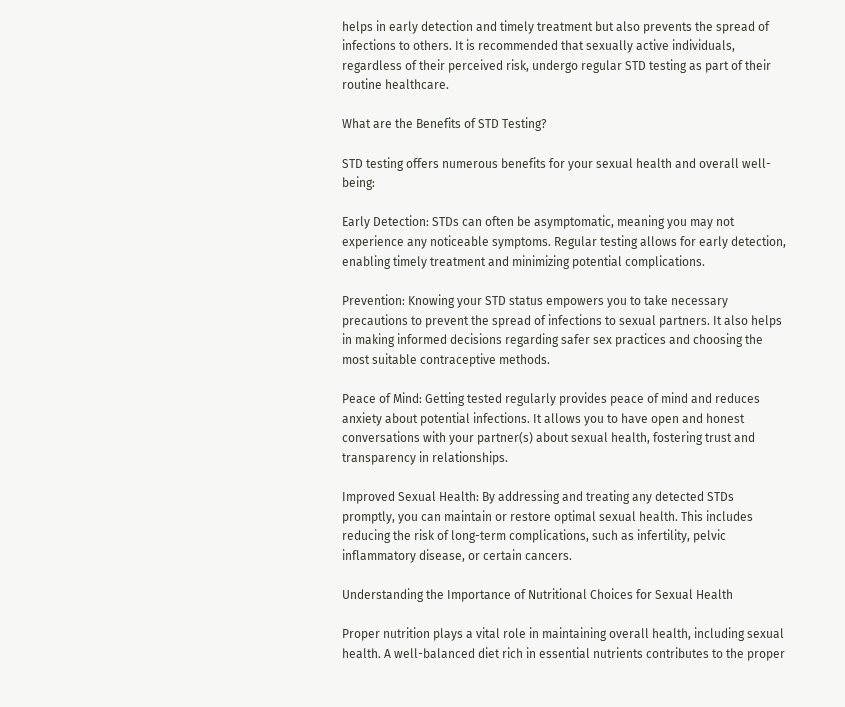helps in early detection and timely treatment but also prevents the spread of infections to others. It is recommended that sexually active individuals, regardless of their perceived risk, undergo regular STD testing as part of their routine healthcare.

What are the Benefits of STD Testing?

STD testing offers numerous benefits for your sexual health and overall well-being:

Early Detection: STDs can often be asymptomatic, meaning you may not experience any noticeable symptoms. Regular testing allows for early detection, enabling timely treatment and minimizing potential complications.

Prevention: Knowing your STD status empowers you to take necessary precautions to prevent the spread of infections to sexual partners. It also helps in making informed decisions regarding safer sex practices and choosing the most suitable contraceptive methods.

Peace of Mind: Getting tested regularly provides peace of mind and reduces anxiety about potential infections. It allows you to have open and honest conversations with your partner(s) about sexual health, fostering trust and transparency in relationships.

Improved Sexual Health: By addressing and treating any detected STDs promptly, you can maintain or restore optimal sexual health. This includes reducing the risk of long-term complications, such as infertility, pelvic inflammatory disease, or certain cancers.

Understanding the Importance of Nutritional Choices for Sexual Health

Proper nutrition plays a vital role in maintaining overall health, including sexual health. A well-balanced diet rich in essential nutrients contributes to the proper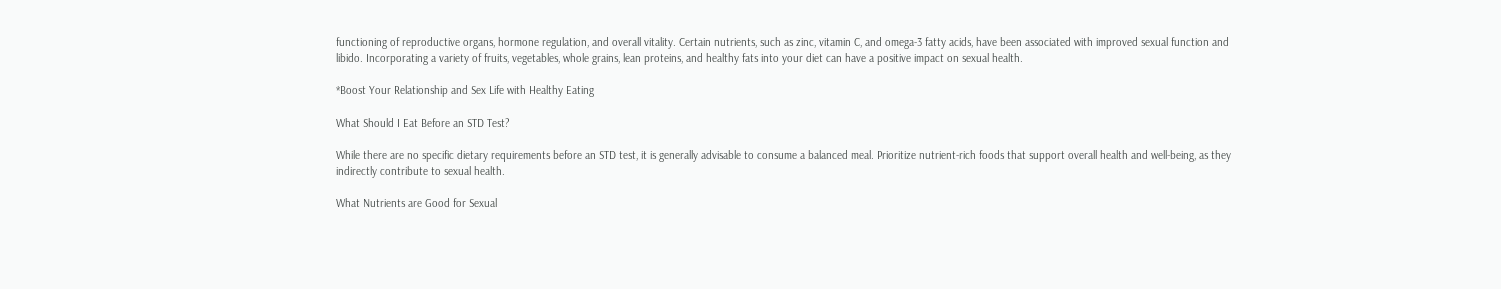functioning of reproductive organs, hormone regulation, and overall vitality. Certain nutrients, such as zinc, vitamin C, and omega-3 fatty acids, have been associated with improved sexual function and libido. Incorporating a variety of fruits, vegetables, whole grains, lean proteins, and healthy fats into your diet can have a positive impact on sexual health.

*Boost Your Relationship and Sex Life with Healthy Eating

What Should I Eat Before an STD Test?

While there are no specific dietary requirements before an STD test, it is generally advisable to consume a balanced meal. Prioritize nutrient-rich foods that support overall health and well-being, as they indirectly contribute to sexual health.

What Nutrients are Good for Sexual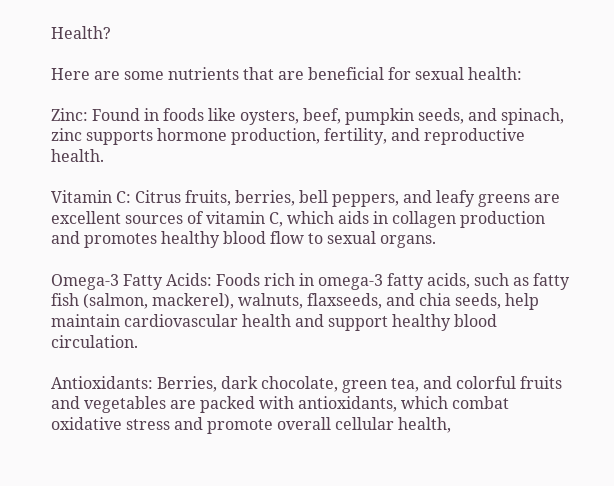Health?

Here are some nutrients that are beneficial for sexual health:

Zinc: Found in foods like oysters, beef, pumpkin seeds, and spinach, zinc supports hormone production, fertility, and reproductive health.

Vitamin C: Citrus fruits, berries, bell peppers, and leafy greens are excellent sources of vitamin C, which aids in collagen production and promotes healthy blood flow to sexual organs.

Omega-3 Fatty Acids: Foods rich in omega-3 fatty acids, such as fatty fish (salmon, mackerel), walnuts, flaxseeds, and chia seeds, help maintain cardiovascular health and support healthy blood circulation.

Antioxidants: Berries, dark chocolate, green tea, and colorful fruits and vegetables are packed with antioxidants, which combat oxidative stress and promote overall cellular health,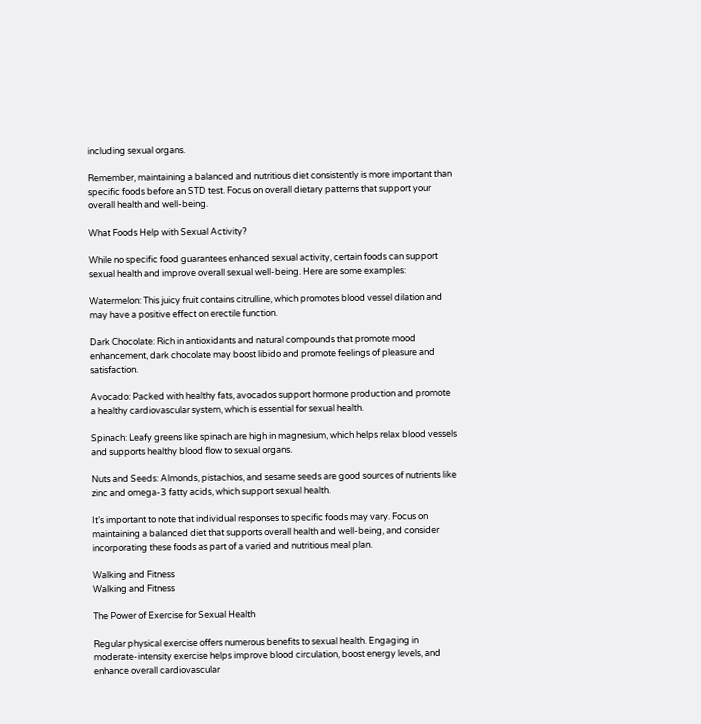including sexual organs.

Remember, maintaining a balanced and nutritious diet consistently is more important than specific foods before an STD test. Focus on overall dietary patterns that support your overall health and well-being.

What Foods Help with Sexual Activity?

While no specific food guarantees enhanced sexual activity, certain foods can support sexual health and improve overall sexual well-being. Here are some examples:

Watermelon: This juicy fruit contains citrulline, which promotes blood vessel dilation and may have a positive effect on erectile function.

Dark Chocolate: Rich in antioxidants and natural compounds that promote mood enhancement, dark chocolate may boost libido and promote feelings of pleasure and satisfaction.

Avocado: Packed with healthy fats, avocados support hormone production and promote a healthy cardiovascular system, which is essential for sexual health.

Spinach: Leafy greens like spinach are high in magnesium, which helps relax blood vessels and supports healthy blood flow to sexual organs.

Nuts and Seeds: Almonds, pistachios, and sesame seeds are good sources of nutrients like zinc and omega-3 fatty acids, which support sexual health.

It’s important to note that individual responses to specific foods may vary. Focus on maintaining a balanced diet that supports overall health and well-being, and consider incorporating these foods as part of a varied and nutritious meal plan.

Walking and Fitness
Walking and Fitness

The Power of Exercise for Sexual Health

Regular physical exercise offers numerous benefits to sexual health. Engaging in moderate-intensity exercise helps improve blood circulation, boost energy levels, and enhance overall cardiovascular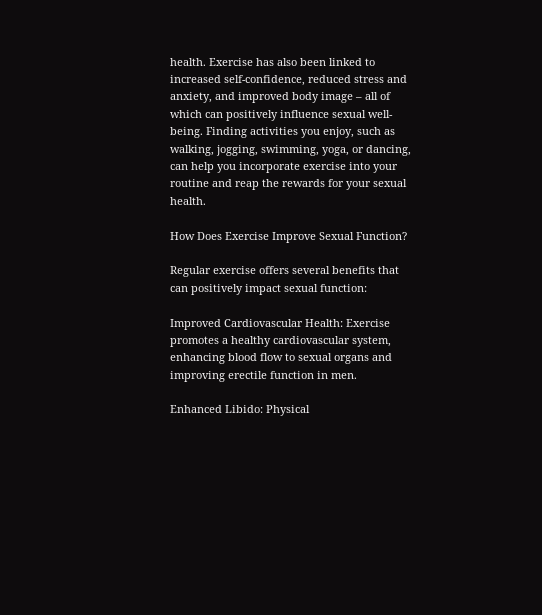health. Exercise has also been linked to increased self-confidence, reduced stress and anxiety, and improved body image – all of which can positively influence sexual well-being. Finding activities you enjoy, such as walking, jogging, swimming, yoga, or dancing, can help you incorporate exercise into your routine and reap the rewards for your sexual health.

How Does Exercise Improve Sexual Function?

Regular exercise offers several benefits that can positively impact sexual function:

Improved Cardiovascular Health: Exercise promotes a healthy cardiovascular system, enhancing blood flow to sexual organs and improving erectile function in men.

Enhanced Libido: Physical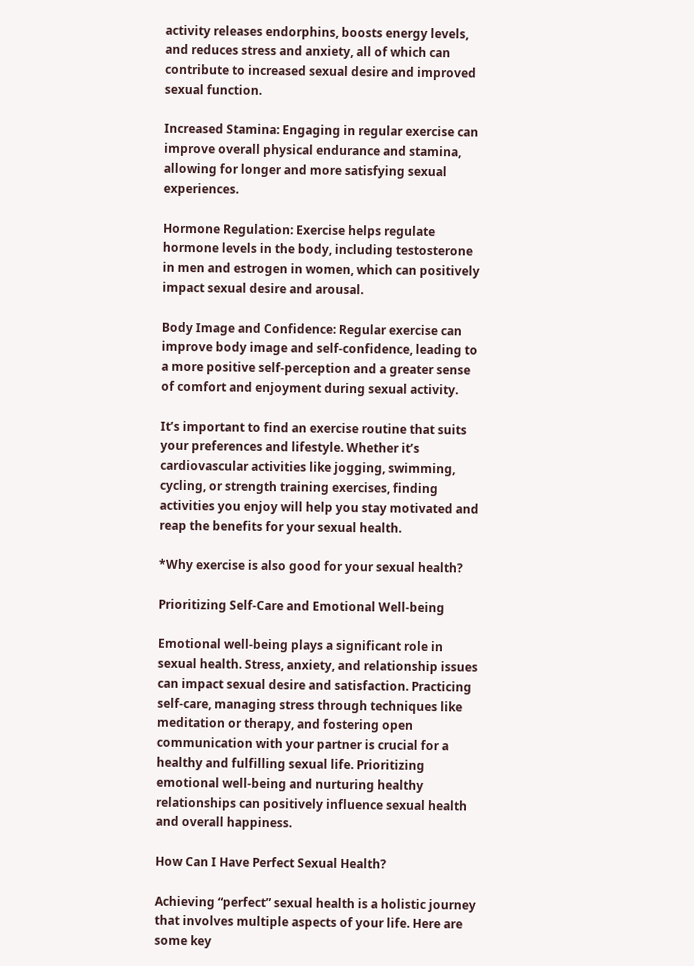activity releases endorphins, boosts energy levels, and reduces stress and anxiety, all of which can contribute to increased sexual desire and improved sexual function.

Increased Stamina: Engaging in regular exercise can improve overall physical endurance and stamina, allowing for longer and more satisfying sexual experiences.

Hormone Regulation: Exercise helps regulate hormone levels in the body, including testosterone in men and estrogen in women, which can positively impact sexual desire and arousal.

Body Image and Confidence: Regular exercise can improve body image and self-confidence, leading to a more positive self-perception and a greater sense of comfort and enjoyment during sexual activity.

It’s important to find an exercise routine that suits your preferences and lifestyle. Whether it’s cardiovascular activities like jogging, swimming, cycling, or strength training exercises, finding activities you enjoy will help you stay motivated and reap the benefits for your sexual health.

*Why exercise is also good for your sexual health?

Prioritizing Self-Care and Emotional Well-being

Emotional well-being plays a significant role in sexual health. Stress, anxiety, and relationship issues can impact sexual desire and satisfaction. Practicing self-care, managing stress through techniques like meditation or therapy, and fostering open communication with your partner is crucial for a healthy and fulfilling sexual life. Prioritizing emotional well-being and nurturing healthy relationships can positively influence sexual health and overall happiness.

How Can I Have Perfect Sexual Health?

Achieving “perfect” sexual health is a holistic journey that involves multiple aspects of your life. Here are some key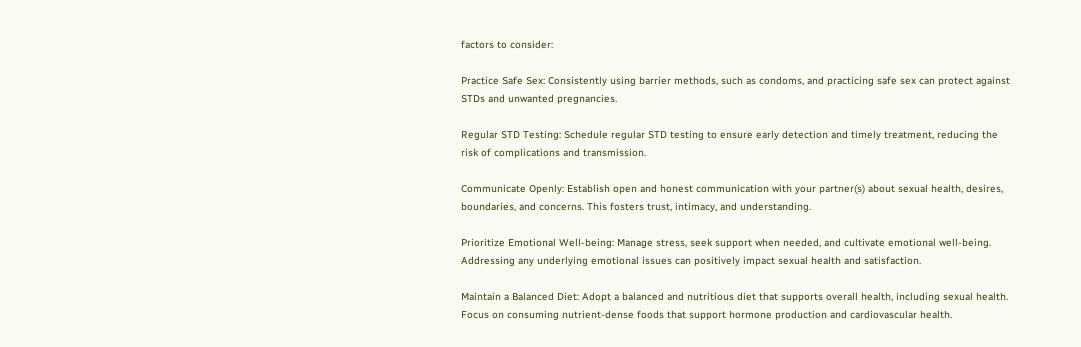factors to consider:

Practice Safe Sex: Consistently using barrier methods, such as condoms, and practicing safe sex can protect against STDs and unwanted pregnancies.

Regular STD Testing: Schedule regular STD testing to ensure early detection and timely treatment, reducing the risk of complications and transmission.

Communicate Openly: Establish open and honest communication with your partner(s) about sexual health, desires, boundaries, and concerns. This fosters trust, intimacy, and understanding.

Prioritize Emotional Well-being: Manage stress, seek support when needed, and cultivate emotional well-being. Addressing any underlying emotional issues can positively impact sexual health and satisfaction.

Maintain a Balanced Diet: Adopt a balanced and nutritious diet that supports overall health, including sexual health. Focus on consuming nutrient-dense foods that support hormone production and cardiovascular health.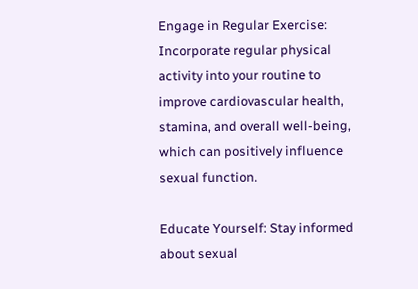Engage in Regular Exercise: Incorporate regular physical activity into your routine to improve cardiovascular health, stamina, and overall well-being, which can positively influence sexual function.

Educate Yourself: Stay informed about sexual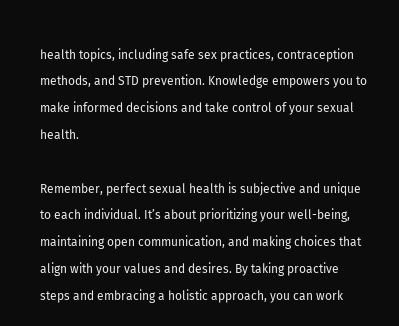health topics, including safe sex practices, contraception methods, and STD prevention. Knowledge empowers you to make informed decisions and take control of your sexual health.

Remember, perfect sexual health is subjective and unique to each individual. It’s about prioritizing your well-being, maintaining open communication, and making choices that align with your values and desires. By taking proactive steps and embracing a holistic approach, you can work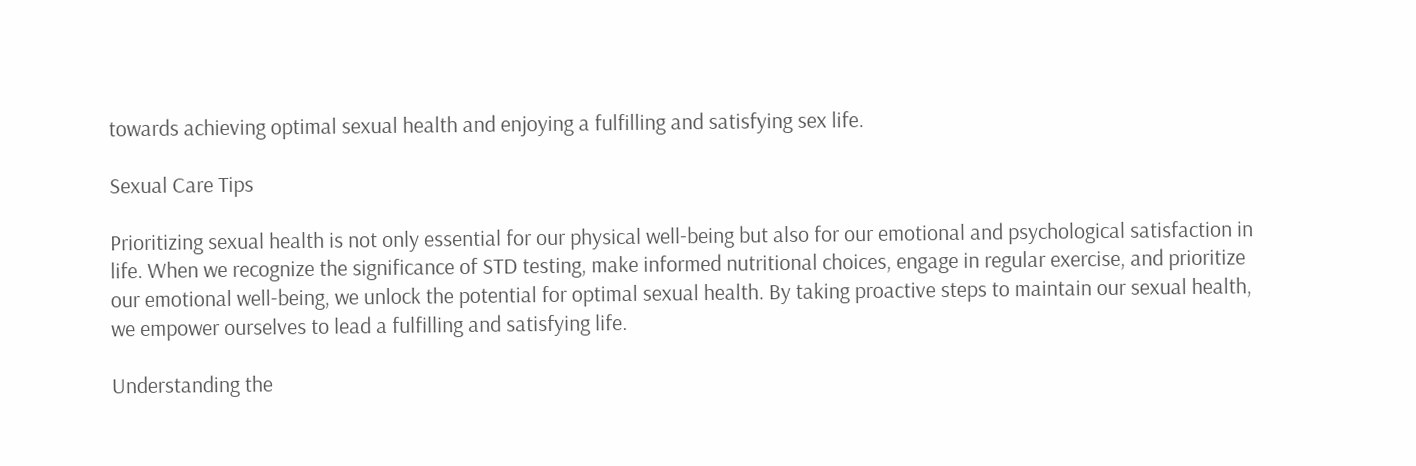towards achieving optimal sexual health and enjoying a fulfilling and satisfying sex life.

Sexual Care Tips

Prioritizing sexual health is not only essential for our physical well-being but also for our emotional and psychological satisfaction in life. When we recognize the significance of STD testing, make informed nutritional choices, engage in regular exercise, and prioritize our emotional well-being, we unlock the potential for optimal sexual health. By taking proactive steps to maintain our sexual health, we empower ourselves to lead a fulfilling and satisfying life.

Understanding the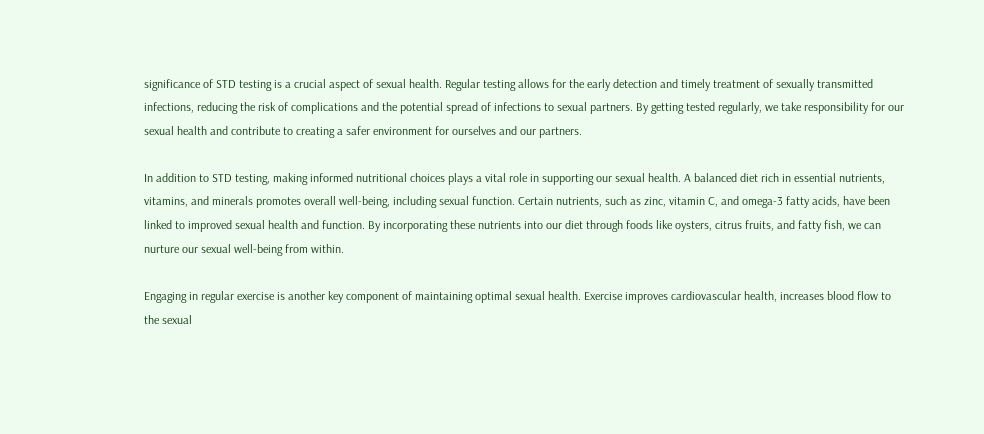significance of STD testing is a crucial aspect of sexual health. Regular testing allows for the early detection and timely treatment of sexually transmitted infections, reducing the risk of complications and the potential spread of infections to sexual partners. By getting tested regularly, we take responsibility for our sexual health and contribute to creating a safer environment for ourselves and our partners.

In addition to STD testing, making informed nutritional choices plays a vital role in supporting our sexual health. A balanced diet rich in essential nutrients, vitamins, and minerals promotes overall well-being, including sexual function. Certain nutrients, such as zinc, vitamin C, and omega-3 fatty acids, have been linked to improved sexual health and function. By incorporating these nutrients into our diet through foods like oysters, citrus fruits, and fatty fish, we can nurture our sexual well-being from within.

Engaging in regular exercise is another key component of maintaining optimal sexual health. Exercise improves cardiovascular health, increases blood flow to the sexual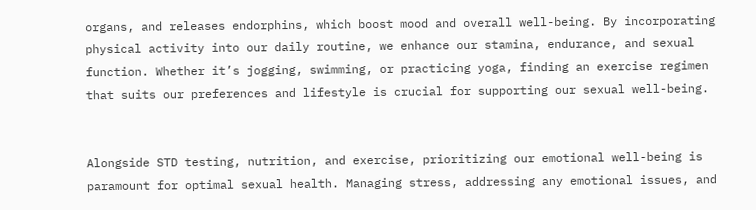organs, and releases endorphins, which boost mood and overall well-being. By incorporating physical activity into our daily routine, we enhance our stamina, endurance, and sexual function. Whether it’s jogging, swimming, or practicing yoga, finding an exercise regimen that suits our preferences and lifestyle is crucial for supporting our sexual well-being.


Alongside STD testing, nutrition, and exercise, prioritizing our emotional well-being is paramount for optimal sexual health. Managing stress, addressing any emotional issues, and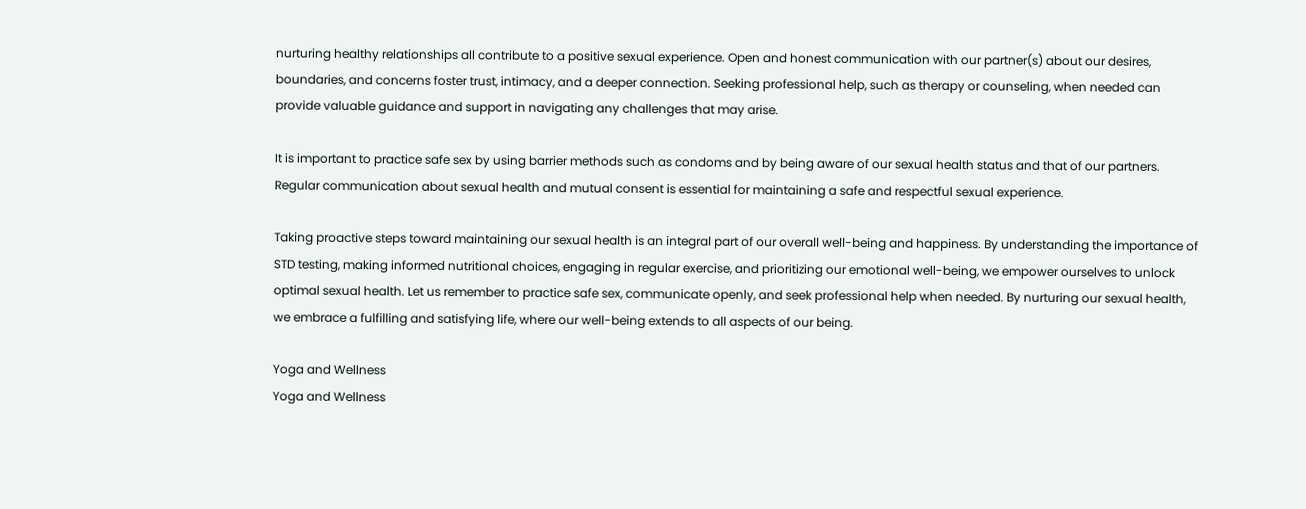nurturing healthy relationships all contribute to a positive sexual experience. Open and honest communication with our partner(s) about our desires, boundaries, and concerns foster trust, intimacy, and a deeper connection. Seeking professional help, such as therapy or counseling, when needed can provide valuable guidance and support in navigating any challenges that may arise.

It is important to practice safe sex by using barrier methods such as condoms and by being aware of our sexual health status and that of our partners. Regular communication about sexual health and mutual consent is essential for maintaining a safe and respectful sexual experience.

Taking proactive steps toward maintaining our sexual health is an integral part of our overall well-being and happiness. By understanding the importance of STD testing, making informed nutritional choices, engaging in regular exercise, and prioritizing our emotional well-being, we empower ourselves to unlock optimal sexual health. Let us remember to practice safe sex, communicate openly, and seek professional help when needed. By nurturing our sexual health, we embrace a fulfilling and satisfying life, where our well-being extends to all aspects of our being.

Yoga and Wellness
Yoga and Wellness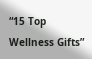“15 Top Wellness Gifts”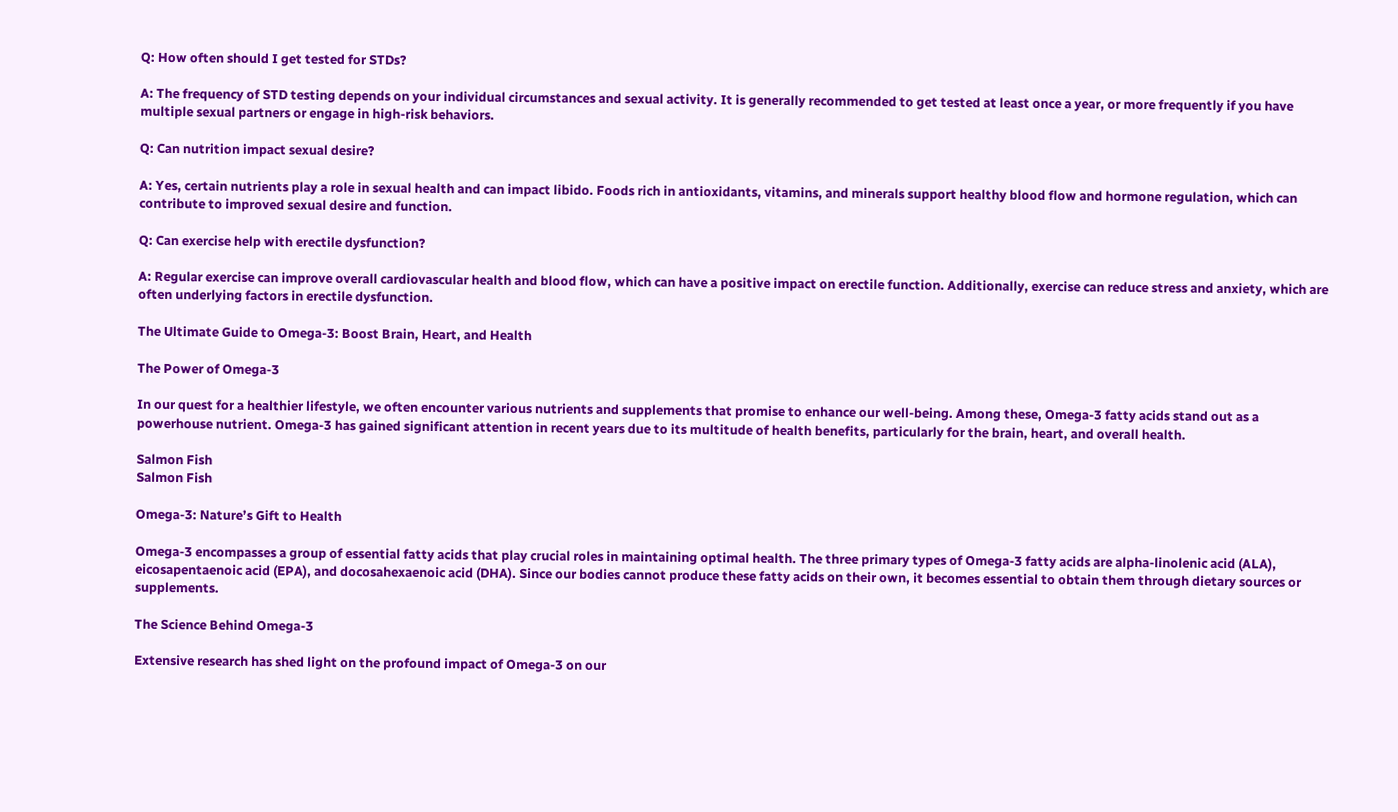Q: How often should I get tested for STDs?

A: The frequency of STD testing depends on your individual circumstances and sexual activity. It is generally recommended to get tested at least once a year, or more frequently if you have multiple sexual partners or engage in high-risk behaviors.

Q: Can nutrition impact sexual desire?

A: Yes, certain nutrients play a role in sexual health and can impact libido. Foods rich in antioxidants, vitamins, and minerals support healthy blood flow and hormone regulation, which can contribute to improved sexual desire and function.

Q: Can exercise help with erectile dysfunction?

A: Regular exercise can improve overall cardiovascular health and blood flow, which can have a positive impact on erectile function. Additionally, exercise can reduce stress and anxiety, which are often underlying factors in erectile dysfunction.

The Ultimate Guide to Omega-3: Boost Brain, Heart, and Health

The Power of Omega-3

In our quest for a healthier lifestyle, we often encounter various nutrients and supplements that promise to enhance our well-being. Among these, Omega-3 fatty acids stand out as a powerhouse nutrient. Omega-3 has gained significant attention in recent years due to its multitude of health benefits, particularly for the brain, heart, and overall health.

Salmon Fish
Salmon Fish

Omega-3: Nature’s Gift to Health

Omega-3 encompasses a group of essential fatty acids that play crucial roles in maintaining optimal health. The three primary types of Omega-3 fatty acids are alpha-linolenic acid (ALA), eicosapentaenoic acid (EPA), and docosahexaenoic acid (DHA). Since our bodies cannot produce these fatty acids on their own, it becomes essential to obtain them through dietary sources or supplements.

The Science Behind Omega-3

Extensive research has shed light on the profound impact of Omega-3 on our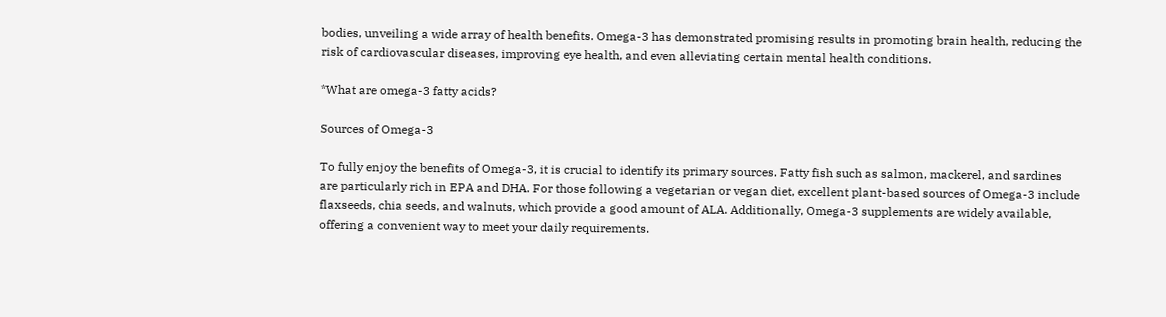bodies, unveiling a wide array of health benefits. Omega-3 has demonstrated promising results in promoting brain health, reducing the risk of cardiovascular diseases, improving eye health, and even alleviating certain mental health conditions.

*What are omega-3 fatty acids?

Sources of Omega-3

To fully enjoy the benefits of Omega-3, it is crucial to identify its primary sources. Fatty fish such as salmon, mackerel, and sardines are particularly rich in EPA and DHA. For those following a vegetarian or vegan diet, excellent plant-based sources of Omega-3 include flaxseeds, chia seeds, and walnuts, which provide a good amount of ALA. Additionally, Omega-3 supplements are widely available, offering a convenient way to meet your daily requirements.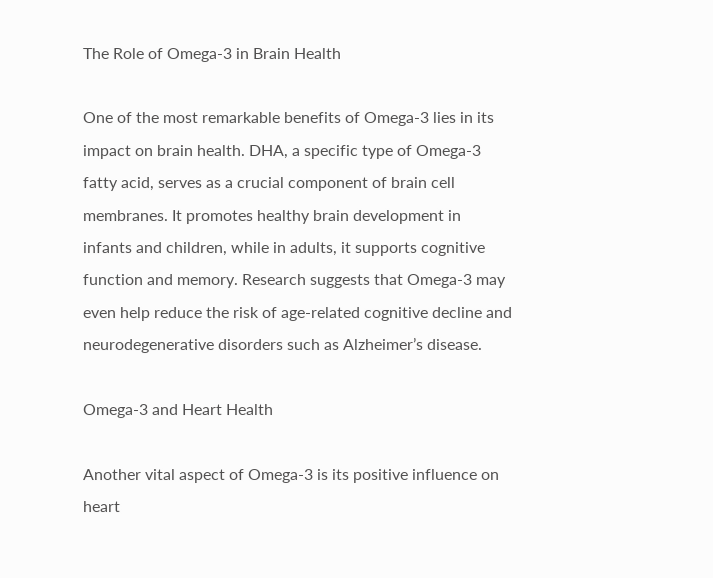The Role of Omega-3 in Brain Health

One of the most remarkable benefits of Omega-3 lies in its impact on brain health. DHA, a specific type of Omega-3 fatty acid, serves as a crucial component of brain cell membranes. It promotes healthy brain development in infants and children, while in adults, it supports cognitive function and memory. Research suggests that Omega-3 may even help reduce the risk of age-related cognitive decline and neurodegenerative disorders such as Alzheimer’s disease.

Omega-3 and Heart Health

Another vital aspect of Omega-3 is its positive influence on heart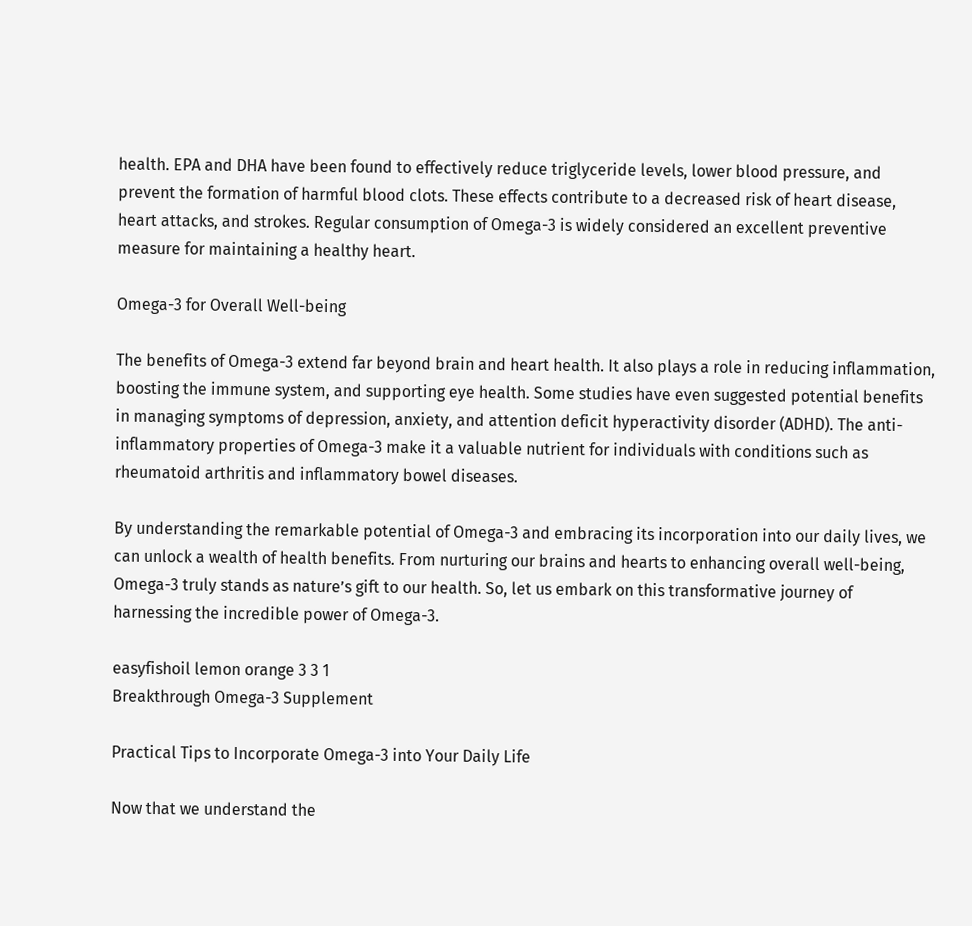health. EPA and DHA have been found to effectively reduce triglyceride levels, lower blood pressure, and prevent the formation of harmful blood clots. These effects contribute to a decreased risk of heart disease, heart attacks, and strokes. Regular consumption of Omega-3 is widely considered an excellent preventive measure for maintaining a healthy heart.

Omega-3 for Overall Well-being

The benefits of Omega-3 extend far beyond brain and heart health. It also plays a role in reducing inflammation, boosting the immune system, and supporting eye health. Some studies have even suggested potential benefits in managing symptoms of depression, anxiety, and attention deficit hyperactivity disorder (ADHD). The anti-inflammatory properties of Omega-3 make it a valuable nutrient for individuals with conditions such as rheumatoid arthritis and inflammatory bowel diseases.

By understanding the remarkable potential of Omega-3 and embracing its incorporation into our daily lives, we can unlock a wealth of health benefits. From nurturing our brains and hearts to enhancing overall well-being, Omega-3 truly stands as nature’s gift to our health. So, let us embark on this transformative journey of harnessing the incredible power of Omega-3.

easyfishoil lemon orange 3 3 1
Breakthrough Omega-3 Supplement

Practical Tips to Incorporate Omega-3 into Your Daily Life

Now that we understand the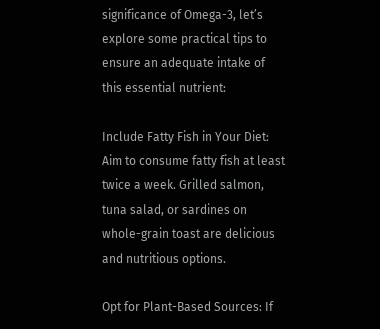significance of Omega-3, let’s explore some practical tips to ensure an adequate intake of this essential nutrient:

Include Fatty Fish in Your Diet: Aim to consume fatty fish at least twice a week. Grilled salmon, tuna salad, or sardines on whole-grain toast are delicious and nutritious options.

Opt for Plant-Based Sources: If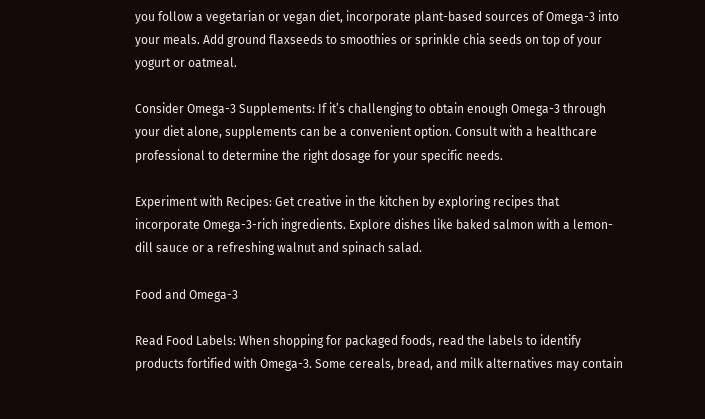you follow a vegetarian or vegan diet, incorporate plant-based sources of Omega-3 into your meals. Add ground flaxseeds to smoothies or sprinkle chia seeds on top of your yogurt or oatmeal.

Consider Omega-3 Supplements: If it’s challenging to obtain enough Omega-3 through your diet alone, supplements can be a convenient option. Consult with a healthcare professional to determine the right dosage for your specific needs.

Experiment with Recipes: Get creative in the kitchen by exploring recipes that incorporate Omega-3-rich ingredients. Explore dishes like baked salmon with a lemon-dill sauce or a refreshing walnut and spinach salad.

Food and Omega-3

Read Food Labels: When shopping for packaged foods, read the labels to identify products fortified with Omega-3. Some cereals, bread, and milk alternatives may contain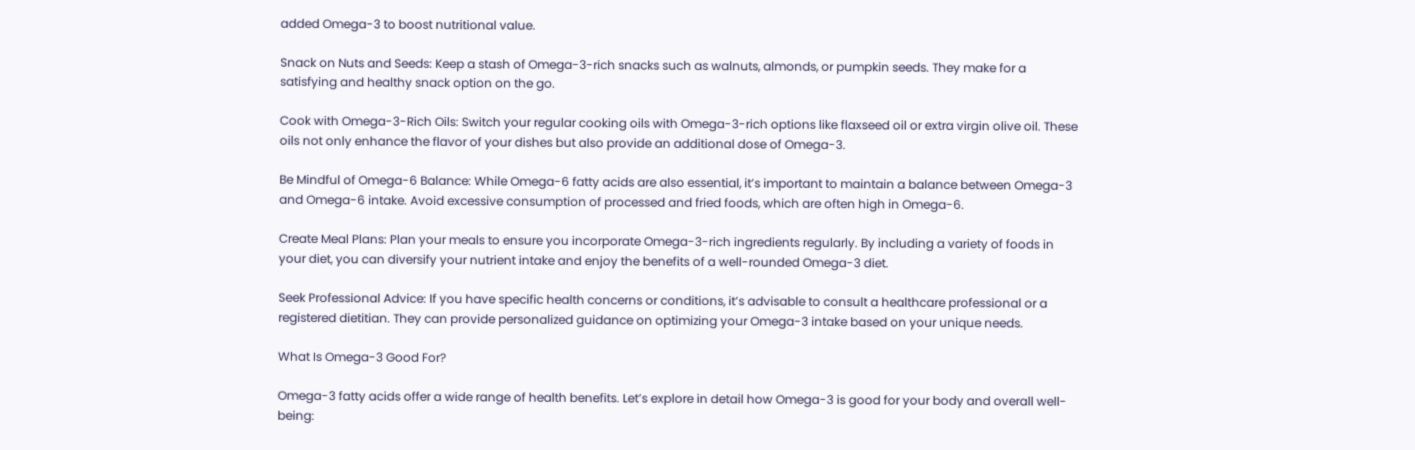added Omega-3 to boost nutritional value.

Snack on Nuts and Seeds: Keep a stash of Omega-3-rich snacks such as walnuts, almonds, or pumpkin seeds. They make for a satisfying and healthy snack option on the go.

Cook with Omega-3-Rich Oils: Switch your regular cooking oils with Omega-3-rich options like flaxseed oil or extra virgin olive oil. These oils not only enhance the flavor of your dishes but also provide an additional dose of Omega-3.

Be Mindful of Omega-6 Balance: While Omega-6 fatty acids are also essential, it’s important to maintain a balance between Omega-3 and Omega-6 intake. Avoid excessive consumption of processed and fried foods, which are often high in Omega-6.

Create Meal Plans: Plan your meals to ensure you incorporate Omega-3-rich ingredients regularly. By including a variety of foods in your diet, you can diversify your nutrient intake and enjoy the benefits of a well-rounded Omega-3 diet.

Seek Professional Advice: If you have specific health concerns or conditions, it’s advisable to consult a healthcare professional or a registered dietitian. They can provide personalized guidance on optimizing your Omega-3 intake based on your unique needs.

What Is Omega-3 Good For?

Omega-3 fatty acids offer a wide range of health benefits. Let’s explore in detail how Omega-3 is good for your body and overall well-being: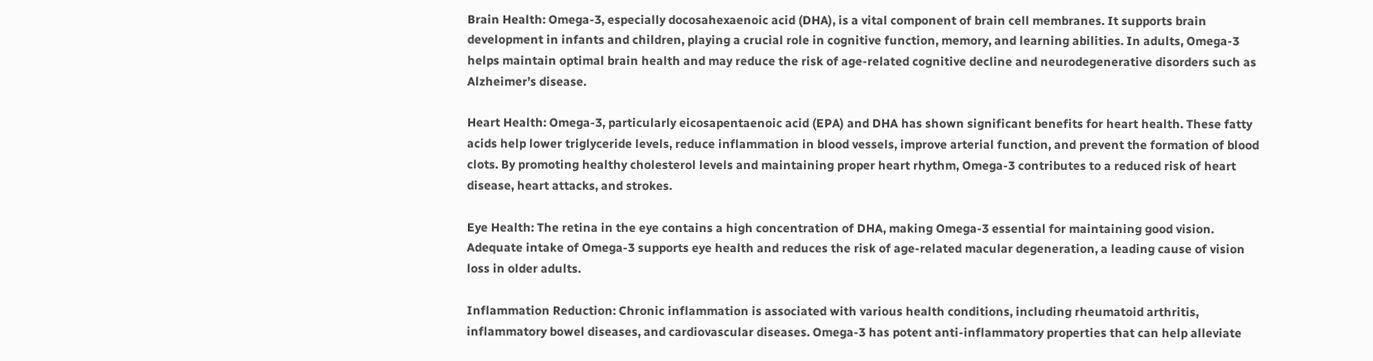Brain Health: Omega-3, especially docosahexaenoic acid (DHA), is a vital component of brain cell membranes. It supports brain development in infants and children, playing a crucial role in cognitive function, memory, and learning abilities. In adults, Omega-3 helps maintain optimal brain health and may reduce the risk of age-related cognitive decline and neurodegenerative disorders such as Alzheimer’s disease.

Heart Health: Omega-3, particularly eicosapentaenoic acid (EPA) and DHA has shown significant benefits for heart health. These fatty acids help lower triglyceride levels, reduce inflammation in blood vessels, improve arterial function, and prevent the formation of blood clots. By promoting healthy cholesterol levels and maintaining proper heart rhythm, Omega-3 contributes to a reduced risk of heart disease, heart attacks, and strokes.

Eye Health: The retina in the eye contains a high concentration of DHA, making Omega-3 essential for maintaining good vision. Adequate intake of Omega-3 supports eye health and reduces the risk of age-related macular degeneration, a leading cause of vision loss in older adults.

Inflammation Reduction: Chronic inflammation is associated with various health conditions, including rheumatoid arthritis, inflammatory bowel diseases, and cardiovascular diseases. Omega-3 has potent anti-inflammatory properties that can help alleviate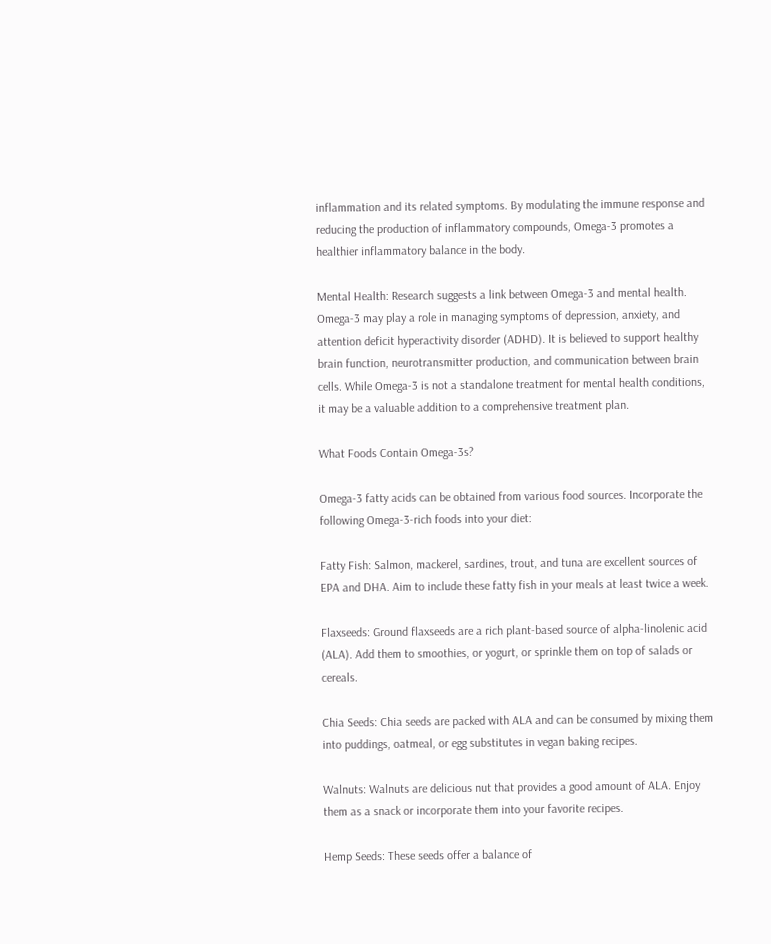inflammation and its related symptoms. By modulating the immune response and reducing the production of inflammatory compounds, Omega-3 promotes a healthier inflammatory balance in the body.

Mental Health: Research suggests a link between Omega-3 and mental health. Omega-3 may play a role in managing symptoms of depression, anxiety, and attention deficit hyperactivity disorder (ADHD). It is believed to support healthy brain function, neurotransmitter production, and communication between brain cells. While Omega-3 is not a standalone treatment for mental health conditions, it may be a valuable addition to a comprehensive treatment plan.

What Foods Contain Omega-3s?

Omega-3 fatty acids can be obtained from various food sources. Incorporate the following Omega-3-rich foods into your diet:

Fatty Fish: Salmon, mackerel, sardines, trout, and tuna are excellent sources of EPA and DHA. Aim to include these fatty fish in your meals at least twice a week.

Flaxseeds: Ground flaxseeds are a rich plant-based source of alpha-linolenic acid (ALA). Add them to smoothies, or yogurt, or sprinkle them on top of salads or cereals.

Chia Seeds: Chia seeds are packed with ALA and can be consumed by mixing them into puddings, oatmeal, or egg substitutes in vegan baking recipes.

Walnuts: Walnuts are delicious nut that provides a good amount of ALA. Enjoy them as a snack or incorporate them into your favorite recipes.

Hemp Seeds: These seeds offer a balance of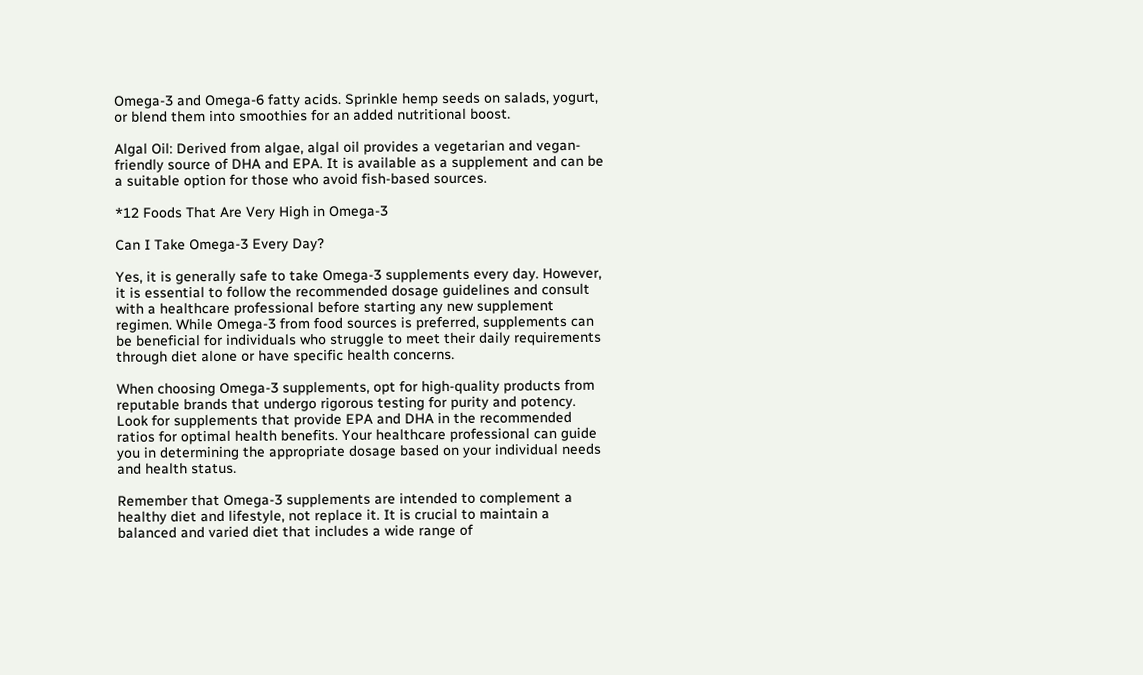Omega-3 and Omega-6 fatty acids. Sprinkle hemp seeds on salads, yogurt, or blend them into smoothies for an added nutritional boost.

Algal Oil: Derived from algae, algal oil provides a vegetarian and vegan-friendly source of DHA and EPA. It is available as a supplement and can be a suitable option for those who avoid fish-based sources.

*12 Foods That Are Very High in Omega-3

Can I Take Omega-3 Every Day?

Yes, it is generally safe to take Omega-3 supplements every day. However, it is essential to follow the recommended dosage guidelines and consult with a healthcare professional before starting any new supplement regimen. While Omega-3 from food sources is preferred, supplements can be beneficial for individuals who struggle to meet their daily requirements through diet alone or have specific health concerns.

When choosing Omega-3 supplements, opt for high-quality products from reputable brands that undergo rigorous testing for purity and potency. Look for supplements that provide EPA and DHA in the recommended ratios for optimal health benefits. Your healthcare professional can guide you in determining the appropriate dosage based on your individual needs and health status.

Remember that Omega-3 supplements are intended to complement a healthy diet and lifestyle, not replace it. It is crucial to maintain a balanced and varied diet that includes a wide range of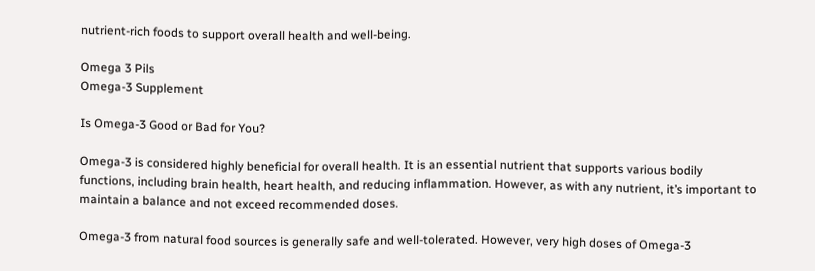nutrient-rich foods to support overall health and well-being.

Omega 3 Pils
Omega-3 Supplement

Is Omega-3 Good or Bad for You?

Omega-3 is considered highly beneficial for overall health. It is an essential nutrient that supports various bodily functions, including brain health, heart health, and reducing inflammation. However, as with any nutrient, it’s important to maintain a balance and not exceed recommended doses.

Omega-3 from natural food sources is generally safe and well-tolerated. However, very high doses of Omega-3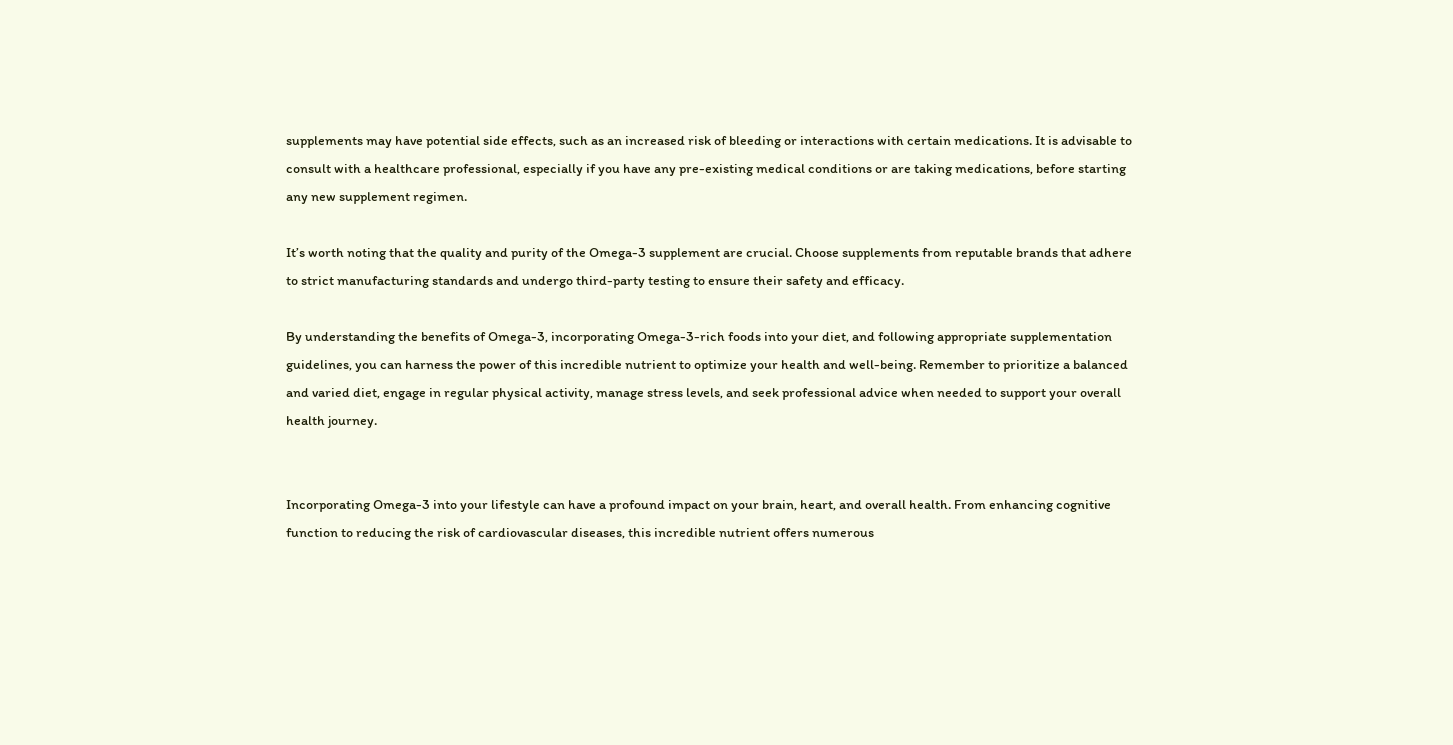supplements may have potential side effects, such as an increased risk of bleeding or interactions with certain medications. It is advisable to consult with a healthcare professional, especially if you have any pre-existing medical conditions or are taking medications, before starting any new supplement regimen.

It’s worth noting that the quality and purity of the Omega-3 supplement are crucial. Choose supplements from reputable brands that adhere to strict manufacturing standards and undergo third-party testing to ensure their safety and efficacy.

By understanding the benefits of Omega-3, incorporating Omega-3-rich foods into your diet, and following appropriate supplementation guidelines, you can harness the power of this incredible nutrient to optimize your health and well-being. Remember to prioritize a balanced and varied diet, engage in regular physical activity, manage stress levels, and seek professional advice when needed to support your overall health journey.


Incorporating Omega-3 into your lifestyle can have a profound impact on your brain, heart, and overall health. From enhancing cognitive function to reducing the risk of cardiovascular diseases, this incredible nutrient offers numerous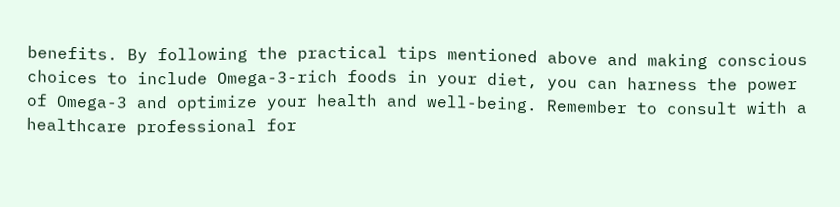benefits. By following the practical tips mentioned above and making conscious choices to include Omega-3-rich foods in your diet, you can harness the power of Omega-3 and optimize your health and well-being. Remember to consult with a healthcare professional for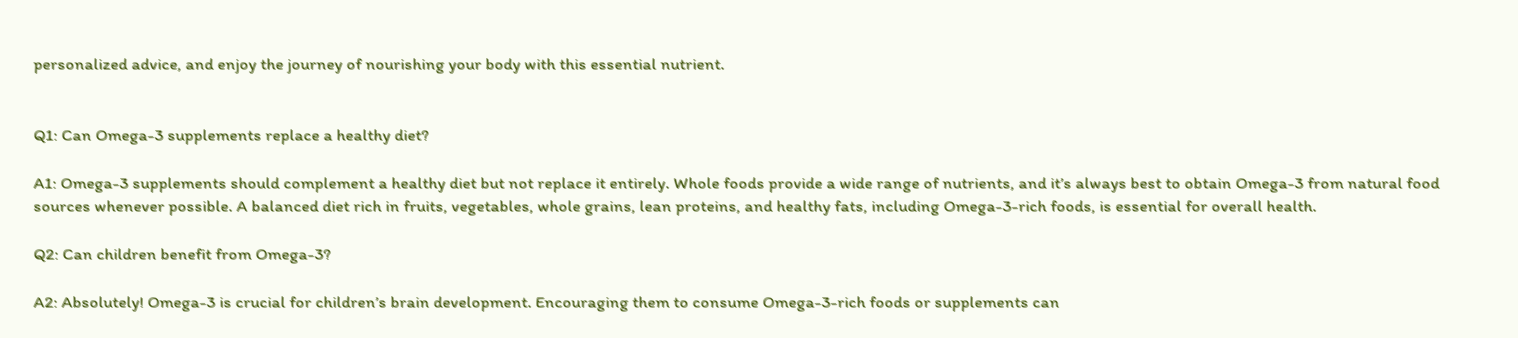personalized advice, and enjoy the journey of nourishing your body with this essential nutrient.


Q1: Can Omega-3 supplements replace a healthy diet?

A1: Omega-3 supplements should complement a healthy diet but not replace it entirely. Whole foods provide a wide range of nutrients, and it’s always best to obtain Omega-3 from natural food sources whenever possible. A balanced diet rich in fruits, vegetables, whole grains, lean proteins, and healthy fats, including Omega-3-rich foods, is essential for overall health.

Q2: Can children benefit from Omega-3?

A2: Absolutely! Omega-3 is crucial for children’s brain development. Encouraging them to consume Omega-3-rich foods or supplements can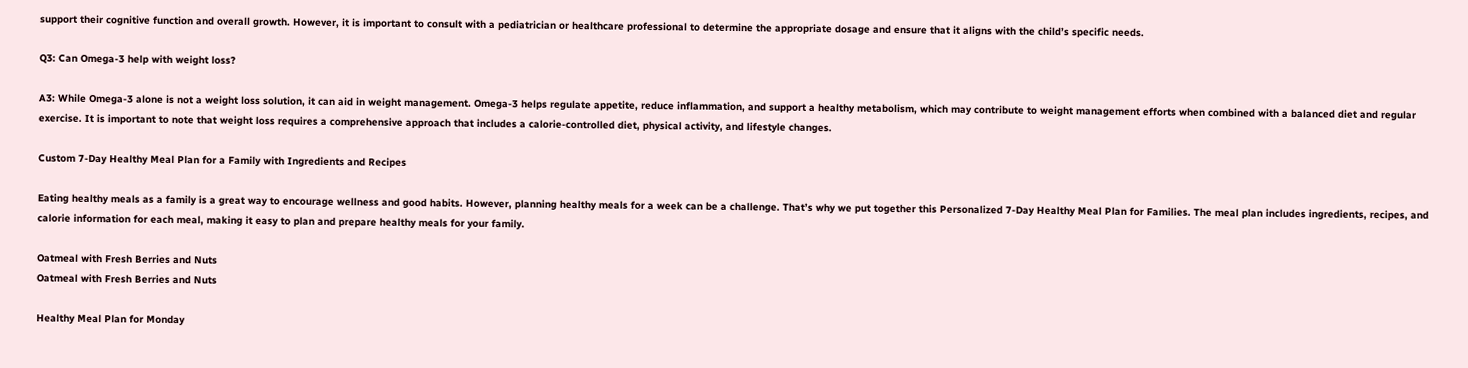support their cognitive function and overall growth. However, it is important to consult with a pediatrician or healthcare professional to determine the appropriate dosage and ensure that it aligns with the child’s specific needs.

Q3: Can Omega-3 help with weight loss?

A3: While Omega-3 alone is not a weight loss solution, it can aid in weight management. Omega-3 helps regulate appetite, reduce inflammation, and support a healthy metabolism, which may contribute to weight management efforts when combined with a balanced diet and regular exercise. It is important to note that weight loss requires a comprehensive approach that includes a calorie-controlled diet, physical activity, and lifestyle changes.

Custom 7-Day Healthy Meal Plan for a Family with Ingredients and Recipes

Eating healthy meals as a family is a great way to encourage wellness and good habits. However, planning healthy meals for a week can be a challenge. That’s why we put together this Personalized 7-Day Healthy Meal Plan for Families. The meal plan includes ingredients, recipes, and calorie information for each meal, making it easy to plan and prepare healthy meals for your family.

Oatmeal with Fresh Berries and Nuts
Oatmeal with Fresh Berries and Nuts

Healthy Meal Plan for Monday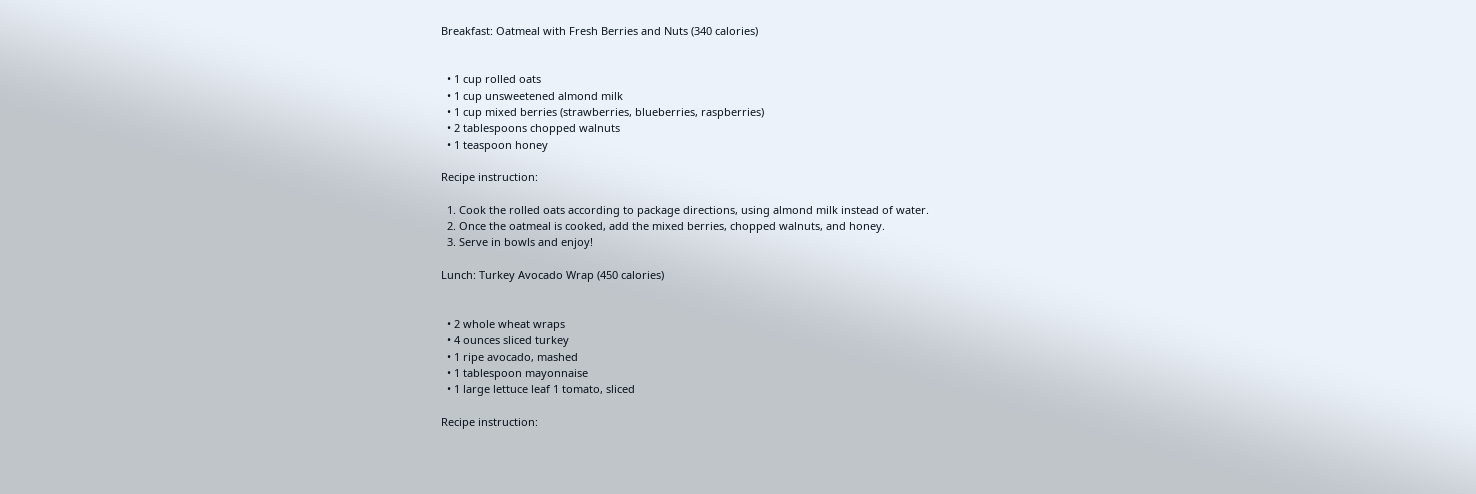Breakfast: Oatmeal with Fresh Berries and Nuts (340 calories)


  • 1 cup rolled oats
  • 1 cup unsweetened almond milk
  • 1 cup mixed berries (strawberries, blueberries, raspberries)
  • 2 tablespoons chopped walnuts
  • 1 teaspoon honey

Recipe instruction:

  1. Cook the rolled oats according to package directions, using almond milk instead of water.
  2. Once the oatmeal is cooked, add the mixed berries, chopped walnuts, and honey.
  3. Serve in bowls and enjoy!

Lunch: Turkey Avocado Wrap (450 calories)


  • 2 whole wheat wraps
  • 4 ounces sliced turkey
  • 1 ripe avocado, mashed
  • 1 tablespoon mayonnaise
  • 1 large lettuce leaf 1 tomato, sliced

Recipe instruction: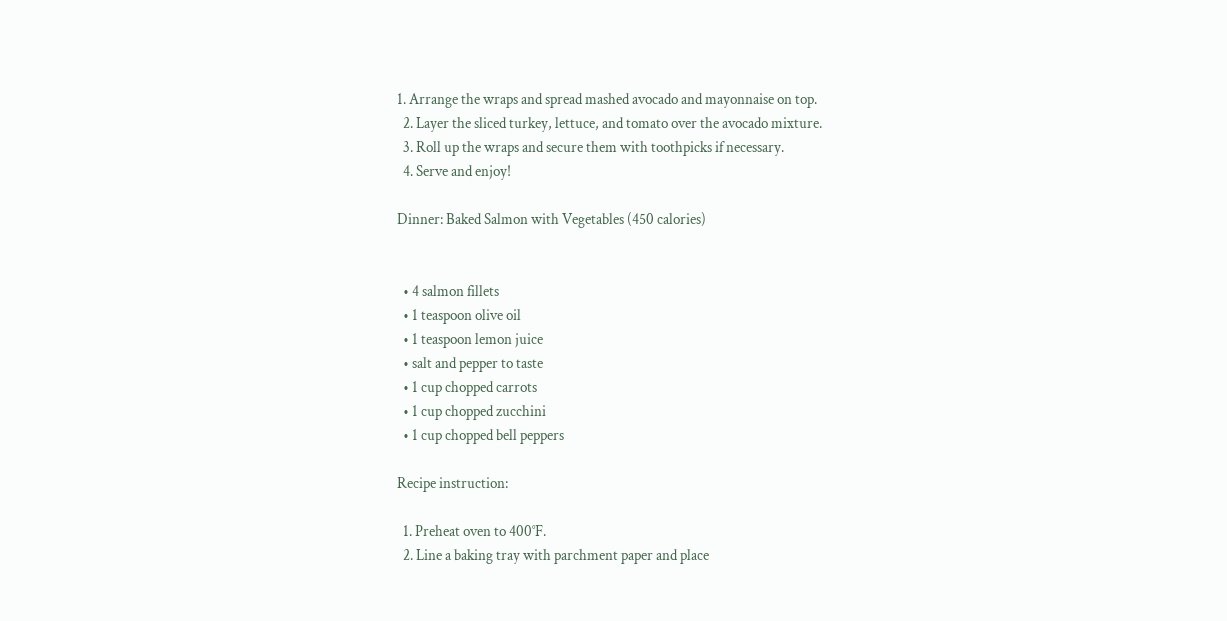1. Arrange the wraps and spread mashed avocado and mayonnaise on top.
  2. Layer the sliced turkey, lettuce, and tomato over the avocado mixture.
  3. Roll up the wraps and secure them with toothpicks if necessary.
  4. Serve and enjoy!

Dinner: Baked Salmon with Vegetables (450 calories)


  • 4 salmon fillets
  • 1 teaspoon olive oil
  • 1 teaspoon lemon juice
  • salt and pepper to taste
  • 1 cup chopped carrots
  • 1 cup chopped zucchini
  • 1 cup chopped bell peppers

Recipe instruction:

  1. Preheat oven to 400°F.
  2. Line a baking tray with parchment paper and place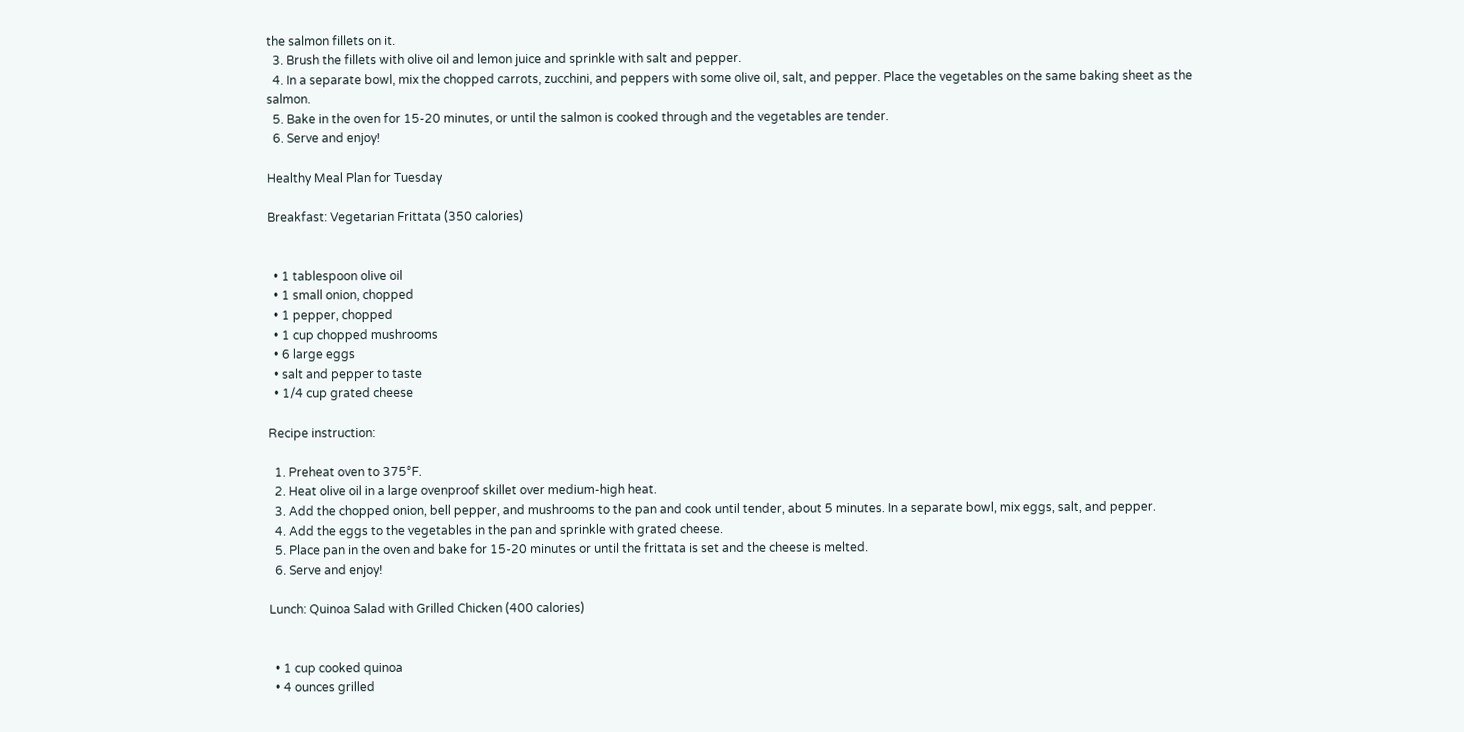the salmon fillets on it.
  3. Brush the fillets with olive oil and lemon juice and sprinkle with salt and pepper.
  4. In a separate bowl, mix the chopped carrots, zucchini, and peppers with some olive oil, salt, and pepper. Place the vegetables on the same baking sheet as the salmon.
  5. Bake in the oven for 15-20 minutes, or until the salmon is cooked through and the vegetables are tender.
  6. Serve and enjoy!

Healthy Meal Plan for Tuesday

Breakfast: Vegetarian Frittata (350 calories)


  • 1 tablespoon olive oil
  • 1 small onion, chopped
  • 1 pepper, chopped
  • 1 cup chopped mushrooms
  • 6 large eggs
  • salt and pepper to taste
  • 1/4 cup grated cheese

Recipe instruction:

  1. Preheat oven to 375°F.
  2. Heat olive oil in a large ovenproof skillet over medium-high heat.
  3. Add the chopped onion, bell pepper, and mushrooms to the pan and cook until tender, about 5 minutes. In a separate bowl, mix eggs, salt, and pepper.
  4. Add the eggs to the vegetables in the pan and sprinkle with grated cheese.
  5. Place pan in the oven and bake for 15-20 minutes or until the frittata is set and the cheese is melted.
  6. Serve and enjoy!

Lunch: Quinoa Salad with Grilled Chicken (400 calories)


  • 1 cup cooked quinoa
  • 4 ounces grilled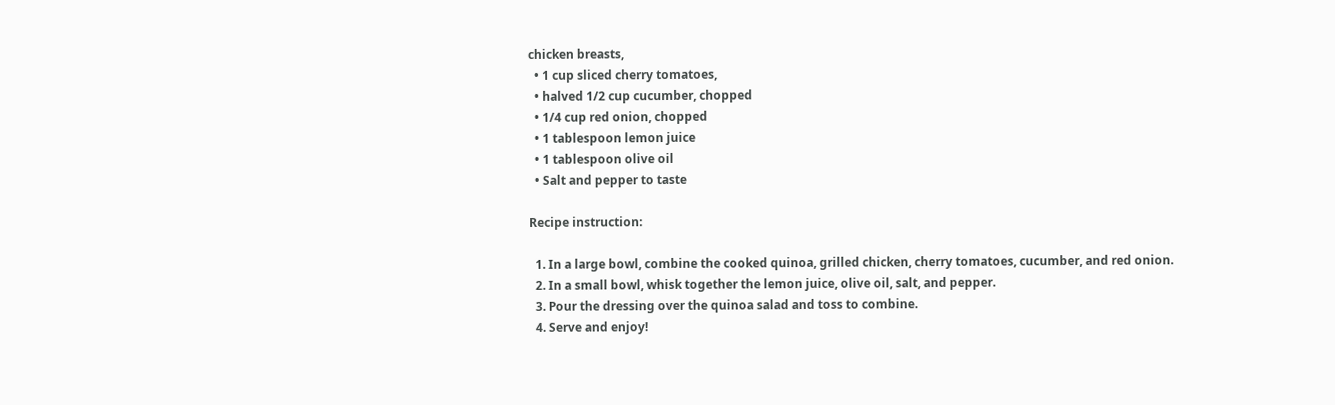chicken breasts,
  • 1 cup sliced cherry tomatoes,
  • halved 1/2 cup cucumber, chopped
  • 1/4 cup red onion, chopped
  • 1 tablespoon lemon juice
  • 1 tablespoon olive oil
  • Salt and pepper to taste

Recipe instruction:

  1. In a large bowl, combine the cooked quinoa, grilled chicken, cherry tomatoes, cucumber, and red onion.
  2. In a small bowl, whisk together the lemon juice, olive oil, salt, and pepper.
  3. Pour the dressing over the quinoa salad and toss to combine.
  4. Serve and enjoy!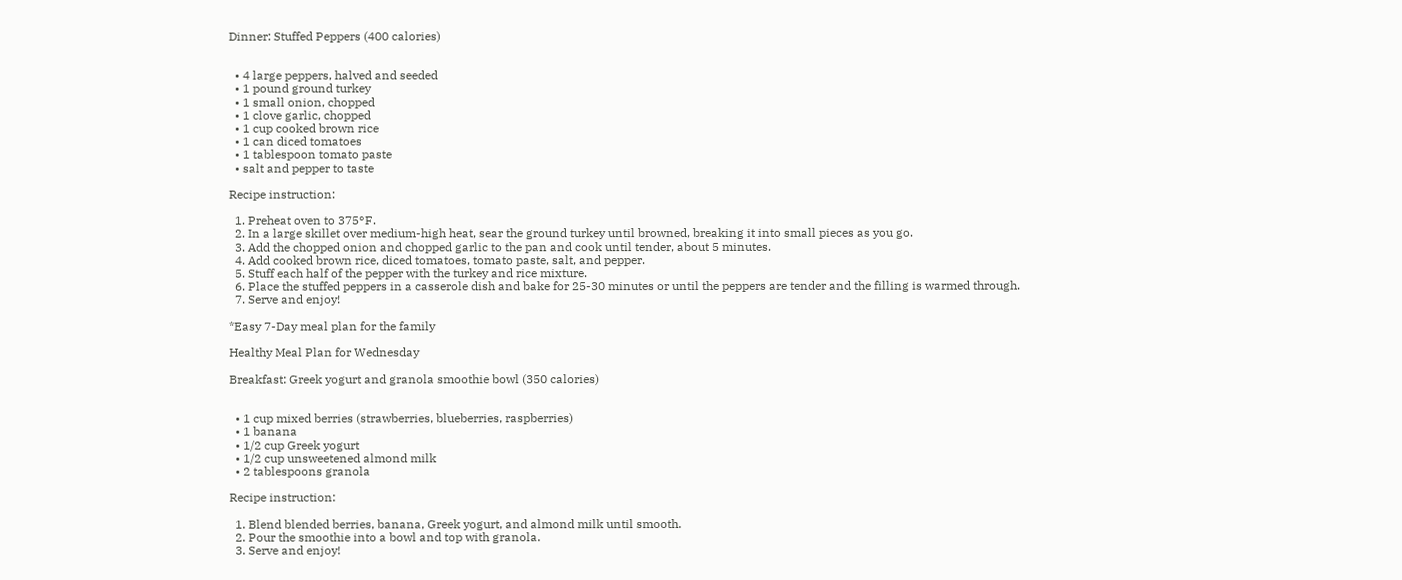Dinner: Stuffed Peppers (400 calories)


  • 4 large peppers, halved and seeded
  • 1 pound ground turkey
  • 1 small onion, chopped
  • 1 clove garlic, chopped
  • 1 cup cooked brown rice
  • 1 can diced tomatoes
  • 1 tablespoon tomato paste
  • salt and pepper to taste

Recipe instruction:

  1. Preheat oven to 375°F.
  2. In a large skillet over medium-high heat, sear the ground turkey until browned, breaking it into small pieces as you go.
  3. Add the chopped onion and chopped garlic to the pan and cook until tender, about 5 minutes.
  4. Add cooked brown rice, diced tomatoes, tomato paste, salt, and pepper.
  5. Stuff each half of the pepper with the turkey and rice mixture.
  6. Place the stuffed peppers in a casserole dish and bake for 25-30 minutes or until the peppers are tender and the filling is warmed through.
  7. Serve and enjoy!

*Easy 7-Day meal plan for the family

Healthy Meal Plan for Wednesday

Breakfast: Greek yogurt and granola smoothie bowl (350 calories)


  • 1 cup mixed berries (strawberries, blueberries, raspberries)
  • 1 banana
  • 1/2 cup Greek yogurt
  • 1/2 cup unsweetened almond milk
  • 2 tablespoons granola

Recipe instruction:

  1. Blend blended berries, banana, Greek yogurt, and almond milk until smooth.
  2. Pour the smoothie into a bowl and top with granola.
  3. Serve and enjoy!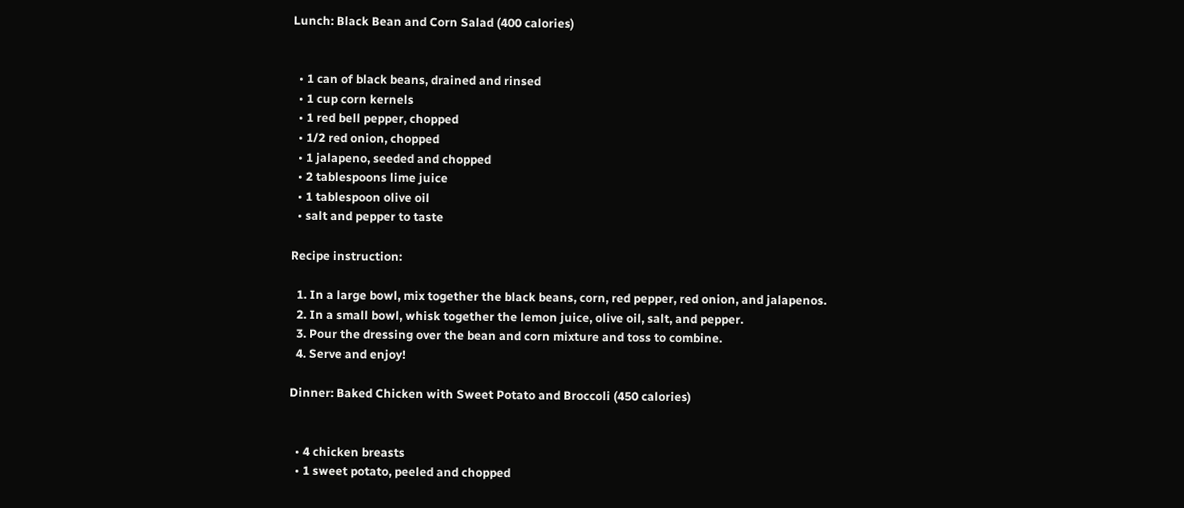Lunch: Black Bean and Corn Salad (400 calories)


  • 1 can of black beans, drained and rinsed
  • 1 cup corn kernels
  • 1 red bell pepper, chopped
  • 1/2 red onion, chopped
  • 1 jalapeno, seeded and chopped
  • 2 tablespoons lime juice
  • 1 tablespoon olive oil
  • salt and pepper to taste

Recipe instruction:

  1. In a large bowl, mix together the black beans, corn, red pepper, red onion, and jalapenos.
  2. In a small bowl, whisk together the lemon juice, olive oil, salt, and pepper.
  3. Pour the dressing over the bean and corn mixture and toss to combine.
  4. Serve and enjoy!

Dinner: Baked Chicken with Sweet Potato and Broccoli (450 calories)


  • 4 chicken breasts
  • 1 sweet potato, peeled and chopped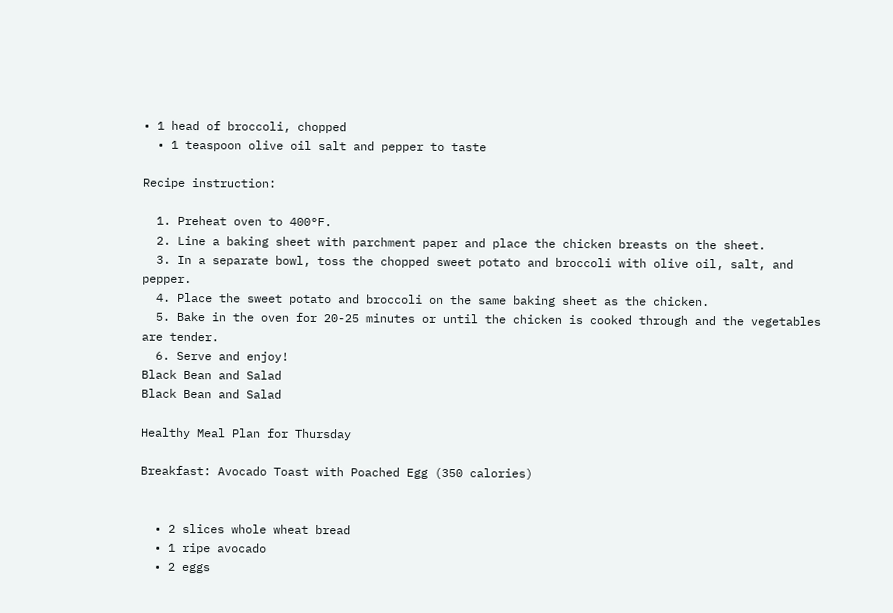• 1 head of broccoli, chopped
  • 1 teaspoon olive oil salt and pepper to taste

Recipe instruction:

  1. Preheat oven to 400°F.
  2. Line a baking sheet with parchment paper and place the chicken breasts on the sheet.
  3. In a separate bowl, toss the chopped sweet potato and broccoli with olive oil, salt, and pepper.
  4. Place the sweet potato and broccoli on the same baking sheet as the chicken.
  5. Bake in the oven for 20-25 minutes or until the chicken is cooked through and the vegetables are tender.
  6. Serve and enjoy!
Black Bean and Salad
Black Bean and Salad

Healthy Meal Plan for Thursday

Breakfast: Avocado Toast with Poached Egg (350 calories)


  • 2 slices whole wheat bread
  • 1 ripe avocado
  • 2 eggs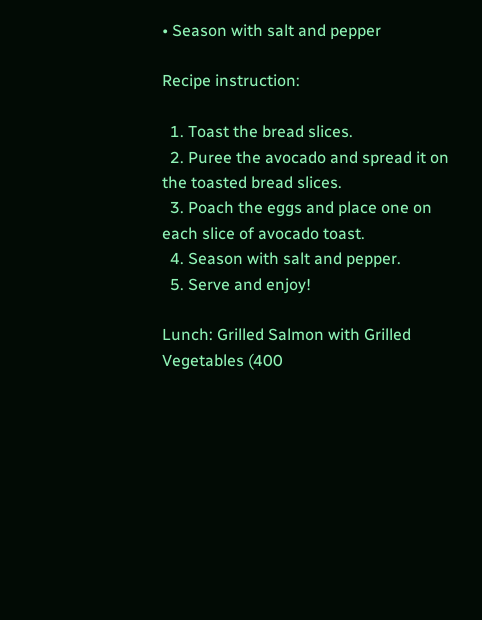• Season with salt and pepper

Recipe instruction:

  1. Toast the bread slices.
  2. Puree the avocado and spread it on the toasted bread slices.
  3. Poach the eggs and place one on each slice of avocado toast.
  4. Season with salt and pepper.
  5. Serve and enjoy!

Lunch: Grilled Salmon with Grilled Vegetables (400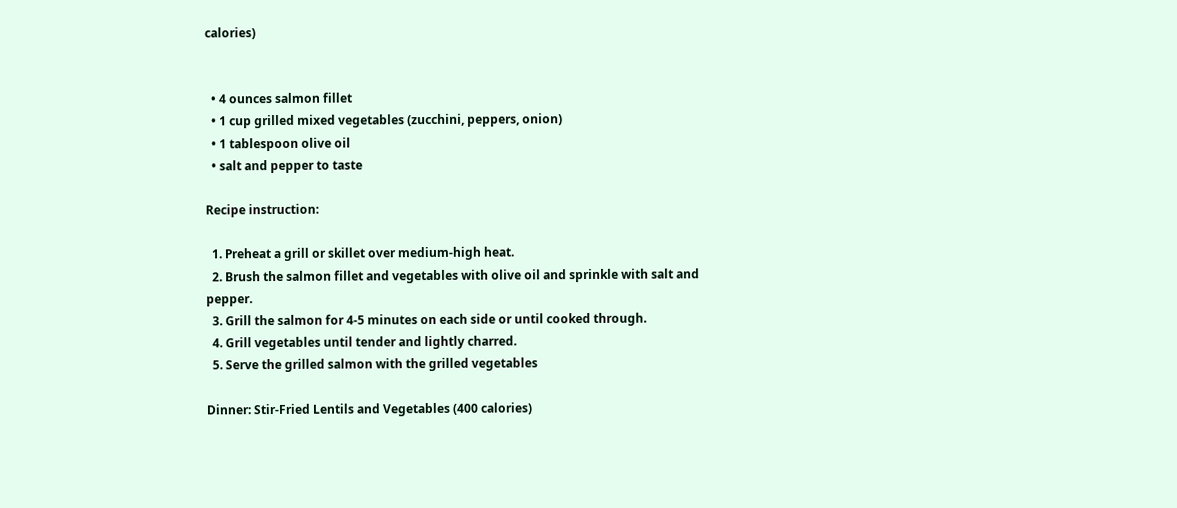calories)


  • 4 ounces salmon fillet
  • 1 cup grilled mixed vegetables (zucchini, peppers, onion)
  • 1 tablespoon olive oil
  • salt and pepper to taste

Recipe instruction:

  1. Preheat a grill or skillet over medium-high heat.
  2. Brush the salmon fillet and vegetables with olive oil and sprinkle with salt and pepper.
  3. Grill the salmon for 4-5 minutes on each side or until cooked through.
  4. Grill vegetables until tender and lightly charred.
  5. Serve the grilled salmon with the grilled vegetables

Dinner: Stir-Fried Lentils and Vegetables (400 calories)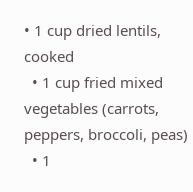• 1 cup dried lentils, cooked
  • 1 cup fried mixed vegetables (carrots, peppers, broccoli, peas)
  • 1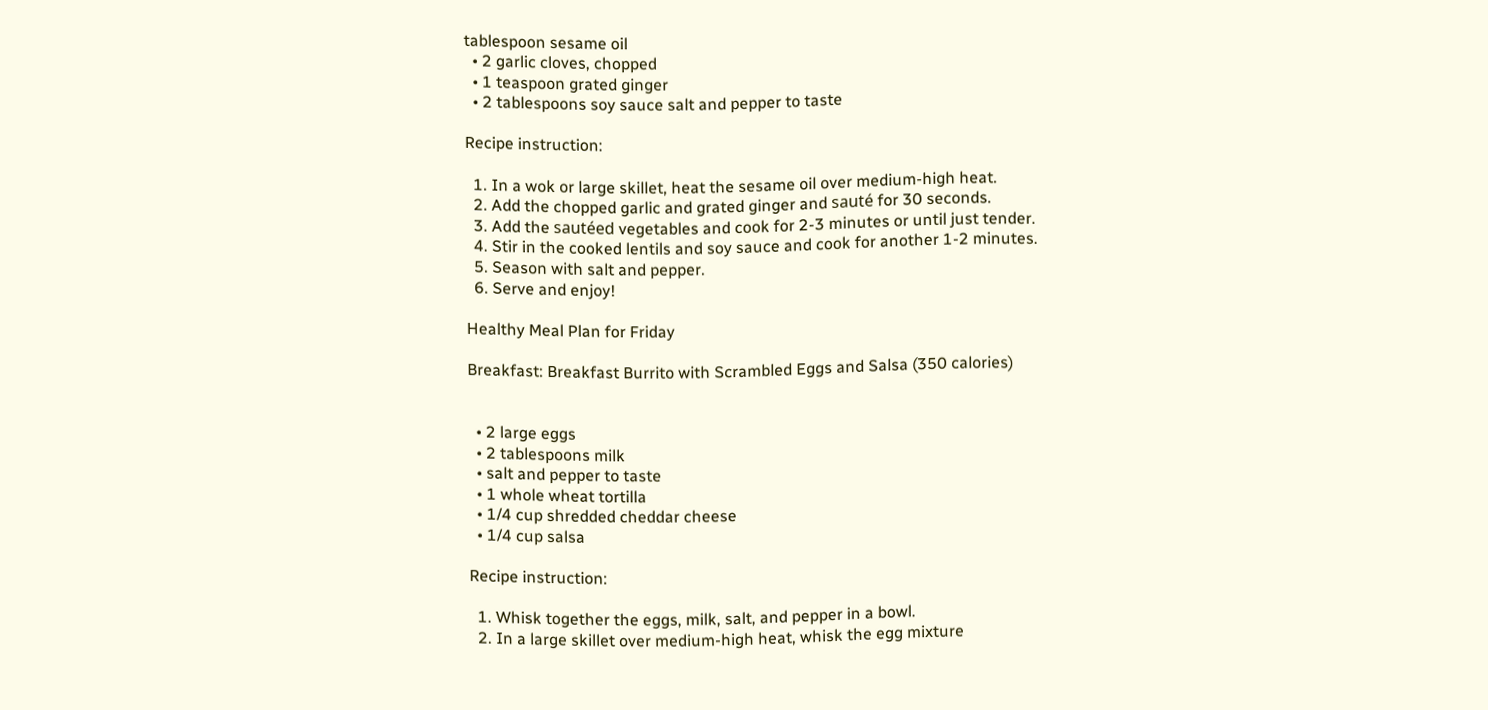tablespoon sesame oil
  • 2 garlic cloves, chopped
  • 1 teaspoon grated ginger
  • 2 tablespoons soy sauce salt and pepper to taste

Recipe instruction:

  1. In a wok or large skillet, heat the sesame oil over medium-high heat.
  2. Add the chopped garlic and grated ginger and sauté for 30 seconds.
  3. Add the sautéed vegetables and cook for 2-3 minutes or until just tender.
  4. Stir in the cooked lentils and soy sauce and cook for another 1-2 minutes.
  5. Season with salt and pepper.
  6. Serve and enjoy!

Healthy Meal Plan for Friday

Breakfast: Breakfast Burrito with Scrambled Eggs and Salsa (350 calories)


  • 2 large eggs
  • 2 tablespoons milk
  • salt and pepper to taste
  • 1 whole wheat tortilla
  • 1/4 cup shredded cheddar cheese
  • 1/4 cup salsa

Recipe instruction:

  1. Whisk together the eggs, milk, salt, and pepper in a bowl.
  2. In a large skillet over medium-high heat, whisk the egg mixture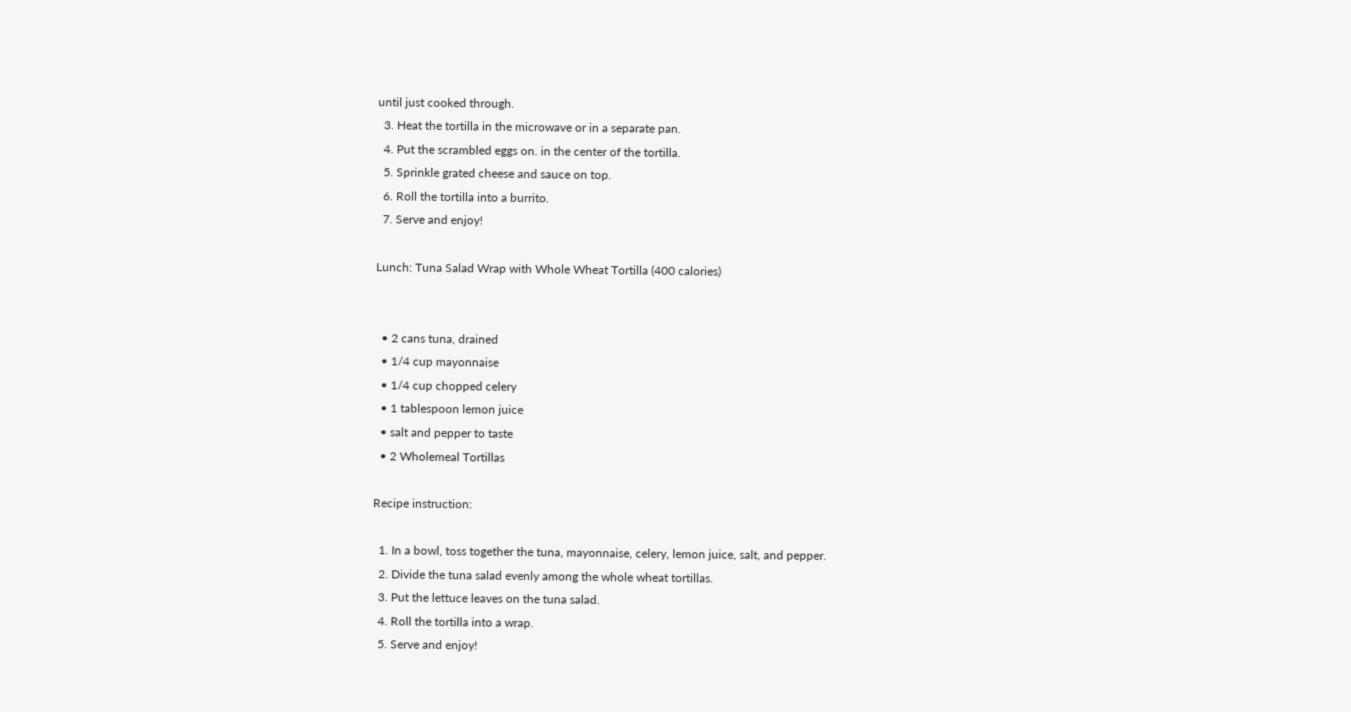until just cooked through.
  3. Heat the tortilla in the microwave or in a separate pan.
  4. Put the scrambled eggs on. in the center of the tortilla.
  5. Sprinkle grated cheese and sauce on top.
  6. Roll the tortilla into a burrito.
  7. Serve and enjoy!

Lunch: Tuna Salad Wrap with Whole Wheat Tortilla (400 calories)


  • 2 cans tuna, drained
  • 1/4 cup mayonnaise
  • 1/4 cup chopped celery
  • 1 tablespoon lemon juice
  • salt and pepper to taste
  • 2 Wholemeal Tortillas

Recipe instruction:

  1. In a bowl, toss together the tuna, mayonnaise, celery, lemon juice, salt, and pepper.
  2. Divide the tuna salad evenly among the whole wheat tortillas.
  3. Put the lettuce leaves on the tuna salad.
  4. Roll the tortilla into a wrap.
  5. Serve and enjoy!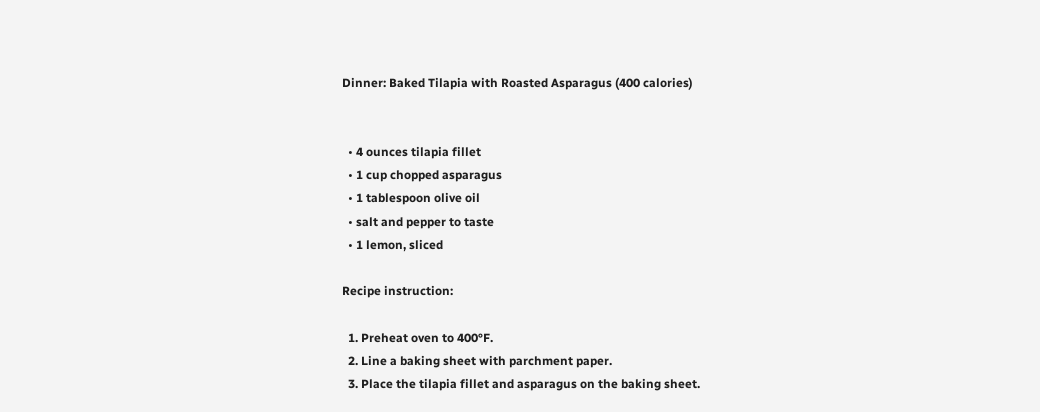Dinner: Baked Tilapia with Roasted Asparagus (400 calories)


  • 4 ounces tilapia fillet
  • 1 cup chopped asparagus
  • 1 tablespoon olive oil
  • salt and pepper to taste
  • 1 lemon, sliced

Recipe instruction:

  1. Preheat oven to 400°F.
  2. Line a baking sheet with parchment paper.
  3. Place the tilapia fillet and asparagus on the baking sheet.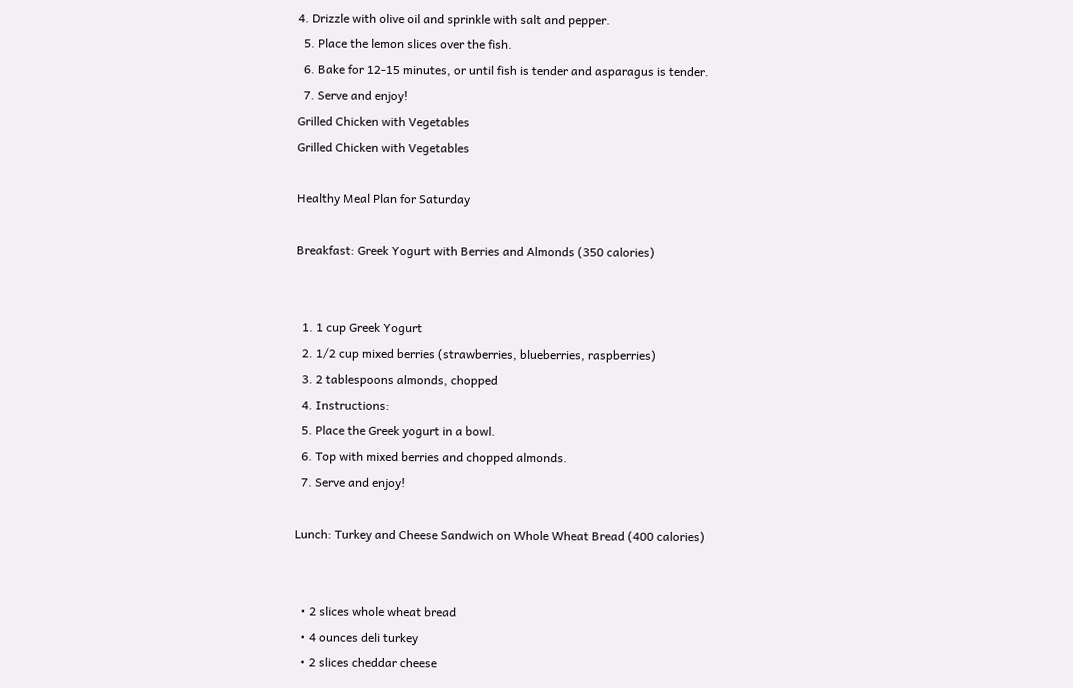4. Drizzle with olive oil and sprinkle with salt and pepper.
  5. Place the lemon slices over the fish.
  6. Bake for 12-15 minutes, or until fish is tender and asparagus is tender.
  7. Serve and enjoy!
Grilled Chicken with Vegetables
Grilled Chicken with Vegetables

Healthy Meal Plan for Saturday

Breakfast: Greek Yogurt with Berries and Almonds (350 calories)


  1. 1 cup Greek Yogurt
  2. 1/2 cup mixed berries (strawberries, blueberries, raspberries)
  3. 2 tablespoons almonds, chopped
  4. Instructions:
  5. Place the Greek yogurt in a bowl.
  6. Top with mixed berries and chopped almonds.
  7. Serve and enjoy!

Lunch: Turkey and Cheese Sandwich on Whole Wheat Bread (400 calories)


  • 2 slices whole wheat bread
  • 4 ounces deli turkey
  • 2 slices cheddar cheese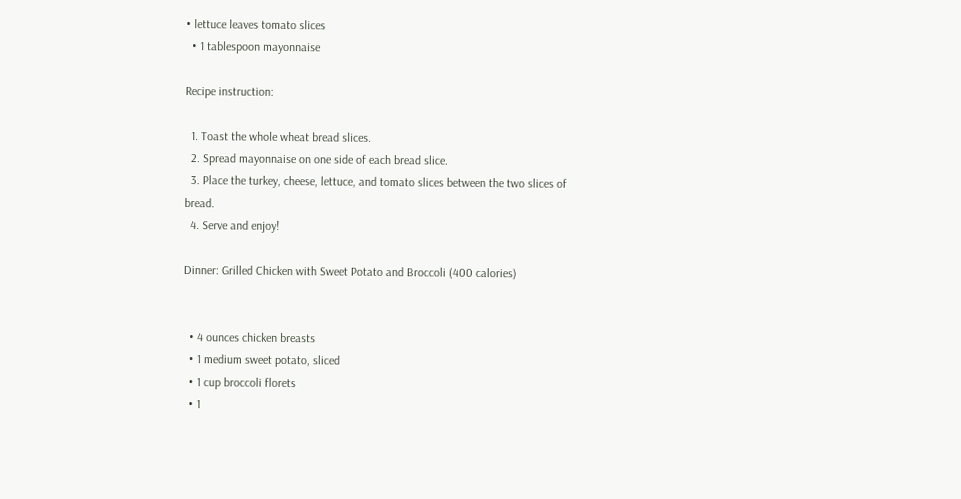• lettuce leaves tomato slices
  • 1 tablespoon mayonnaise

Recipe instruction:

  1. Toast the whole wheat bread slices.
  2. Spread mayonnaise on one side of each bread slice.
  3. Place the turkey, cheese, lettuce, and tomato slices between the two slices of bread.
  4. Serve and enjoy!

Dinner: Grilled Chicken with Sweet Potato and Broccoli (400 calories)


  • 4 ounces chicken breasts
  • 1 medium sweet potato, sliced
  • 1 cup broccoli florets
  • 1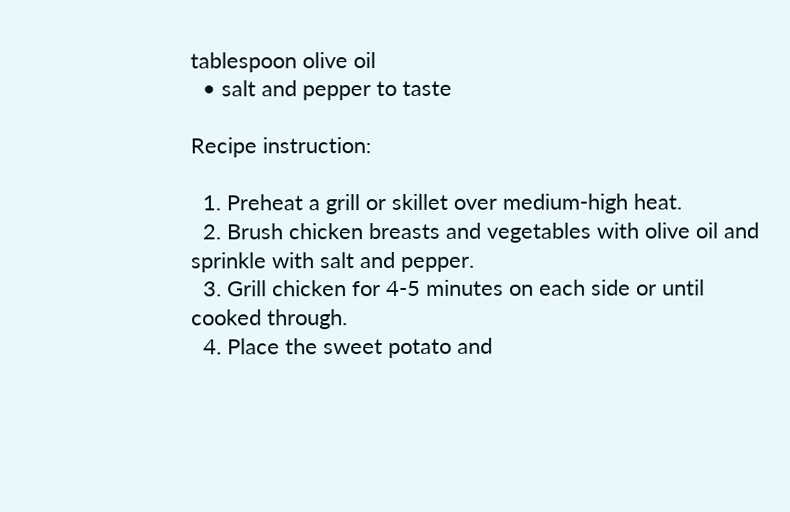tablespoon olive oil
  • salt and pepper to taste

Recipe instruction:

  1. Preheat a grill or skillet over medium-high heat.
  2. Brush chicken breasts and vegetables with olive oil and sprinkle with salt and pepper.
  3. Grill chicken for 4-5 minutes on each side or until cooked through.
  4. Place the sweet potato and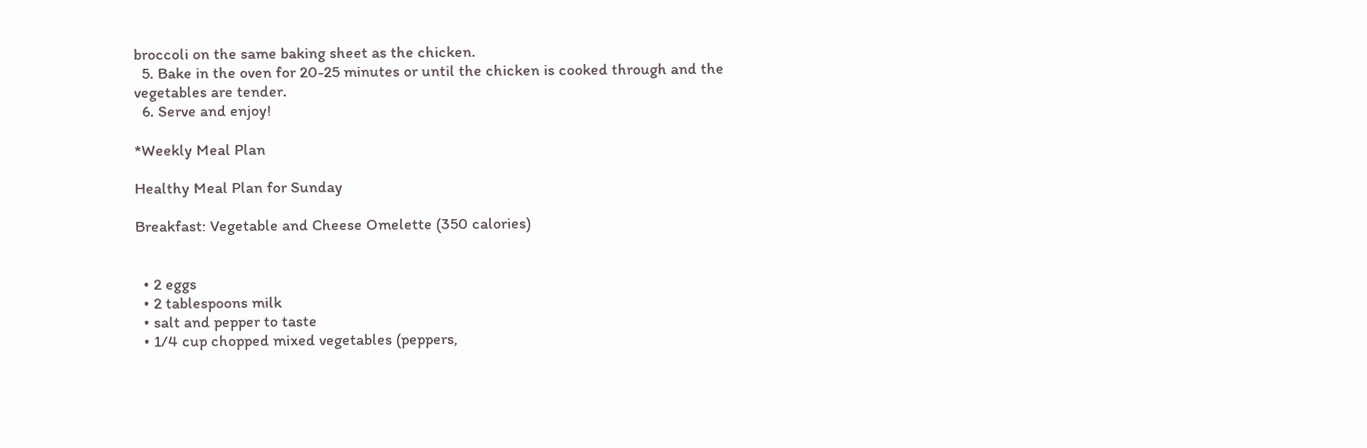broccoli on the same baking sheet as the chicken.
  5. Bake in the oven for 20-25 minutes or until the chicken is cooked through and the vegetables are tender.
  6. Serve and enjoy!

*Weekly Meal Plan

Healthy Meal Plan for Sunday

Breakfast: Vegetable and Cheese Omelette (350 calories)


  • 2 eggs
  • 2 tablespoons milk
  • salt and pepper to taste
  • 1/4 cup chopped mixed vegetables (peppers,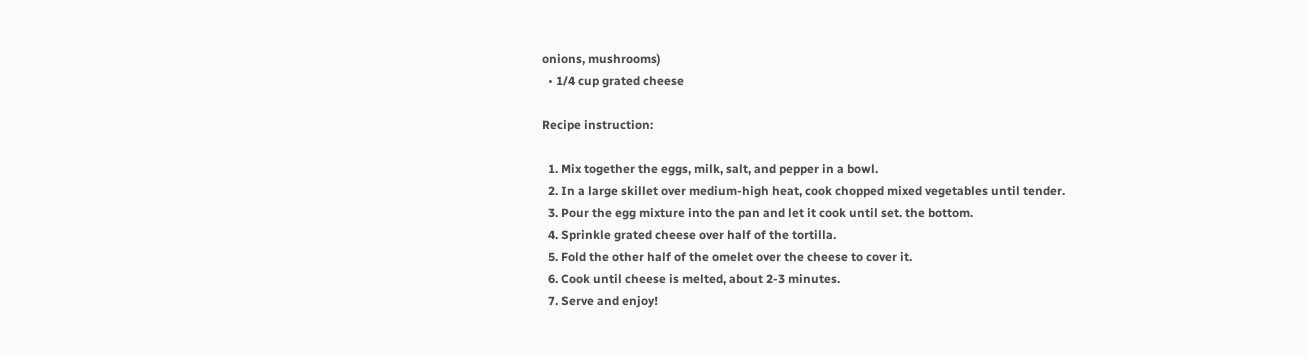onions, mushrooms)
  • 1/4 cup grated cheese

Recipe instruction:

  1. Mix together the eggs, milk, salt, and pepper in a bowl.
  2. In a large skillet over medium-high heat, cook chopped mixed vegetables until tender.
  3. Pour the egg mixture into the pan and let it cook until set. the bottom.
  4. Sprinkle grated cheese over half of the tortilla.
  5. Fold the other half of the omelet over the cheese to cover it.
  6. Cook until cheese is melted, about 2-3 minutes.
  7. Serve and enjoy!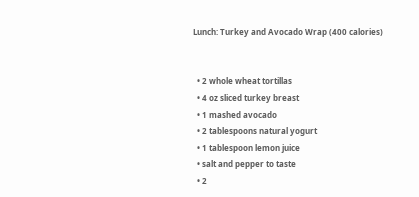Lunch: Turkey and Avocado Wrap (400 calories)


  • 2 whole wheat tortillas
  • 4 oz sliced turkey breast
  • 1 mashed avocado
  • 2 tablespoons natural yogurt
  • 1 tablespoon lemon juice
  • salt and pepper to taste
  • 2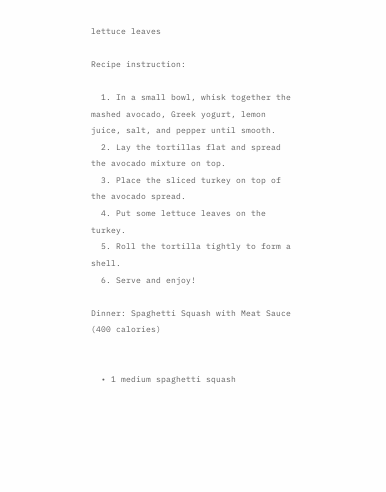lettuce leaves

Recipe instruction:

  1. In a small bowl, whisk together the mashed avocado, Greek yogurt, lemon juice, salt, and pepper until smooth.
  2. Lay the tortillas flat and spread the avocado mixture on top.
  3. Place the sliced turkey on top of the avocado spread.
  4. Put some lettuce leaves on the turkey.
  5. Roll the tortilla tightly to form a shell.
  6. Serve and enjoy!

Dinner: Spaghetti Squash with Meat Sauce (400 calories)


  • 1 medium spaghetti squash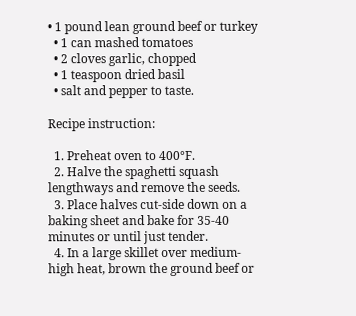• 1 pound lean ground beef or turkey
  • 1 can mashed tomatoes
  • 2 cloves garlic, chopped
  • 1 teaspoon dried basil
  • salt and pepper to taste.

Recipe instruction:

  1. Preheat oven to 400°F.
  2. Halve the spaghetti squash lengthways and remove the seeds.
  3. Place halves cut-side down on a baking sheet and bake for 35-40 minutes or until just tender.
  4. In a large skillet over medium-high heat, brown the ground beef or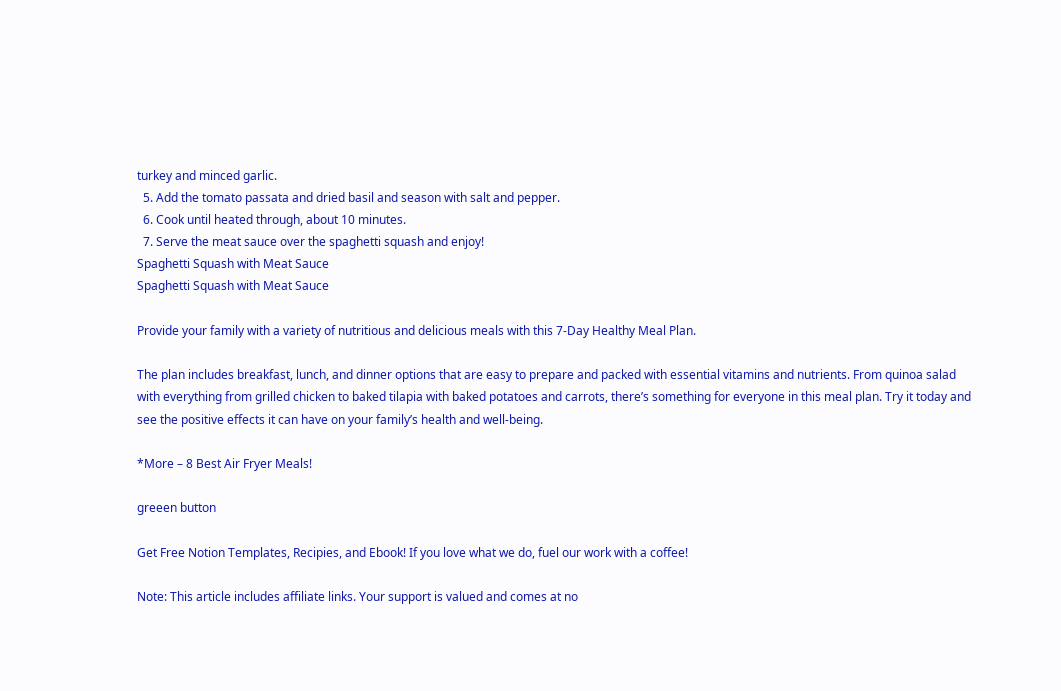turkey and minced garlic.
  5. Add the tomato passata and dried basil and season with salt and pepper.
  6. Cook until heated through, about 10 minutes.
  7. Serve the meat sauce over the spaghetti squash and enjoy!
Spaghetti Squash with Meat Sauce
Spaghetti Squash with Meat Sauce

Provide your family with a variety of nutritious and delicious meals with this 7-Day Healthy Meal Plan.

The plan includes breakfast, lunch, and dinner options that are easy to prepare and packed with essential vitamins and nutrients. From quinoa salad with everything from grilled chicken to baked tilapia with baked potatoes and carrots, there’s something for everyone in this meal plan. Try it today and see the positive effects it can have on your family’s health and well-being.

*More – 8 Best Air Fryer Meals!

greeen button

Get Free Notion Templates, Recipies, and Ebook! If you love what we do, fuel our work with a coffee!

Note: This article includes affiliate links. Your support is valued and comes at no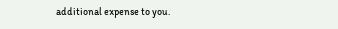additional expense to you.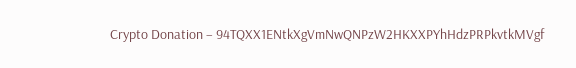Crypto Donation – 94TQXX1ENtkXgVmNwQNPzW2HKXXPYhHdzPRPkvtkMVgf